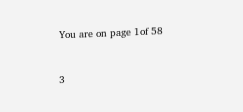You are on page 1of 58


3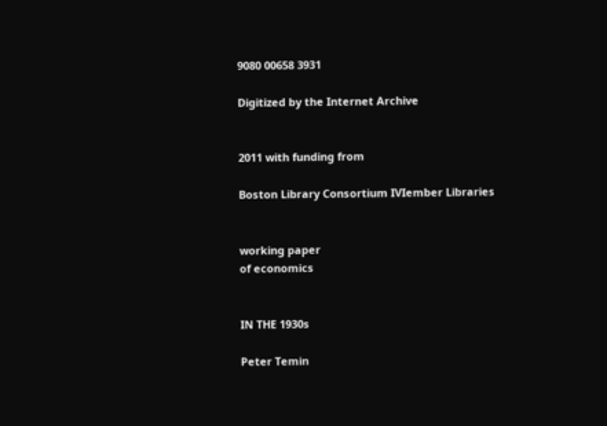9080 00658 3931

Digitized by the Internet Archive


2011 with funding from

Boston Library Consortium IVIember Libraries


working paper
of economics


IN THE 1930s

Peter Temin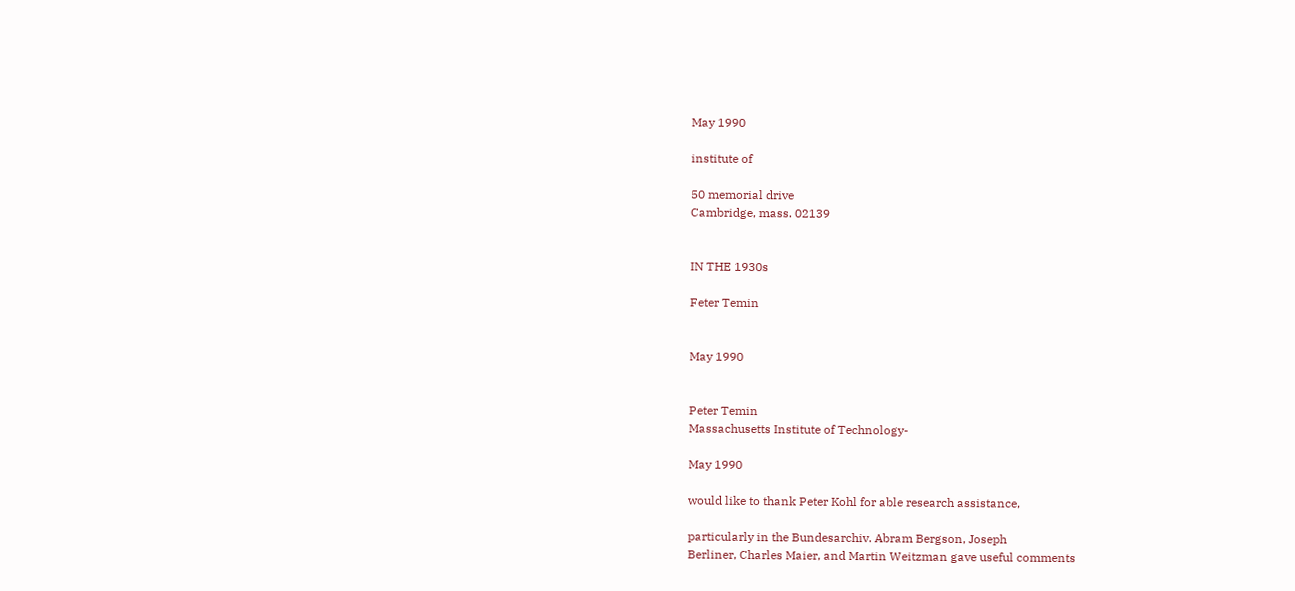May 1990

institute of

50 memorial drive
Cambridge, mass. 02139


IN THE 1930s

Feter Temin


May 1990


Peter Temin
Massachusetts Institute of Technology-

May 1990

would like to thank Peter Kohl for able research assistance,

particularly in the Bundesarchiv. Abram Bergson, Joseph
Berliner, Charles Maier, and Martin Weitzman gave useful comments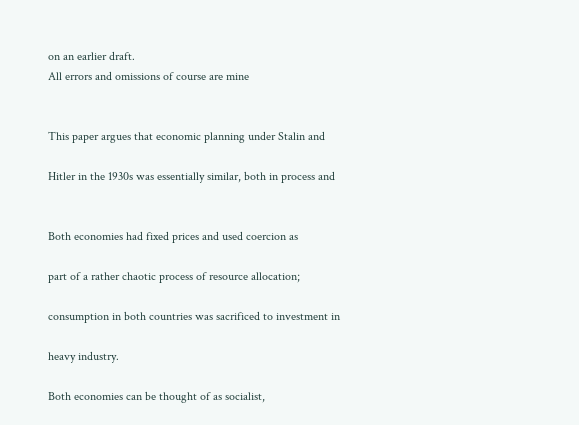on an earlier draft.
All errors and omissions of course are mine


This paper argues that economic planning under Stalin and

Hitler in the 1930s was essentially similar, both in process and


Both economies had fixed prices and used coercion as

part of a rather chaotic process of resource allocation;

consumption in both countries was sacrificed to investment in

heavy industry.

Both economies can be thought of as socialist,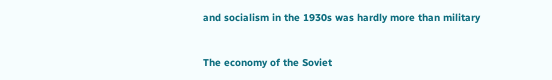and socialism in the 1930s was hardly more than military


The economy of the Soviet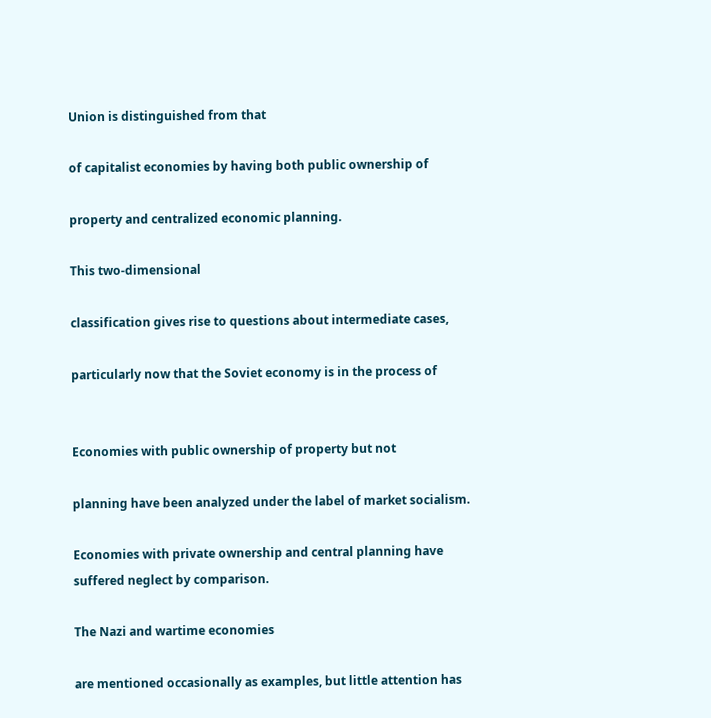Union is distinguished from that

of capitalist economies by having both public ownership of

property and centralized economic planning.

This two-dimensional

classification gives rise to questions about intermediate cases,

particularly now that the Soviet economy is in the process of


Economies with public ownership of property but not

planning have been analyzed under the label of market socialism.

Economies with private ownership and central planning have
suffered neglect by comparison.

The Nazi and wartime economies

are mentioned occasionally as examples, but little attention has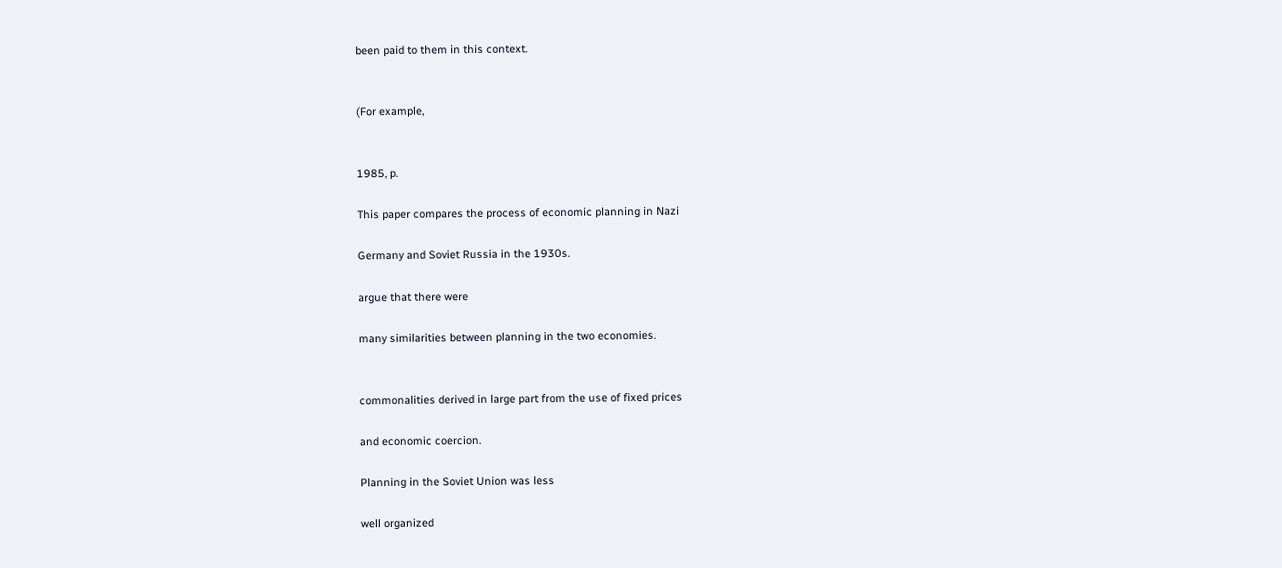been paid to them in this context.


(For example,


1985, p.

This paper compares the process of economic planning in Nazi

Germany and Soviet Russia in the 1930s.

argue that there were

many similarities between planning in the two economies.


commonalities derived in large part from the use of fixed prices

and economic coercion.

Planning in the Soviet Union was less

well organized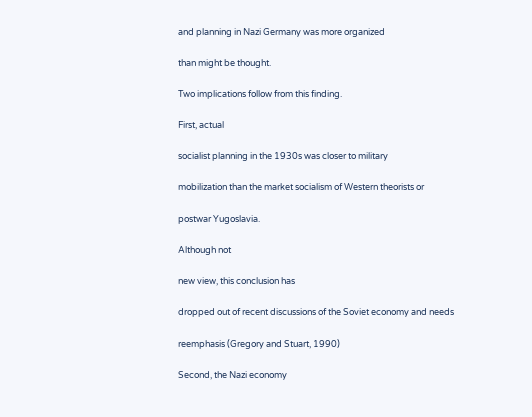and planning in Nazi Germany was more organized

than might be thought.

Two implications follow from this finding.

First, actual

socialist planning in the 1930s was closer to military

mobilization than the market socialism of Western theorists or

postwar Yugoslavia.

Although not

new view, this conclusion has

dropped out of recent discussions of the Soviet economy and needs

reemphasis (Gregory and Stuart, 1990)

Second, the Nazi economy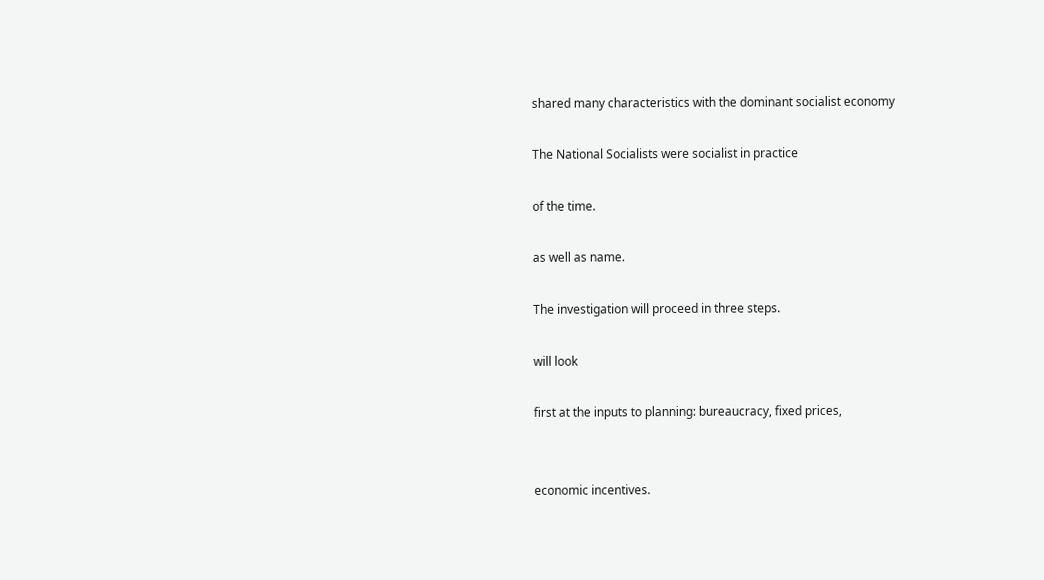shared many characteristics with the dominant socialist economy

The National Socialists were socialist in practice

of the time.

as well as name.

The investigation will proceed in three steps.

will look

first at the inputs to planning: bureaucracy, fixed prices,


economic incentives.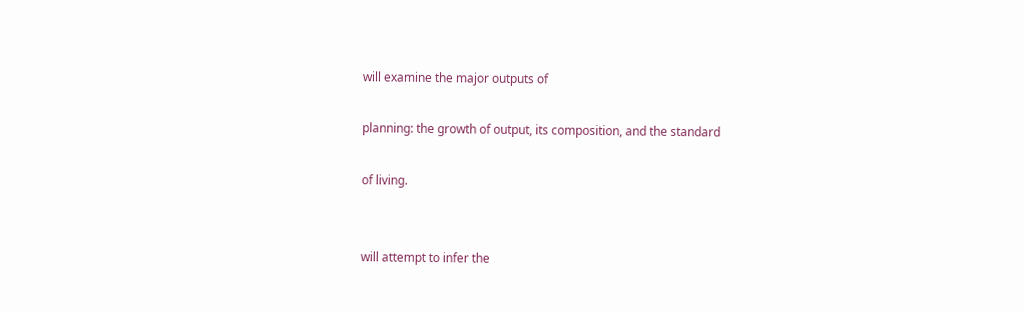will examine the major outputs of

planning: the growth of output, its composition, and the standard

of living.


will attempt to infer the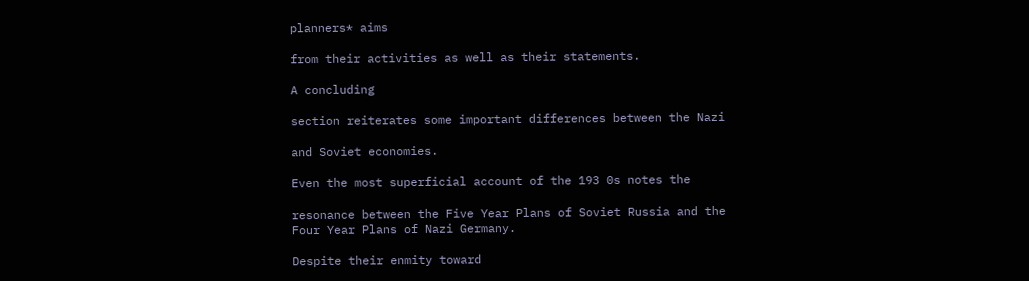planners* aims

from their activities as well as their statements.

A concluding

section reiterates some important differences between the Nazi

and Soviet economies.

Even the most superficial account of the 193 0s notes the

resonance between the Five Year Plans of Soviet Russia and the
Four Year Plans of Nazi Germany.

Despite their enmity toward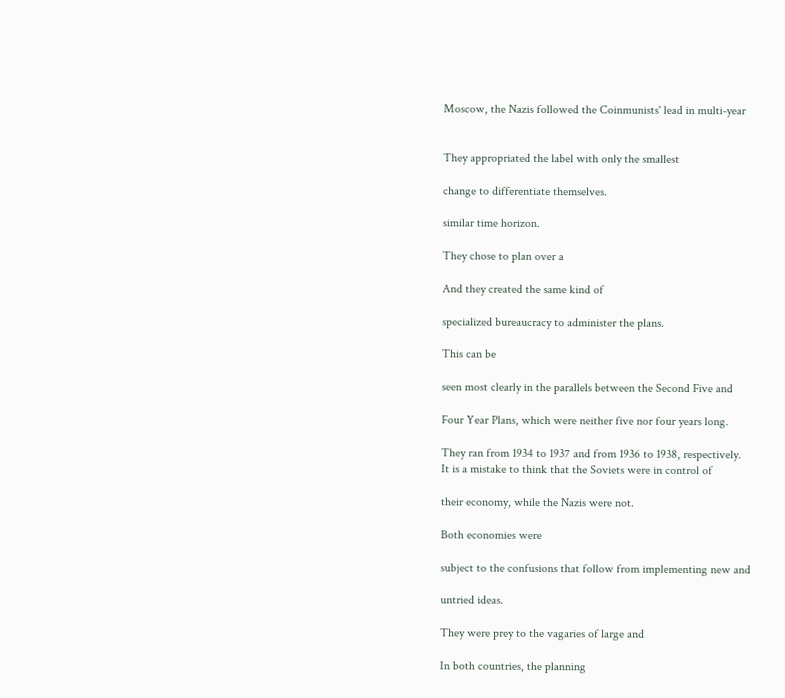Moscow, the Nazis followed the Coinmunists' lead in multi-year


They appropriated the label with only the smallest

change to differentiate themselves.

similar time horizon.

They chose to plan over a

And they created the same kind of

specialized bureaucracy to administer the plans.

This can be

seen most clearly in the parallels between the Second Five and

Four Year Plans, which were neither five nor four years long.

They ran from 1934 to 1937 and from 1936 to 1938, respectively.
It is a mistake to think that the Soviets were in control of

their economy, while the Nazis were not.

Both economies were

subject to the confusions that follow from implementing new and

untried ideas.

They were prey to the vagaries of large and

In both countries, the planning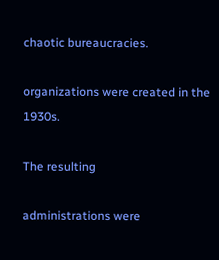chaotic bureaucracies.

organizations were created in the 1930s.

The resulting

administrations were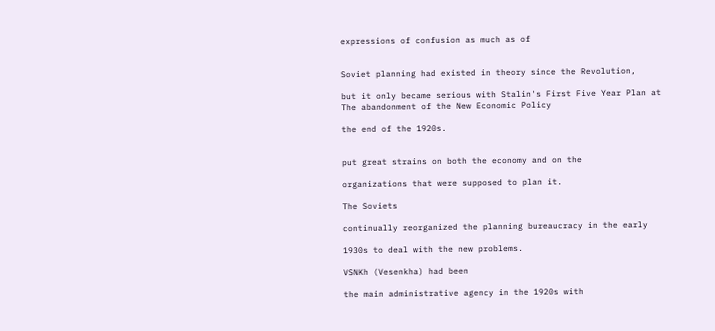expressions of confusion as much as of


Soviet planning had existed in theory since the Revolution,

but it only became serious with Stalin's First Five Year Plan at
The abandonment of the New Economic Policy

the end of the 1920s.


put great strains on both the economy and on the

organizations that were supposed to plan it.

The Soviets

continually reorganized the planning bureaucracy in the early

1930s to deal with the new problems.

VSNKh (Vesenkha) had been

the main administrative agency in the 1920s with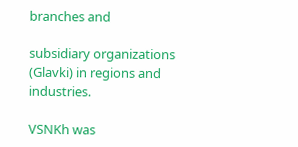branches and

subsidiary organizations (Glavki) in regions and industries.

VSNKh was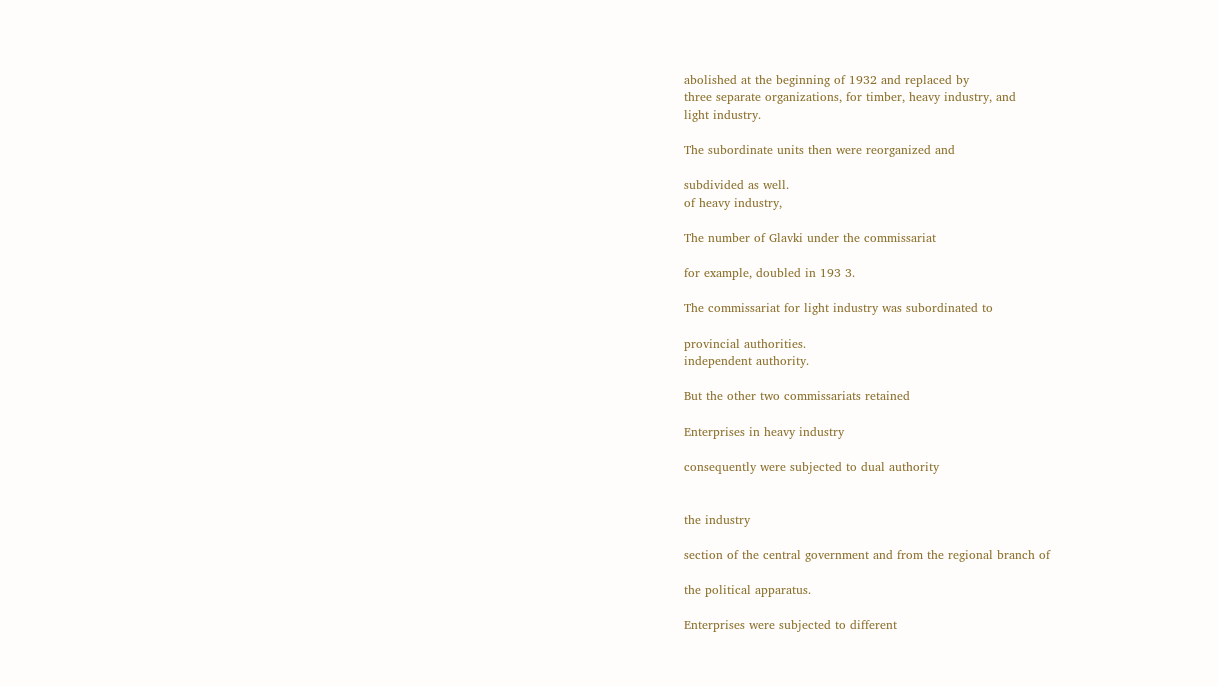abolished at the beginning of 1932 and replaced by
three separate organizations, for timber, heavy industry, and
light industry.

The subordinate units then were reorganized and

subdivided as well.
of heavy industry,

The number of Glavki under the commissariat

for example, doubled in 193 3.

The commissariat for light industry was subordinated to

provincial authorities.
independent authority.

But the other two commissariats retained

Enterprises in heavy industry

consequently were subjected to dual authority


the industry

section of the central government and from the regional branch of

the political apparatus.

Enterprises were subjected to different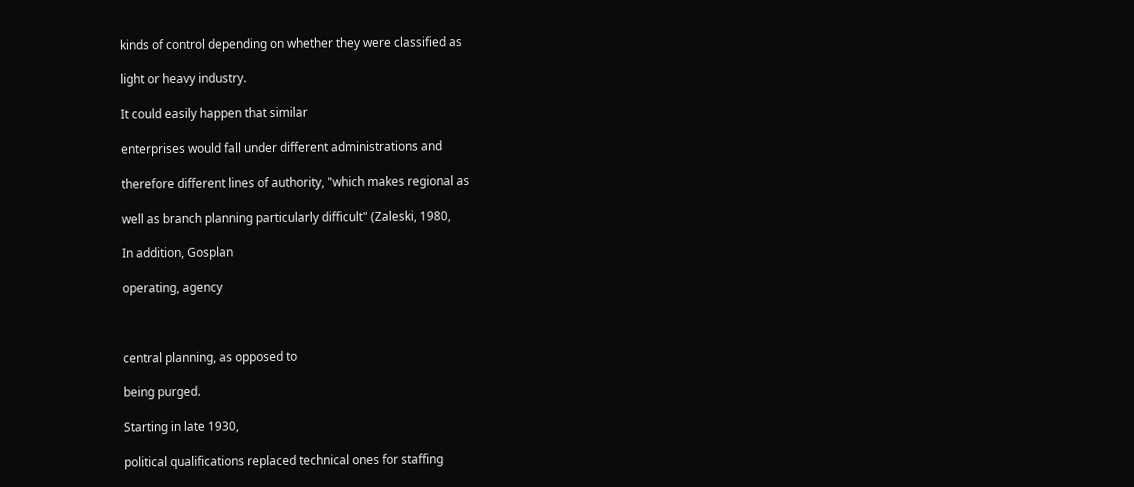kinds of control depending on whether they were classified as

light or heavy industry.

It could easily happen that similar

enterprises would fall under different administrations and

therefore different lines of authority, "which makes regional as

well as branch planning particularly difficult" (Zaleski, 1980,

In addition, Gosplan

operating, agency



central planning, as opposed to

being purged.

Starting in late 1930,

political qualifications replaced technical ones for staffing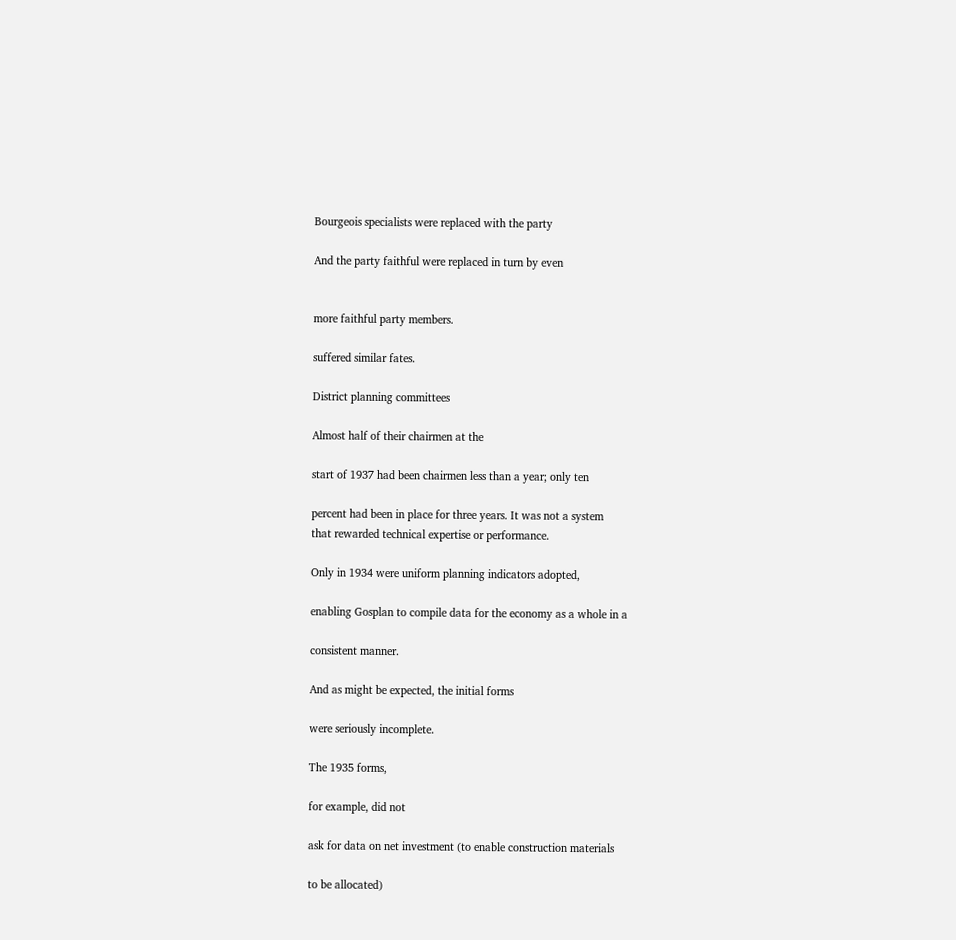Bourgeois specialists were replaced with the party

And the party faithful were replaced in turn by even


more faithful party members.

suffered similar fates.

District planning committees

Almost half of their chairmen at the

start of 1937 had been chairmen less than a year; only ten

percent had been in place for three years. It was not a system
that rewarded technical expertise or performance.

Only in 1934 were uniform planning indicators adopted,

enabling Gosplan to compile data for the economy as a whole in a

consistent manner.

And as might be expected, the initial forms

were seriously incomplete.

The 1935 forms,

for example, did not

ask for data on net investment (to enable construction materials

to be allocated)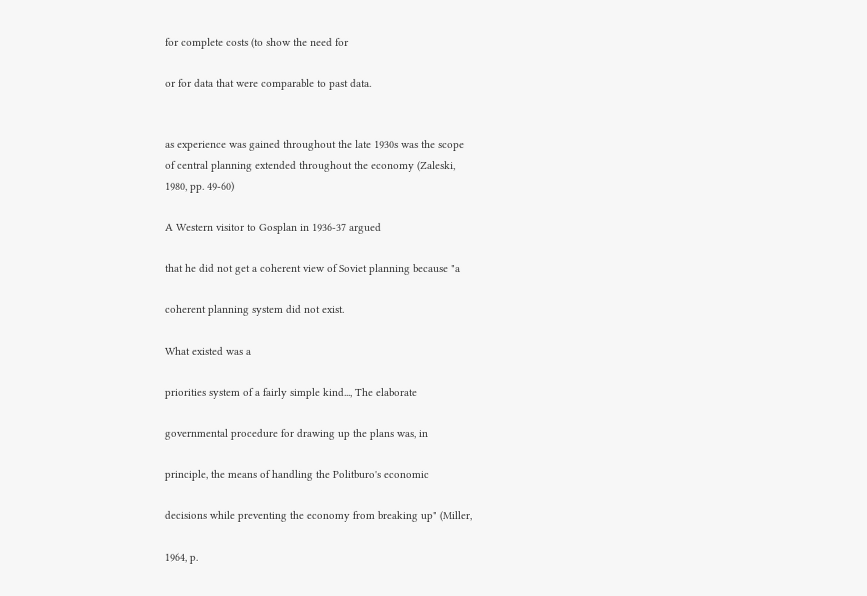for complete costs (to show the need for

or for data that were comparable to past data.


as experience was gained throughout the late 1930s was the scope
of central planning extended throughout the economy (Zaleski,
1980, pp. 49-60)

A Western visitor to Gosplan in 1936-37 argued

that he did not get a coherent view of Soviet planning because "a

coherent planning system did not exist.

What existed was a

priorities system of a fairly simple kind..., The elaborate

governmental procedure for drawing up the plans was, in

principle, the means of handling the Politburo's economic

decisions while preventing the economy from breaking up" (Miller,

1964, p.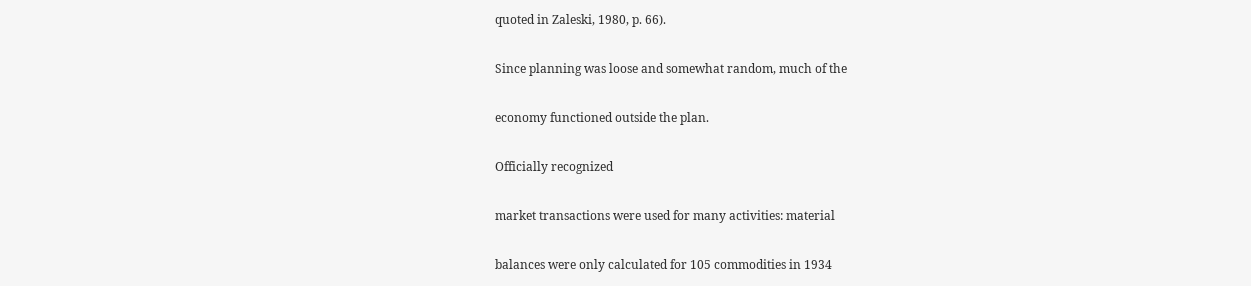quoted in Zaleski, 1980, p. 66).

Since planning was loose and somewhat random, much of the

economy functioned outside the plan.

Officially recognized

market transactions were used for many activities: material

balances were only calculated for 105 commodities in 1934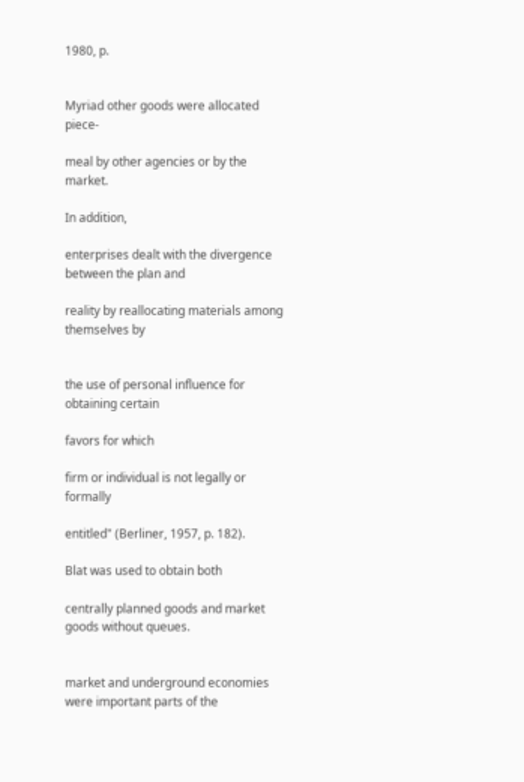1980, p.


Myriad other goods were allocated piece-

meal by other agencies or by the market.

In addition,

enterprises dealt with the divergence between the plan and

reality by reallocating materials among themselves by


the use of personal influence for obtaining certain

favors for which

firm or individual is not legally or formally

entitled" (Berliner, 1957, p. 182).

Blat was used to obtain both

centrally planned goods and market goods without queues.


market and underground economies were important parts of the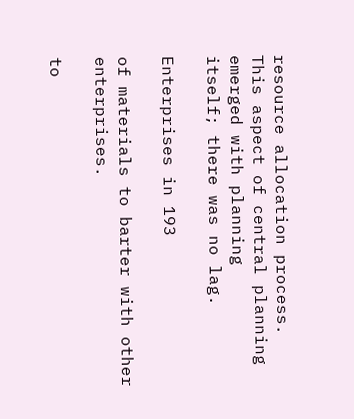resource allocation process.
This aspect of central planning emerged with planning
itself; there was no lag.

Enterprises in 193

of materials to barter with other enterprises.

to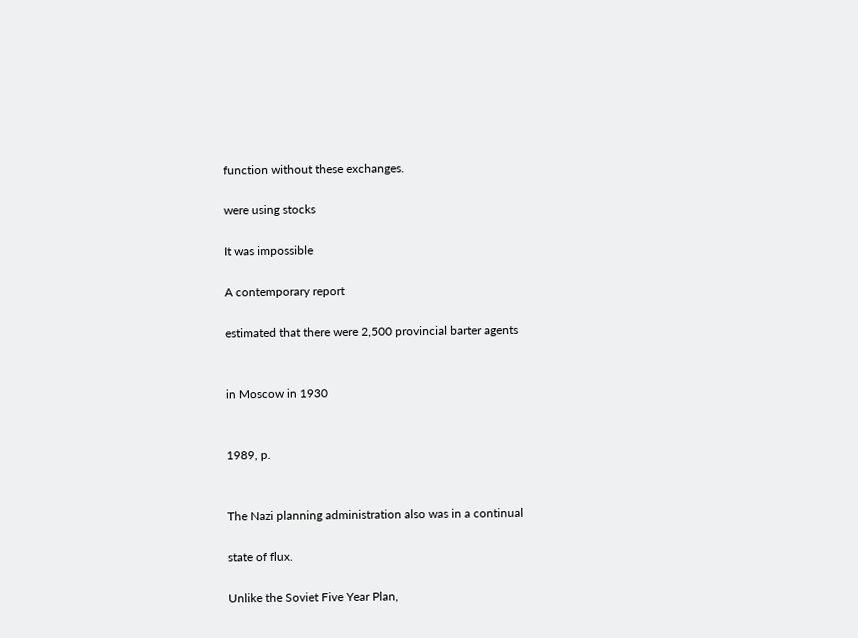function without these exchanges.

were using stocks

It was impossible

A contemporary report

estimated that there were 2,500 provincial barter agents


in Moscow in 1930


1989, p.


The Nazi planning administration also was in a continual

state of flux.

Unlike the Soviet Five Year Plan,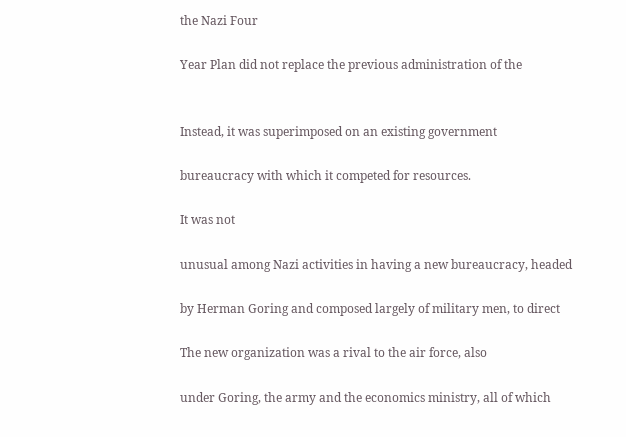the Nazi Four

Year Plan did not replace the previous administration of the


Instead, it was superimposed on an existing government

bureaucracy with which it competed for resources.

It was not

unusual among Nazi activities in having a new bureaucracy, headed

by Herman Goring and composed largely of military men, to direct

The new organization was a rival to the air force, also

under Goring, the army and the economics ministry, all of which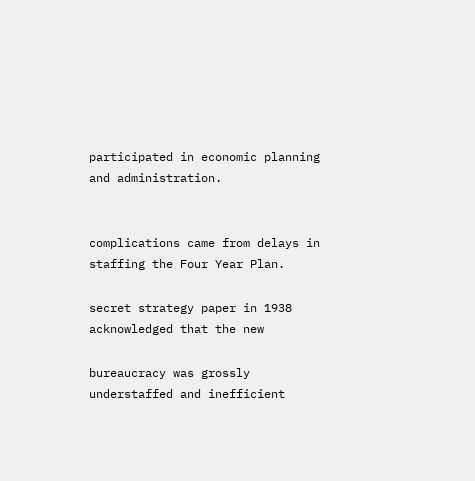participated in economic planning and administration.


complications came from delays in staffing the Four Year Plan.

secret strategy paper in 1938 acknowledged that the new

bureaucracy was grossly understaffed and inefficient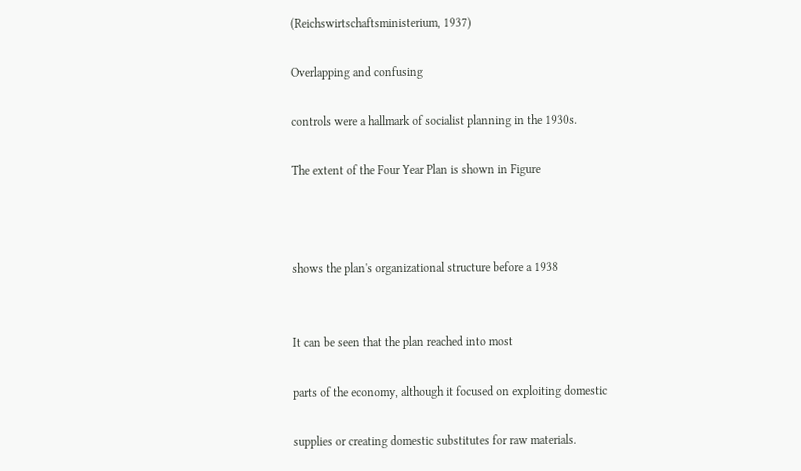(Reichswirtschaftsministerium, 1937)

Overlapping and confusing

controls were a hallmark of socialist planning in the 1930s.

The extent of the Four Year Plan is shown in Figure



shows the plan's organizational structure before a 1938


It can be seen that the plan reached into most

parts of the economy, although it focused on exploiting domestic

supplies or creating domestic substitutes for raw materials.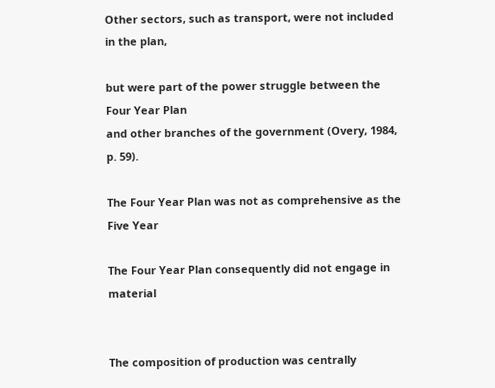Other sectors, such as transport, were not included in the plan,

but were part of the power struggle between the Four Year Plan
and other branches of the government (Overy, 1984, p. 59).

The Four Year Plan was not as comprehensive as the Five Year

The Four Year Plan consequently did not engage in material


The composition of production was centrally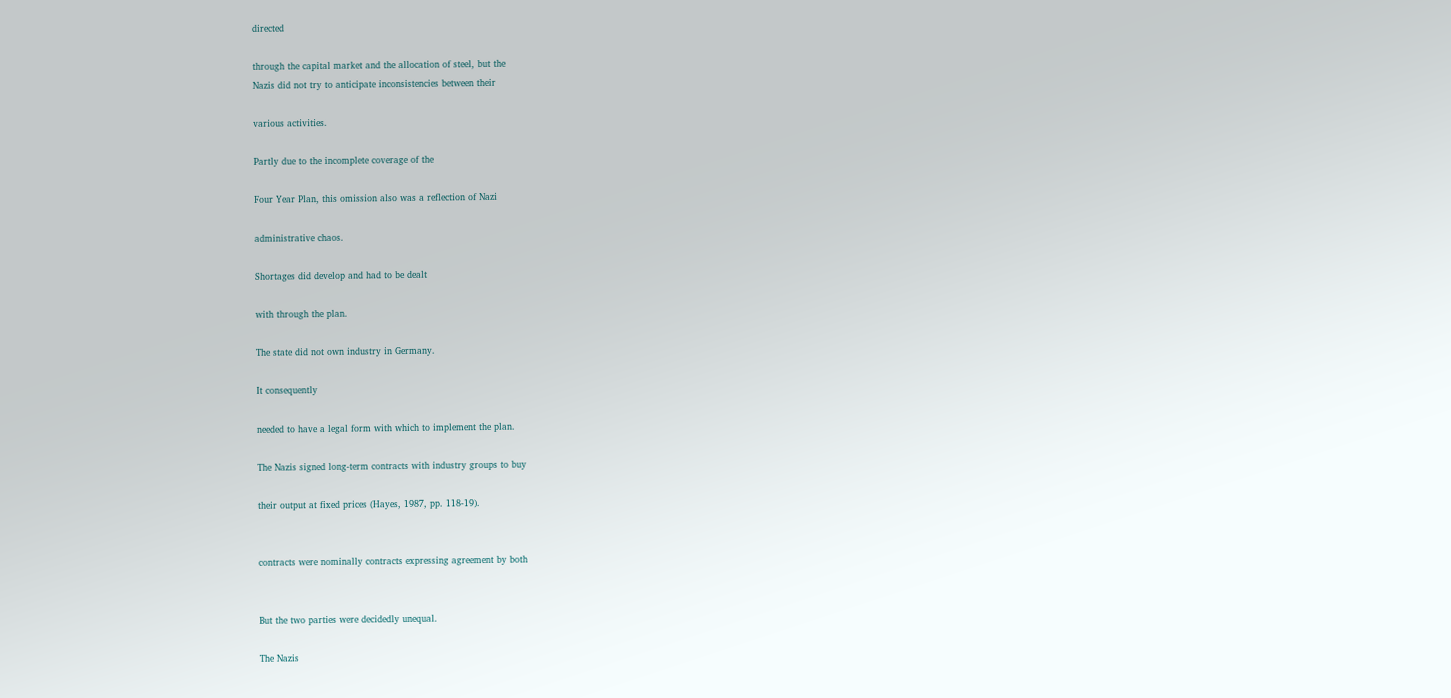directed

through the capital market and the allocation of steel, but the
Nazis did not try to anticipate inconsistencies between their

various activities.

Partly due to the incomplete coverage of the

Four Year Plan, this omission also was a reflection of Nazi

administrative chaos.

Shortages did develop and had to be dealt

with through the plan.

The state did not own industry in Germany.

It consequently

needed to have a legal form with which to implement the plan.

The Nazis signed long-term contracts with industry groups to buy

their output at fixed prices (Hayes, 1987, pp. 118-19).


contracts were nominally contracts expressing agreement by both


But the two parties were decidedly unequal.

The Nazis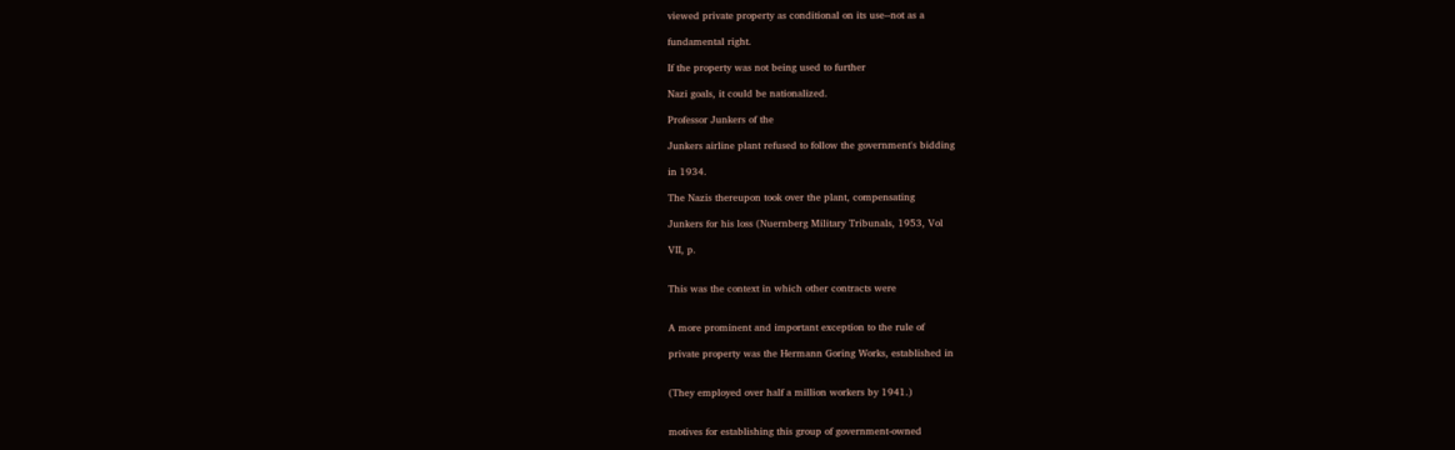viewed private property as conditional on its use--not as a

fundamental right.

If the property was not being used to further

Nazi goals, it could be nationalized.

Professor Junkers of the

Junkers airline plant refused to follow the government's bidding

in 1934.

The Nazis thereupon took over the plant, compensating

Junkers for his loss (Nuernberg Military Tribunals, 1953, Vol

VII, p.


This was the context in which other contracts were


A more prominent and important exception to the rule of

private property was the Hermann Goring Works, established in


(They employed over half a million workers by 1941.)


motives for establishing this group of government-owned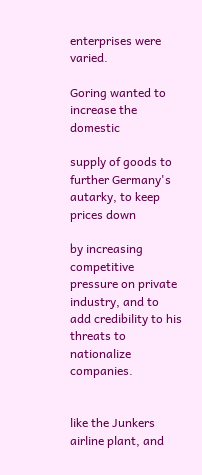enterprises were varied.

Goring wanted to increase the domestic

supply of goods to further Germany's autarky, to keep prices down

by increasing competitive pressure on private industry, and to
add credibility to his threats to nationalize companies.


like the Junkers airline plant, and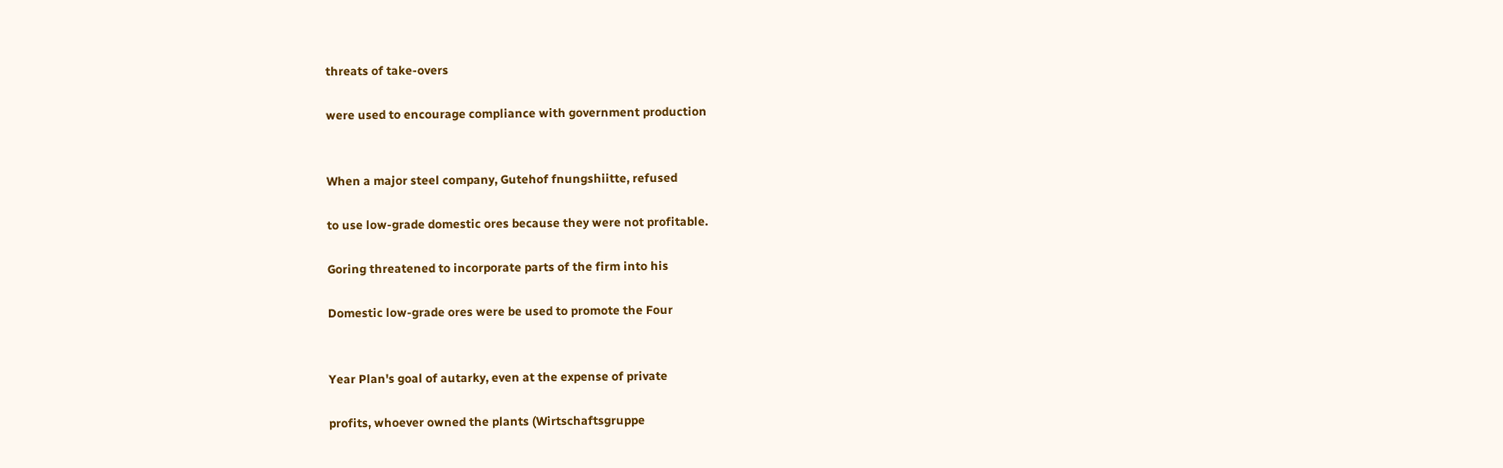threats of take-overs

were used to encourage compliance with government production


When a major steel company, Gutehof fnungshiitte, refused

to use low-grade domestic ores because they were not profitable.

Goring threatened to incorporate parts of the firm into his

Domestic low-grade ores were be used to promote the Four


Year Plan's goal of autarky, even at the expense of private

profits, whoever owned the plants (Wirtschaftsgruppe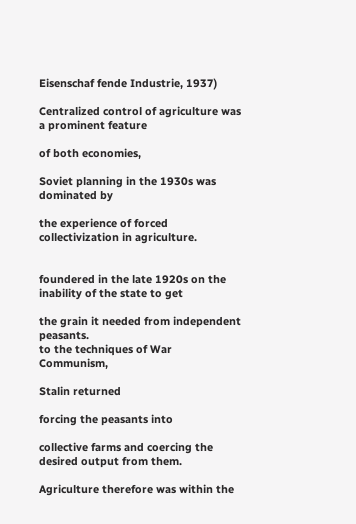Eisenschaf fende Industrie, 1937)

Centralized control of agriculture was a prominent feature

of both economies,

Soviet planning in the 1930s was dominated by

the experience of forced collectivization in agriculture.


foundered in the late 1920s on the inability of the state to get

the grain it needed from independent peasants.
to the techniques of War Communism,

Stalin returned

forcing the peasants into

collective farms and coercing the desired output from them.

Agriculture therefore was within the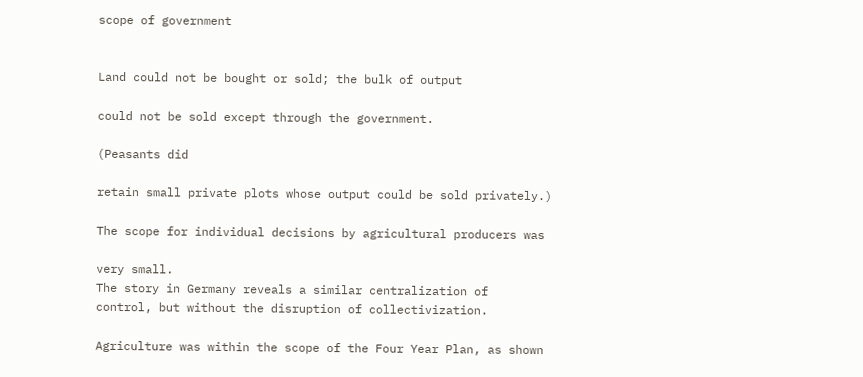scope of government


Land could not be bought or sold; the bulk of output

could not be sold except through the government.

(Peasants did

retain small private plots whose output could be sold privately.)

The scope for individual decisions by agricultural producers was

very small.
The story in Germany reveals a similar centralization of
control, but without the disruption of collectivization.

Agriculture was within the scope of the Four Year Plan, as shown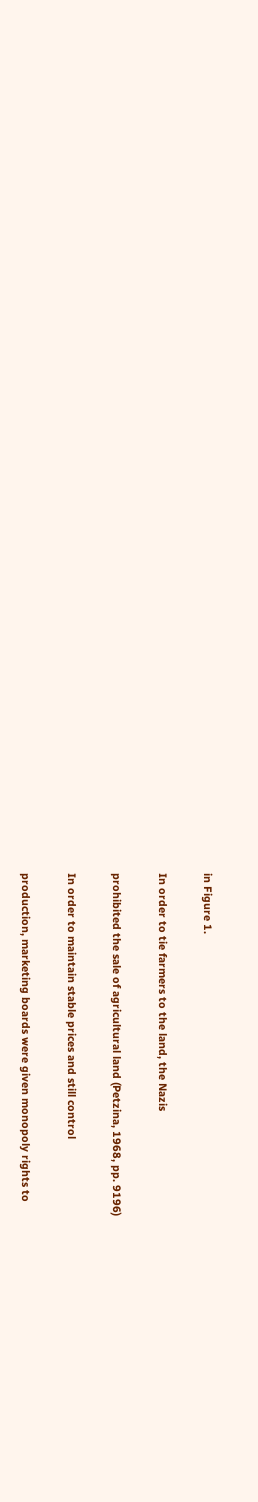in Figure 1.

In order to tie farmers to the land, the Nazis

prohibited the sale of agricultural land (Petzina, 1968, pp. 9196)

In order to maintain stable prices and still control

production, marketing boards were given monopoly rights to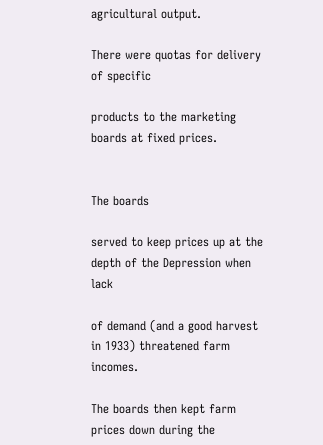agricultural output.

There were quotas for delivery of specific

products to the marketing boards at fixed prices.


The boards

served to keep prices up at the depth of the Depression when lack

of demand (and a good harvest in 1933) threatened farm incomes.

The boards then kept farm prices down during the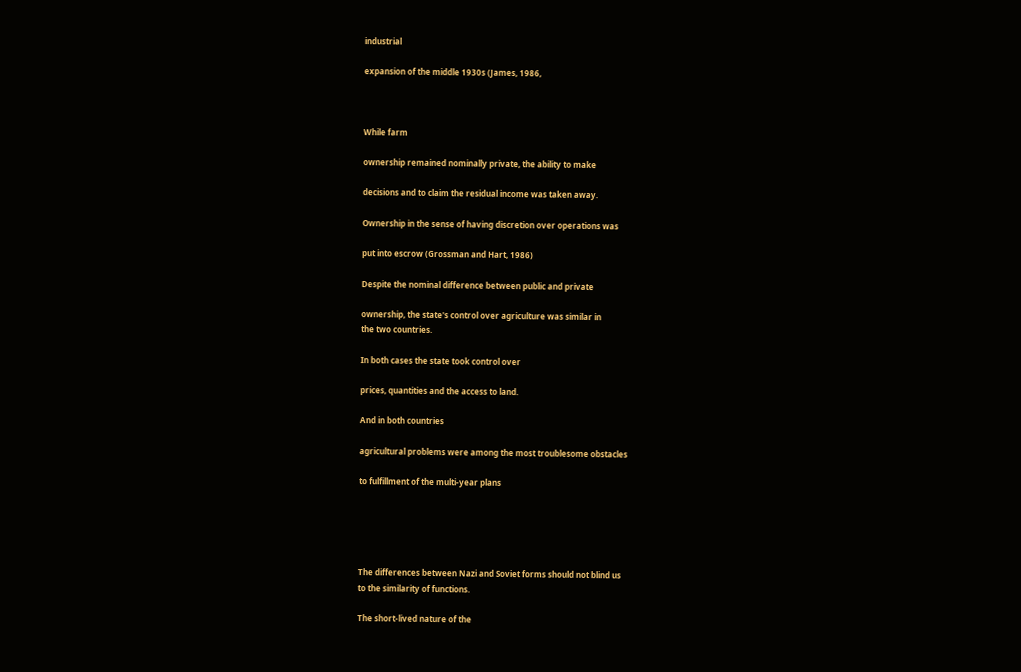industrial

expansion of the middle 1930s (James, 1986,



While farm

ownership remained nominally private, the ability to make

decisions and to claim the residual income was taken away.

Ownership in the sense of having discretion over operations was

put into escrow (Grossman and Hart, 1986)

Despite the nominal difference between public and private

ownership, the state's control over agriculture was similar in
the two countries.

In both cases the state took control over

prices, quantities and the access to land.

And in both countries

agricultural problems were among the most troublesome obstacles

to fulfillment of the multi-year plans





The differences between Nazi and Soviet forms should not blind us
to the similarity of functions.

The short-lived nature of the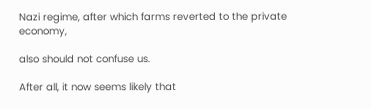Nazi regime, after which farms reverted to the private economy,

also should not confuse us.

After all, it now seems likely that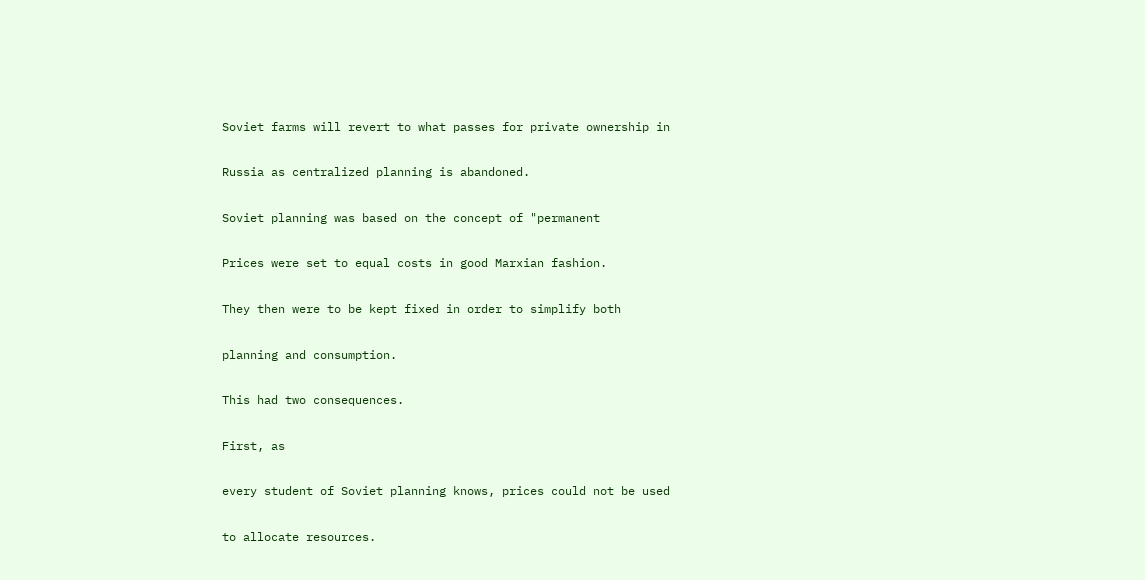Soviet farms will revert to what passes for private ownership in

Russia as centralized planning is abandoned.

Soviet planning was based on the concept of "permanent

Prices were set to equal costs in good Marxian fashion.

They then were to be kept fixed in order to simplify both

planning and consumption.

This had two consequences.

First, as

every student of Soviet planning knows, prices could not be used

to allocate resources.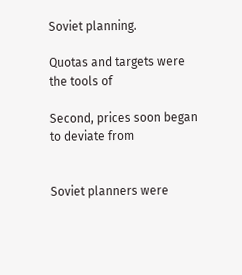Soviet planning.

Quotas and targets were the tools of

Second, prices soon began to deviate from


Soviet planners were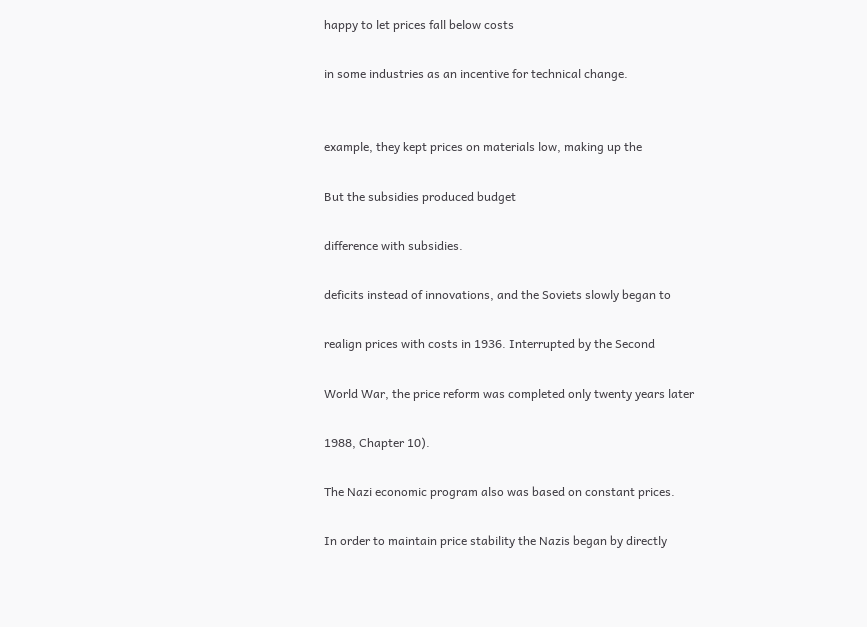happy to let prices fall below costs

in some industries as an incentive for technical change.


example, they kept prices on materials low, making up the

But the subsidies produced budget

difference with subsidies.

deficits instead of innovations, and the Soviets slowly began to

realign prices with costs in 1936. Interrupted by the Second

World War, the price reform was completed only twenty years later

1988, Chapter 10).

The Nazi economic program also was based on constant prices.

In order to maintain price stability the Nazis began by directly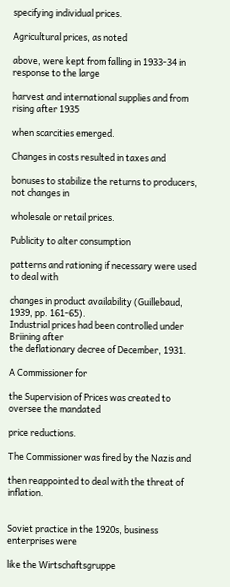specifying individual prices.

Agricultural prices, as noted

above, were kept from falling in 1933-34 in response to the large

harvest and international supplies and from rising after 1935

when scarcities emerged.

Changes in costs resulted in taxes and

bonuses to stabilize the returns to producers, not changes in

wholesale or retail prices.

Publicity to alter consumption

patterns and rationing if necessary were used to deal with

changes in product availability (Guillebaud, 1939, pp. 161-65).
Industrial prices had been controlled under Briining after
the deflationary decree of December, 1931.

A Commissioner for

the Supervision of Prices was created to oversee the mandated

price reductions.

The Commissioner was fired by the Nazis and

then reappointed to deal with the threat of inflation.


Soviet practice in the 1920s, business enterprises were

like the Wirtschaftsgruppe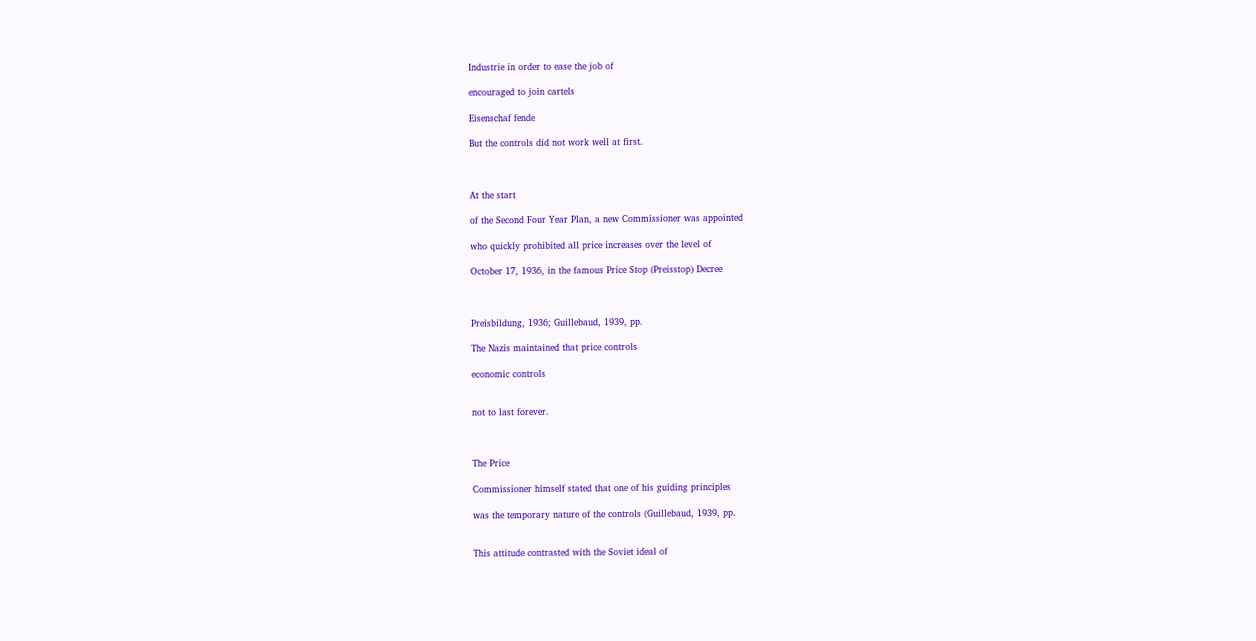Industrie in order to ease the job of

encouraged to join cartels

Eisenschaf fende

But the controls did not work well at first.



At the start

of the Second Four Year Plan, a new Commissioner was appointed

who quickly prohibited all price increases over the level of

October 17, 1936, in the famous Price Stop (Preisstop) Decree



Preisbildung, 1936; Guillebaud, 1939, pp.

The Nazis maintained that price controls

economic controls


not to last forever.



The Price

Commissioner himself stated that one of his guiding principles

was the temporary nature of the controls (Guillebaud, 1939, pp.


This attitude contrasted with the Soviet ideal of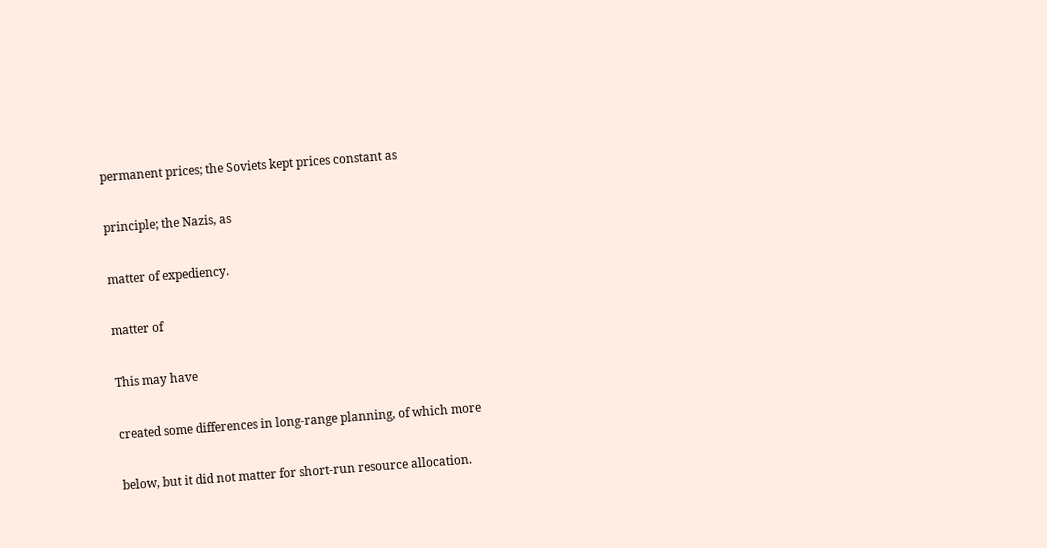permanent prices; the Soviets kept prices constant as

principle; the Nazis, as

matter of expediency.

matter of

This may have

created some differences in long-range planning, of which more

below, but it did not matter for short-run resource allocation.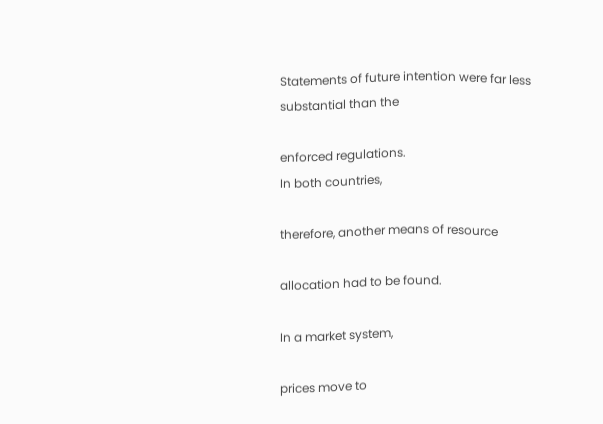Statements of future intention were far less substantial than the

enforced regulations.
In both countries,

therefore, another means of resource

allocation had to be found.

In a market system,

prices move to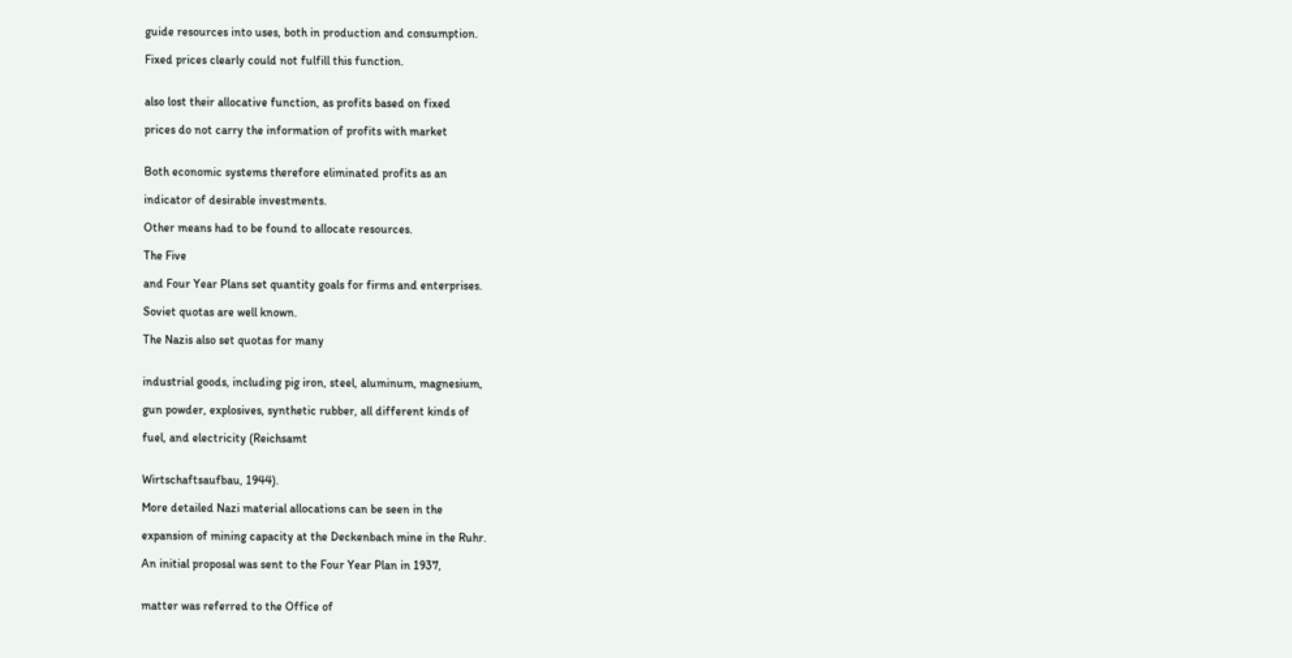guide resources into uses, both in production and consumption.

Fixed prices clearly could not fulfill this function.


also lost their allocative function, as profits based on fixed

prices do not carry the information of profits with market


Both economic systems therefore eliminated profits as an

indicator of desirable investments.

Other means had to be found to allocate resources.

The Five

and Four Year Plans set quantity goals for firms and enterprises.

Soviet quotas are well known.

The Nazis also set quotas for many


industrial goods, including pig iron, steel, aluminum, magnesium,

gun powder, explosives, synthetic rubber, all different kinds of

fuel, and electricity (Reichsamt


Wirtschaftsaufbau, 1944).

More detailed Nazi material allocations can be seen in the

expansion of mining capacity at the Deckenbach mine in the Ruhr.

An initial proposal was sent to the Four Year Plan in 1937,


matter was referred to the Office of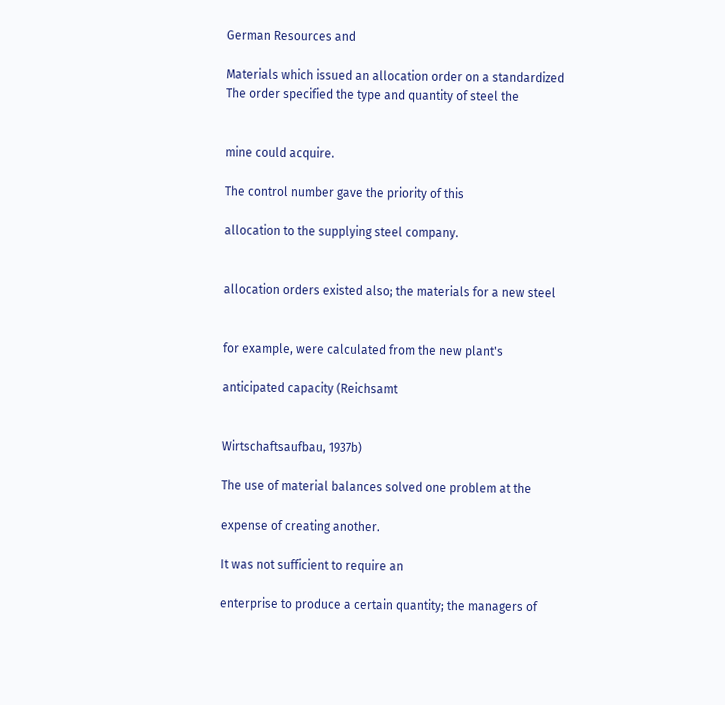German Resources and

Materials which issued an allocation order on a standardized
The order specified the type and quantity of steel the


mine could acquire.

The control number gave the priority of this

allocation to the supplying steel company.


allocation orders existed also; the materials for a new steel


for example, were calculated from the new plant's

anticipated capacity (Reichsamt


Wirtschaftsaufbau, 1937b)

The use of material balances solved one problem at the

expense of creating another.

It was not sufficient to require an

enterprise to produce a certain quantity; the managers of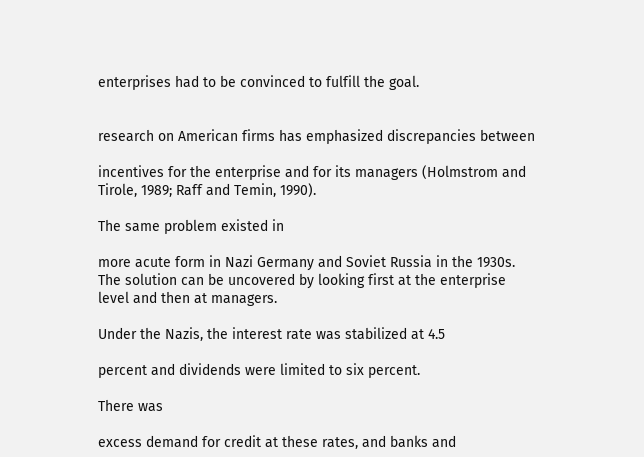enterprises had to be convinced to fulfill the goal.


research on American firms has emphasized discrepancies between

incentives for the enterprise and for its managers (Holmstrom and
Tirole, 1989; Raff and Temin, 1990).

The same problem existed in

more acute form in Nazi Germany and Soviet Russia in the 1930s.
The solution can be uncovered by looking first at the enterprise
level and then at managers.

Under the Nazis, the interest rate was stabilized at 4.5

percent and dividends were limited to six percent.

There was

excess demand for credit at these rates, and banks and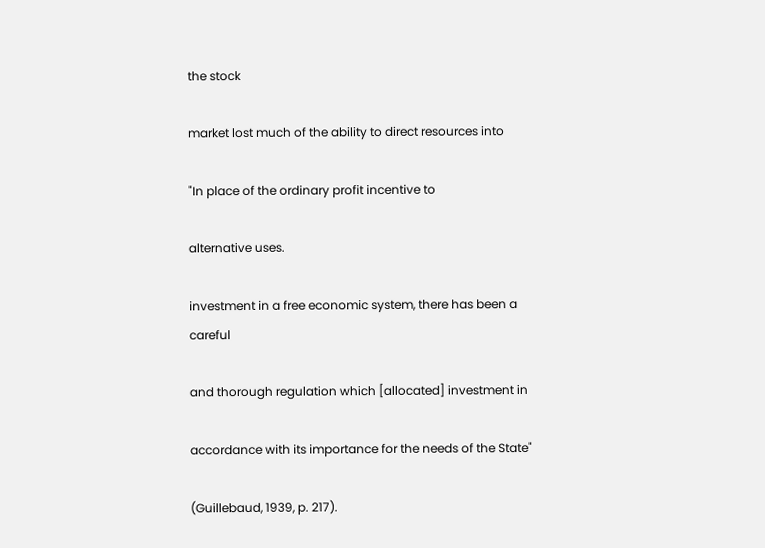the stock

market lost much of the ability to direct resources into

"In place of the ordinary profit incentive to

alternative uses.

investment in a free economic system, there has been a careful

and thorough regulation which [allocated] investment in

accordance with its importance for the needs of the State"

(Guillebaud, 1939, p. 217).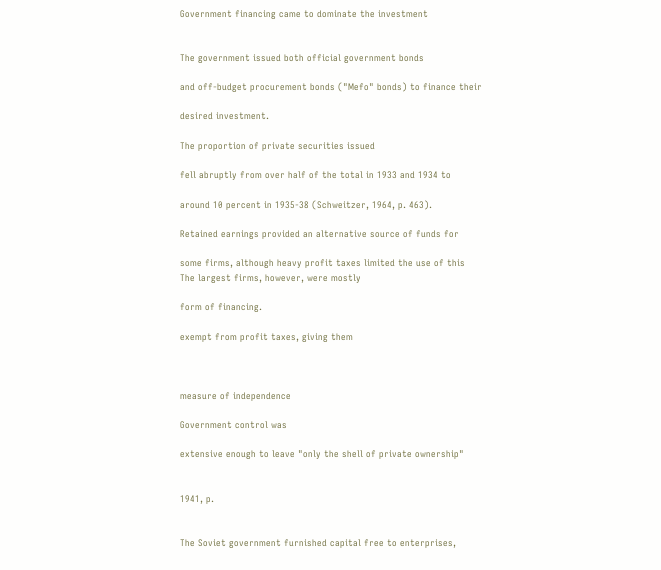Government financing came to dominate the investment


The government issued both official government bonds

and off-budget procurement bonds ("Mefo" bonds) to finance their

desired investment.

The proportion of private securities issued

fell abruptly from over half of the total in 1933 and 1934 to

around 10 percent in 1935-38 (Schweitzer, 1964, p. 463).

Retained earnings provided an alternative source of funds for

some firms, although heavy profit taxes limited the use of this
The largest firms, however, were mostly

form of financing.

exempt from profit taxes, giving them



measure of independence

Government control was

extensive enough to leave "only the shell of private ownership"


1941, p.


The Soviet government furnished capital free to enterprises,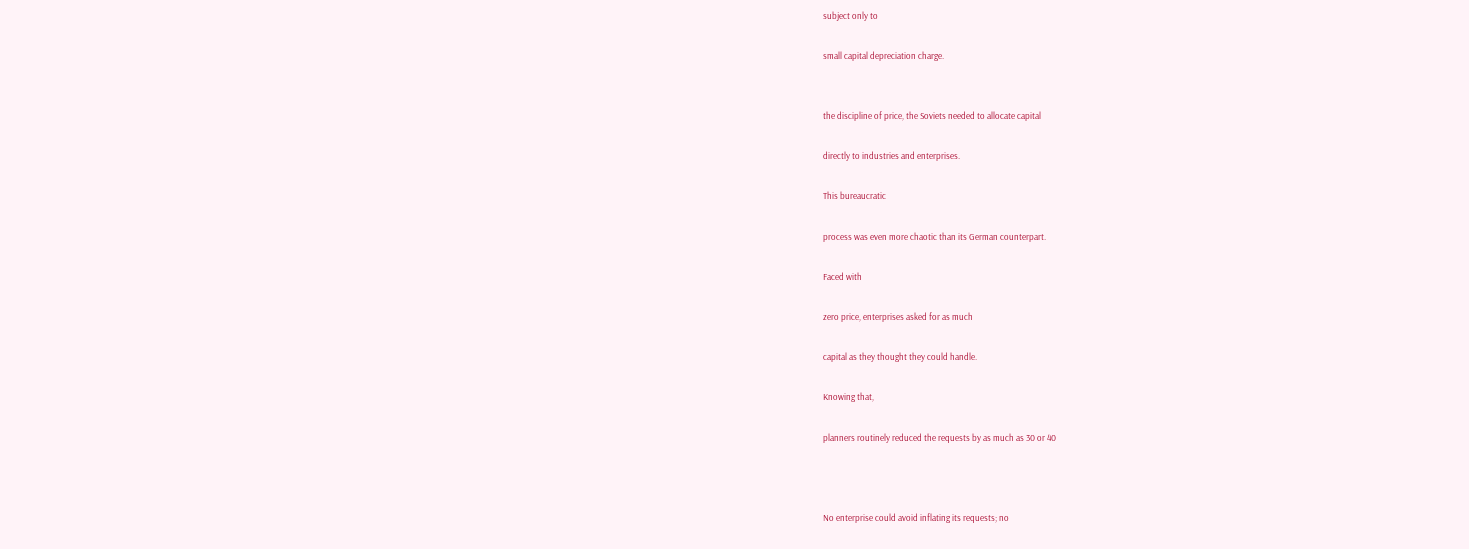subject only to

small capital depreciation charge.


the discipline of price, the Soviets needed to allocate capital

directly to industries and enterprises.

This bureaucratic

process was even more chaotic than its German counterpart.

Faced with

zero price, enterprises asked for as much

capital as they thought they could handle.

Knowing that,

planners routinely reduced the requests by as much as 30 or 40



No enterprise could avoid inflating its requests; no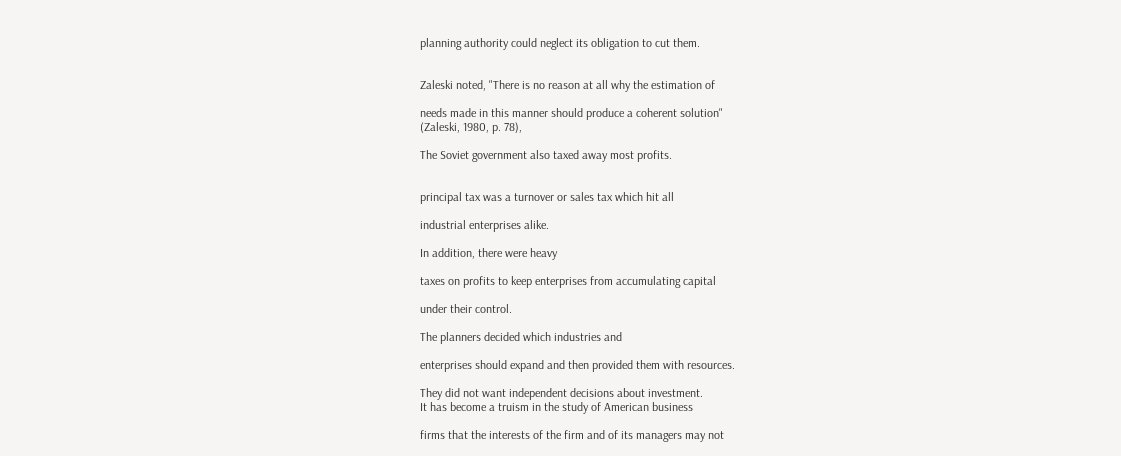planning authority could neglect its obligation to cut them.


Zaleski noted, "There is no reason at all why the estimation of

needs made in this manner should produce a coherent solution"
(Zaleski, 1980, p. 78),

The Soviet government also taxed away most profits.


principal tax was a turnover or sales tax which hit all

industrial enterprises alike.

In addition, there were heavy

taxes on profits to keep enterprises from accumulating capital

under their control.

The planners decided which industries and

enterprises should expand and then provided them with resources.

They did not want independent decisions about investment.
It has become a truism in the study of American business

firms that the interests of the firm and of its managers may not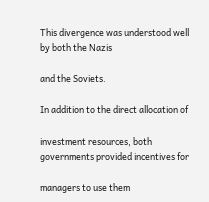This divergence was understood well by both the Nazis

and the Soviets.

In addition to the direct allocation of

investment resources, both governments provided incentives for

managers to use them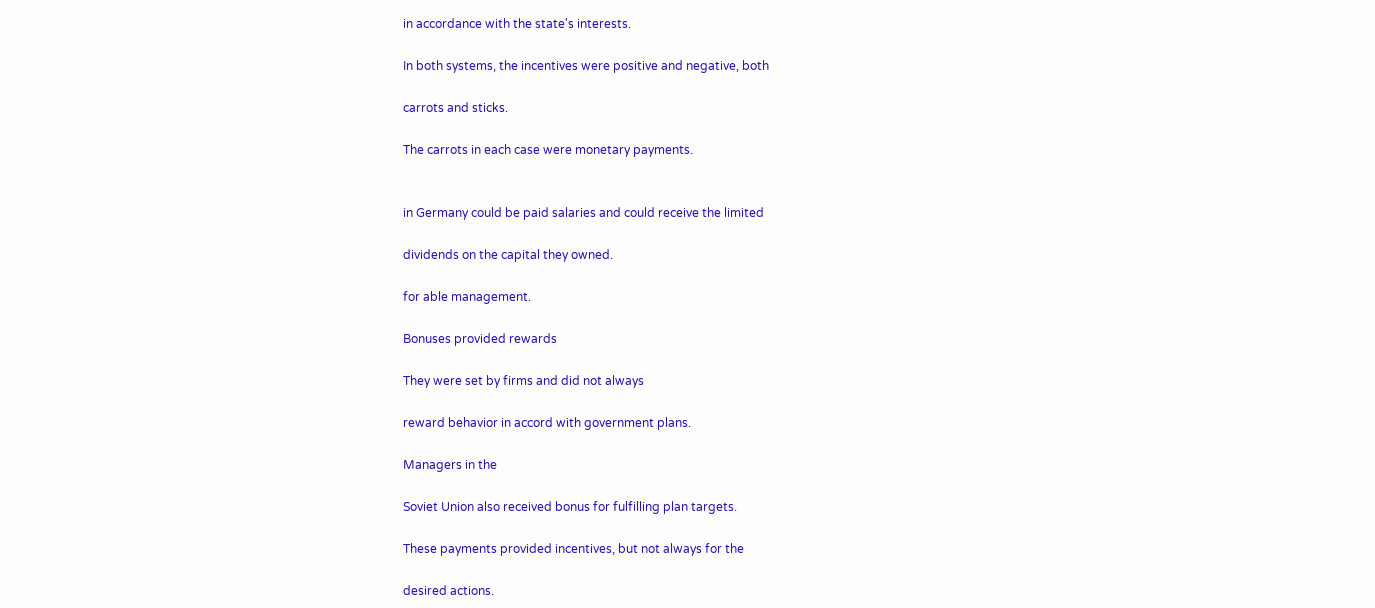in accordance with the state's interests.

In both systems, the incentives were positive and negative, both

carrots and sticks.

The carrots in each case were monetary payments.


in Germany could be paid salaries and could receive the limited

dividends on the capital they owned.

for able management.

Bonuses provided rewards

They were set by firms and did not always

reward behavior in accord with government plans.

Managers in the

Soviet Union also received bonus for fulfilling plan targets.

These payments provided incentives, but not always for the

desired actions.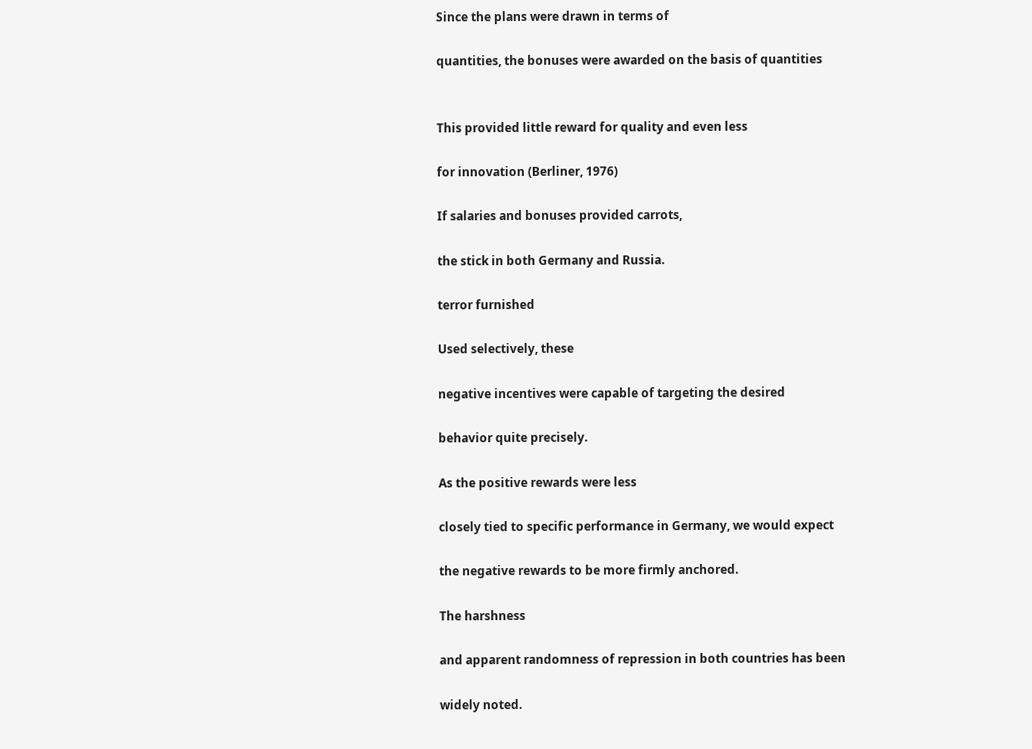Since the plans were drawn in terms of

quantities, the bonuses were awarded on the basis of quantities


This provided little reward for quality and even less

for innovation (Berliner, 1976)

If salaries and bonuses provided carrots,

the stick in both Germany and Russia.

terror furnished

Used selectively, these

negative incentives were capable of targeting the desired

behavior quite precisely.

As the positive rewards were less

closely tied to specific performance in Germany, we would expect

the negative rewards to be more firmly anchored.

The harshness

and apparent randomness of repression in both countries has been

widely noted.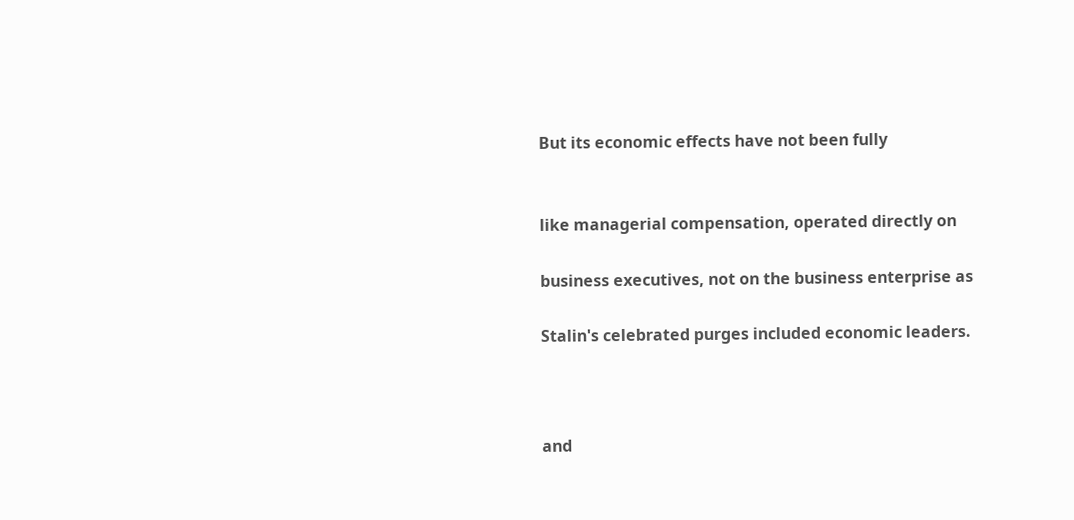But its economic effects have not been fully


like managerial compensation, operated directly on

business executives, not on the business enterprise as

Stalin's celebrated purges included economic leaders.



and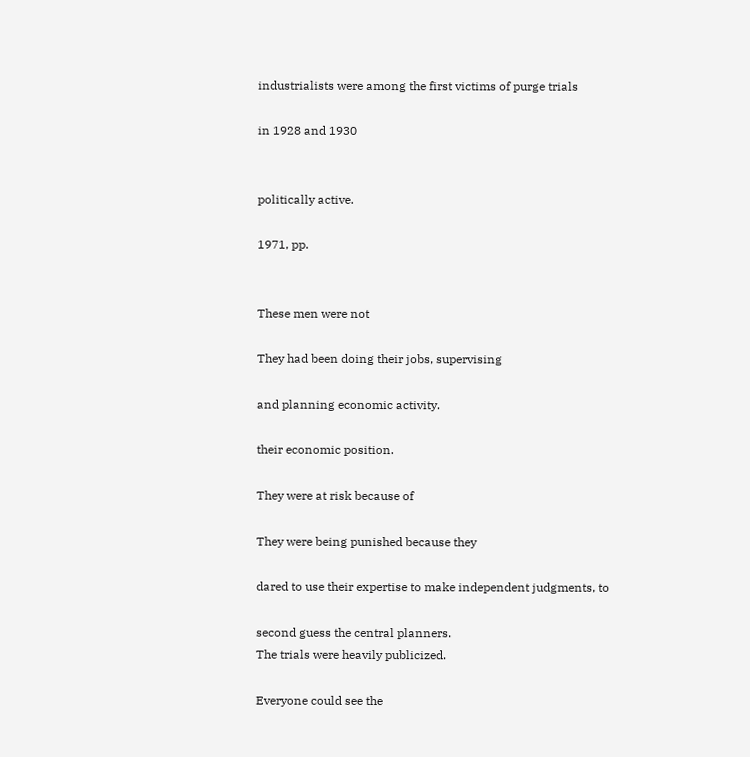industrialists were among the first victims of purge trials

in 1928 and 1930


politically active.

1971, pp.


These men were not

They had been doing their jobs, supervising

and planning economic activity.

their economic position.

They were at risk because of

They were being punished because they

dared to use their expertise to make independent judgments, to

second guess the central planners.
The trials were heavily publicized.

Everyone could see the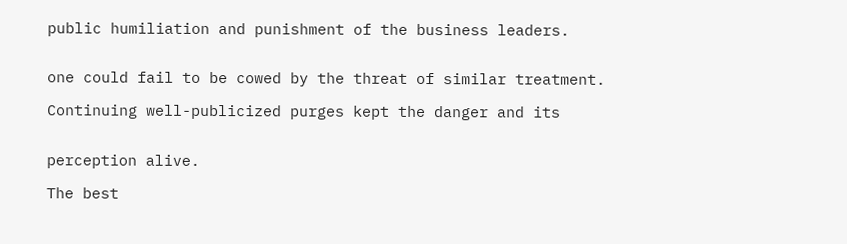public humiliation and punishment of the business leaders.


one could fail to be cowed by the threat of similar treatment.

Continuing well-publicized purges kept the danger and its


perception alive.

The best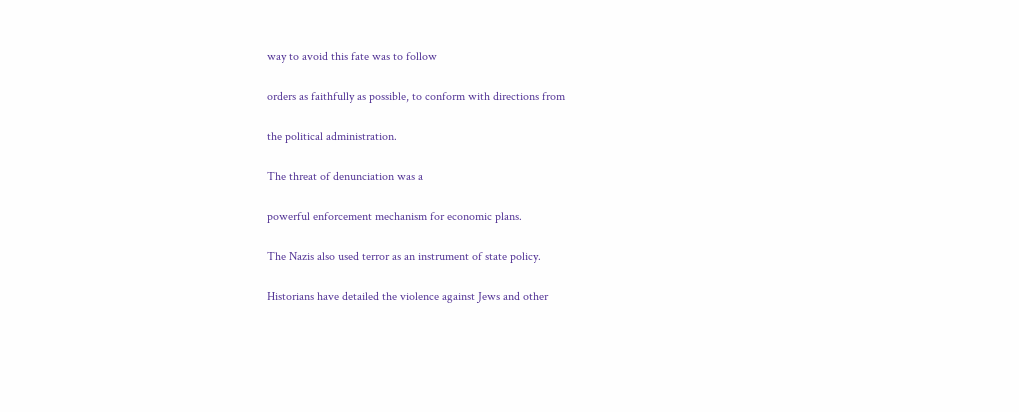way to avoid this fate was to follow

orders as faithfully as possible, to conform with directions from

the political administration.

The threat of denunciation was a

powerful enforcement mechanism for economic plans.

The Nazis also used terror as an instrument of state policy.

Historians have detailed the violence against Jews and other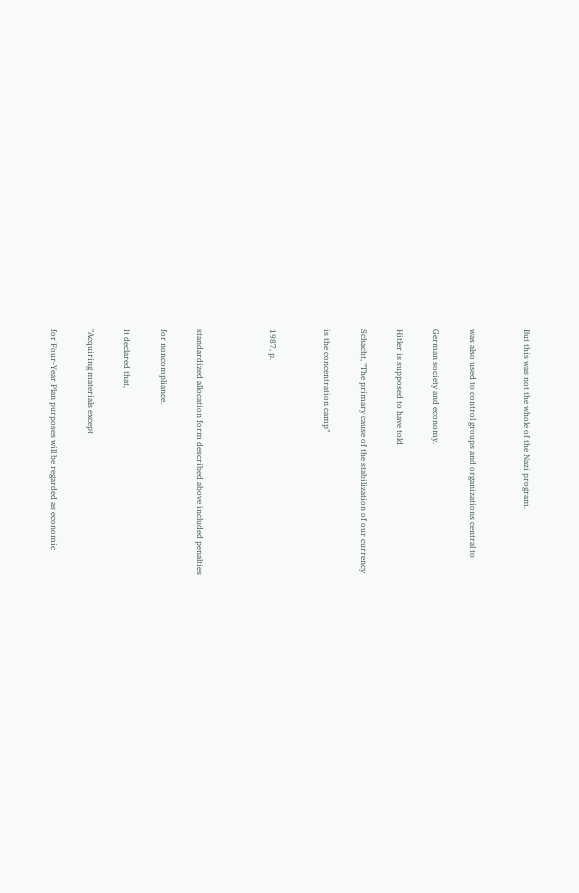But this was not the whole of the Nazi program.


was also used to control groups and organizations central to

German society and economy.

Hitler is supposed to have told

Schacht, "The primary cause of the stabilization of our currency

is the concentration camp"


1987, p.



standardized allocation form described above included penalties

for noncompliance.

It declared that,

"Acquiring materials except

for Four-Year Plan purposes will be regarded as economic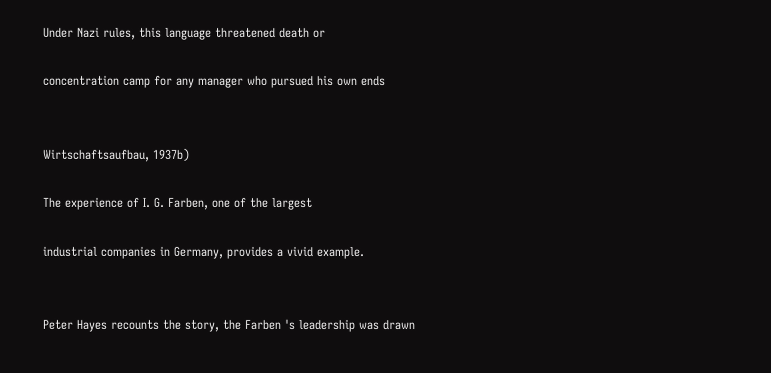Under Nazi rules, this language threatened death or

concentration camp for any manager who pursued his own ends


Wirtschaftsaufbau, 1937b)

The experience of I. G. Farben, one of the largest

industrial companies in Germany, provides a vivid example.


Peter Hayes recounts the story, the Farben 's leadership was drawn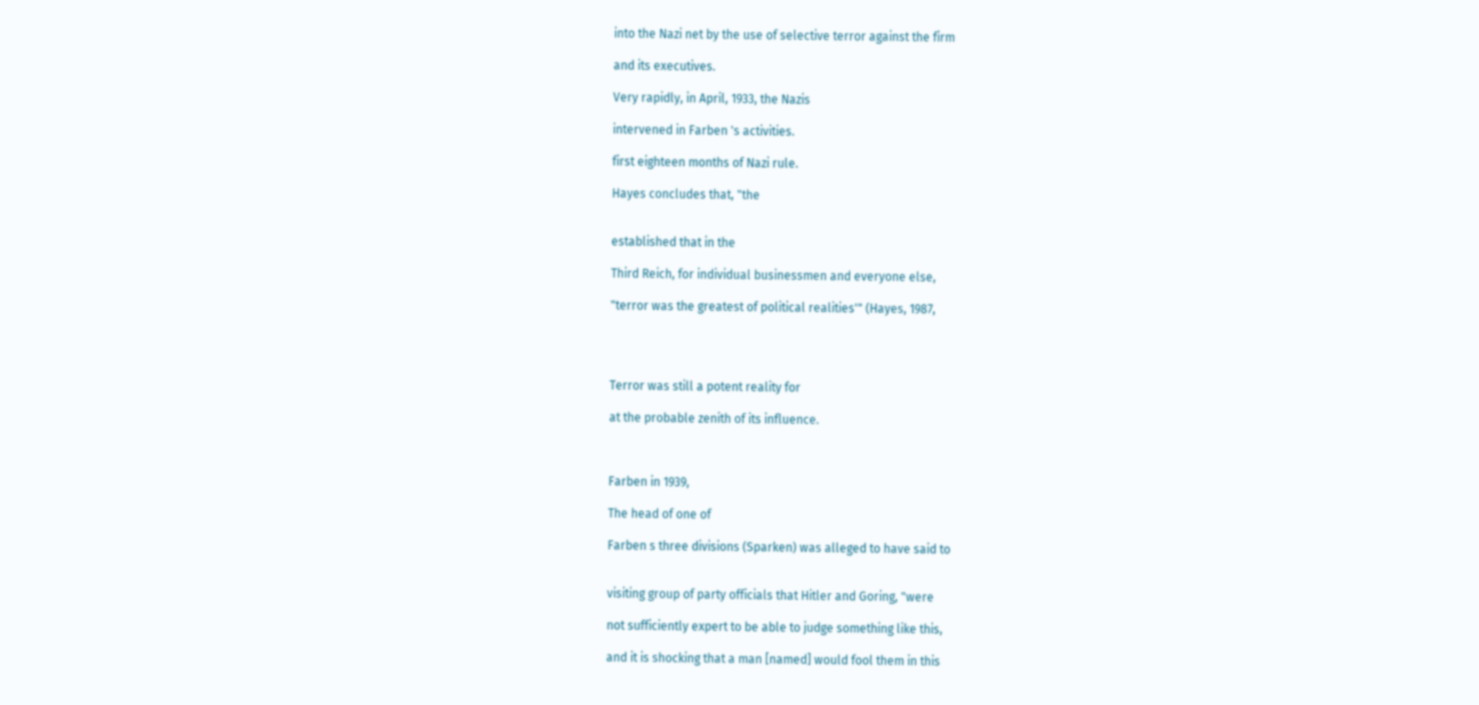into the Nazi net by the use of selective terror against the firm

and its executives.

Very rapidly, in April, 1933, the Nazis

intervened in Farben 's activities.

first eighteen months of Nazi rule.

Hayes concludes that, "the


established that in the

Third Reich, for individual businessmen and everyone else,

"terror was the greatest of political realities'" (Hayes, 1987,




Terror was still a potent reality for

at the probable zenith of its influence.



Farben in 1939,

The head of one of

Farben s three divisions (Sparken) was alleged to have said to


visiting group of party officials that Hitler and Goring, "were

not sufficiently expert to be able to judge something like this,

and it is shocking that a man [named] would fool them in this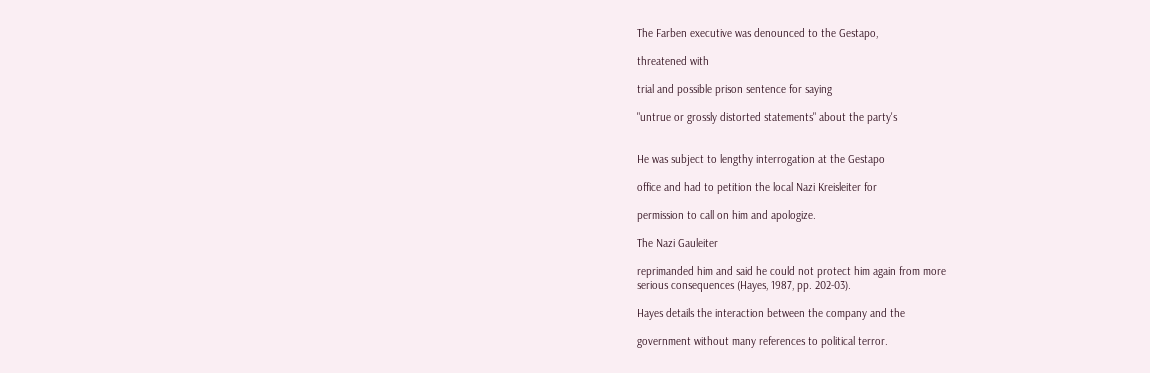The Farben executive was denounced to the Gestapo,

threatened with

trial and possible prison sentence for saying

"untrue or grossly distorted statements" about the party's


He was subject to lengthy interrogation at the Gestapo

office and had to petition the local Nazi Kreisleiter for

permission to call on him and apologize.

The Nazi Gauleiter

reprimanded him and said he could not protect him again from more
serious consequences (Hayes, 1987, pp. 202-03).

Hayes details the interaction between the company and the

government without many references to political terror.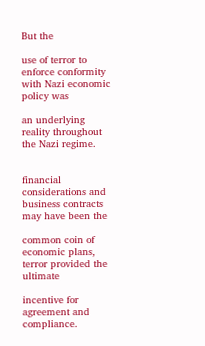But the

use of terror to enforce conformity with Nazi economic policy was

an underlying reality throughout the Nazi regime.


financial considerations and business contracts may have been the

common coin of economic plans, terror provided the ultimate

incentive for agreement and compliance.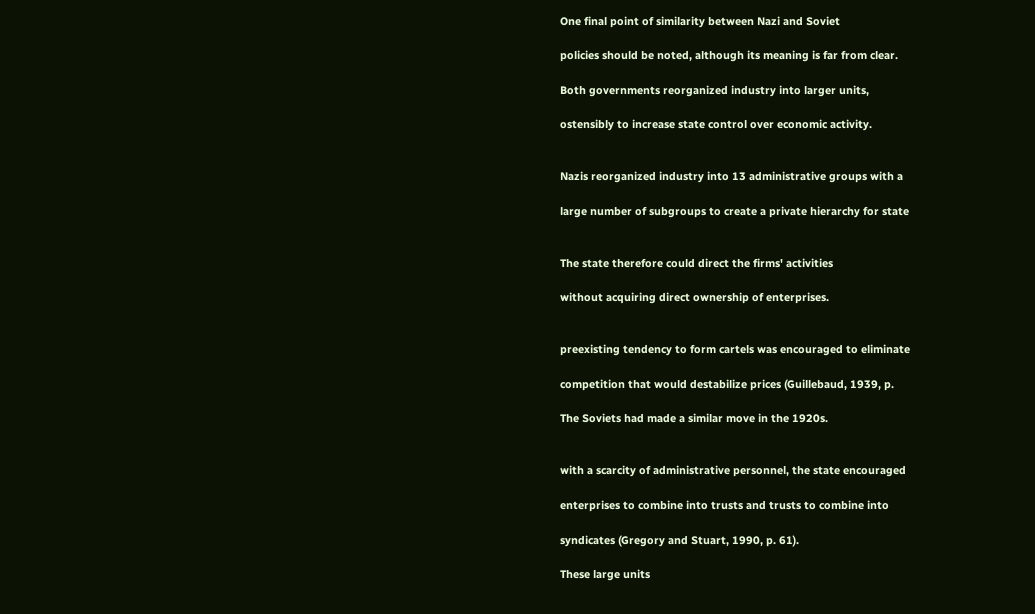One final point of similarity between Nazi and Soviet

policies should be noted, although its meaning is far from clear.

Both governments reorganized industry into larger units,

ostensibly to increase state control over economic activity.


Nazis reorganized industry into 13 administrative groups with a

large number of subgroups to create a private hierarchy for state


The state therefore could direct the firms' activities

without acquiring direct ownership of enterprises.


preexisting tendency to form cartels was encouraged to eliminate

competition that would destabilize prices (Guillebaud, 1939, p.

The Soviets had made a similar move in the 1920s.


with a scarcity of administrative personnel, the state encouraged

enterprises to combine into trusts and trusts to combine into

syndicates (Gregory and Stuart, 1990, p. 61).

These large units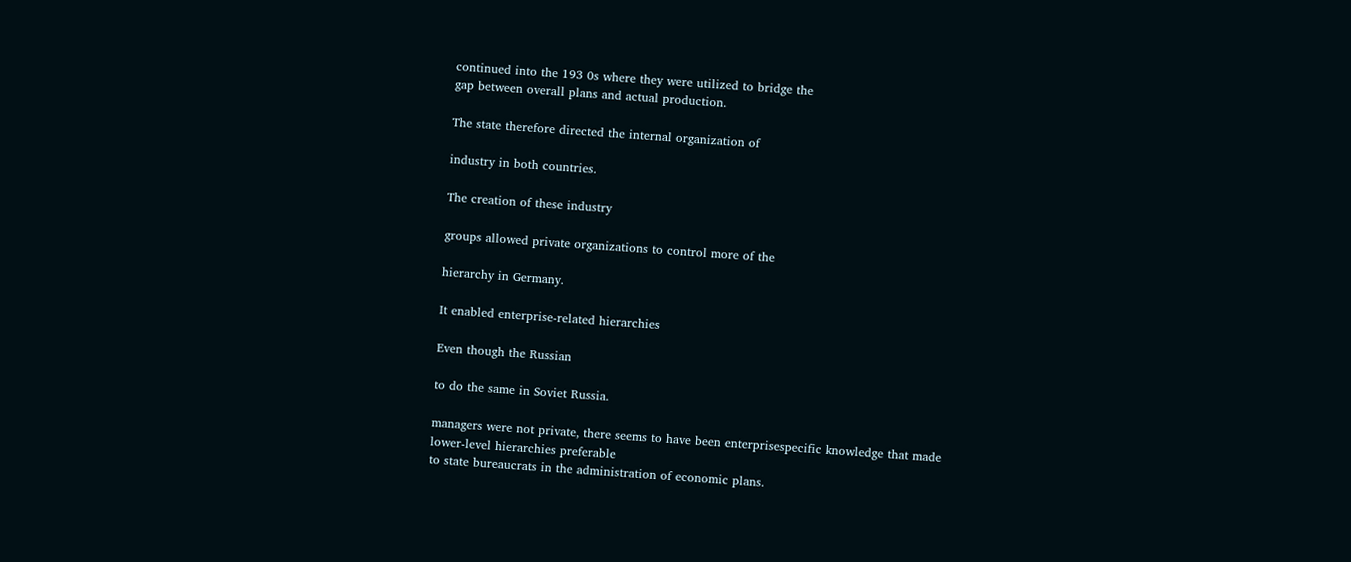continued into the 193 0s where they were utilized to bridge the
gap between overall plans and actual production.

The state therefore directed the internal organization of

industry in both countries.

The creation of these industry

groups allowed private organizations to control more of the

hierarchy in Germany.

It enabled enterprise-related hierarchies

Even though the Russian

to do the same in Soviet Russia.

managers were not private, there seems to have been enterprisespecific knowledge that made lower-level hierarchies preferable
to state bureaucrats in the administration of economic plans.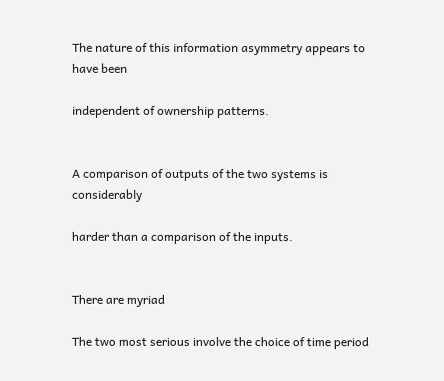The nature of this information asymmetry appears to have been

independent of ownership patterns.


A comparison of outputs of the two systems is considerably

harder than a comparison of the inputs.


There are myriad

The two most serious involve the choice of time period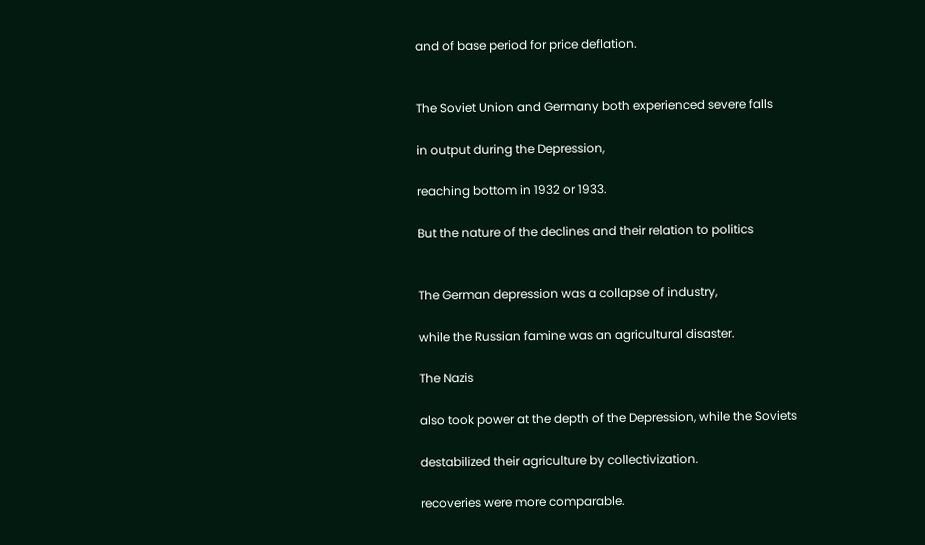and of base period for price deflation.


The Soviet Union and Germany both experienced severe falls

in output during the Depression,

reaching bottom in 1932 or 1933.

But the nature of the declines and their relation to politics


The German depression was a collapse of industry,

while the Russian famine was an agricultural disaster.

The Nazis

also took power at the depth of the Depression, while the Soviets

destabilized their agriculture by collectivization.

recoveries were more comparable.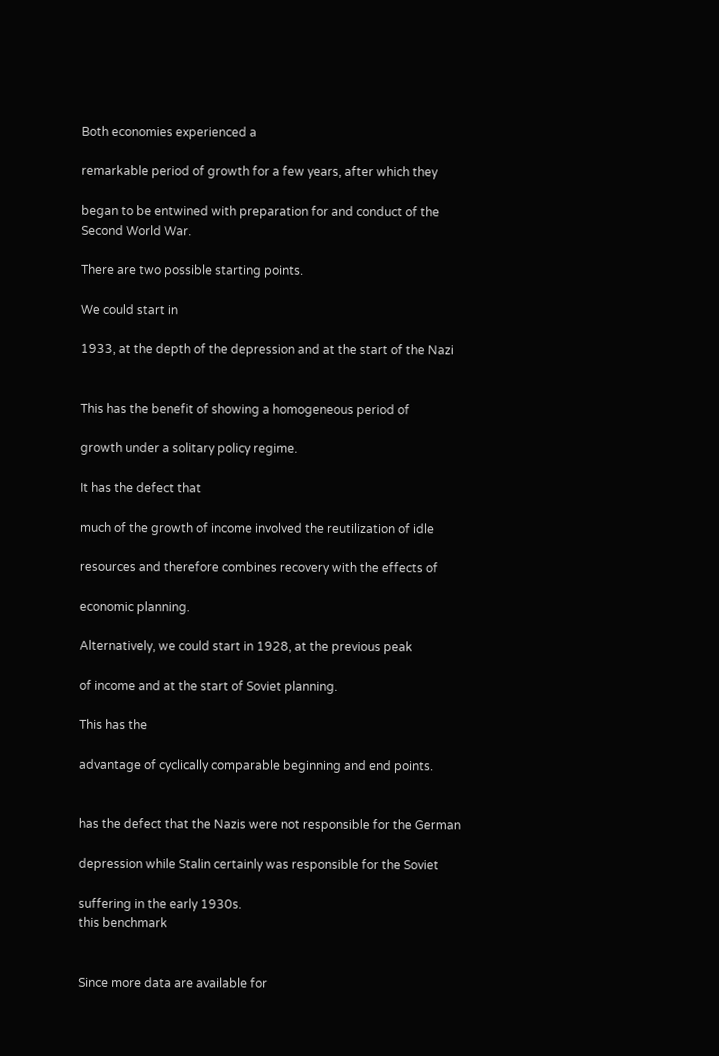Both economies experienced a

remarkable period of growth for a few years, after which they

began to be entwined with preparation for and conduct of the
Second World War.

There are two possible starting points.

We could start in

1933, at the depth of the depression and at the start of the Nazi


This has the benefit of showing a homogeneous period of

growth under a solitary policy regime.

It has the defect that

much of the growth of income involved the reutilization of idle

resources and therefore combines recovery with the effects of

economic planning.

Alternatively, we could start in 1928, at the previous peak

of income and at the start of Soviet planning.

This has the

advantage of cyclically comparable beginning and end points.


has the defect that the Nazis were not responsible for the German

depression while Stalin certainly was responsible for the Soviet

suffering in the early 1930s.
this benchmark


Since more data are available for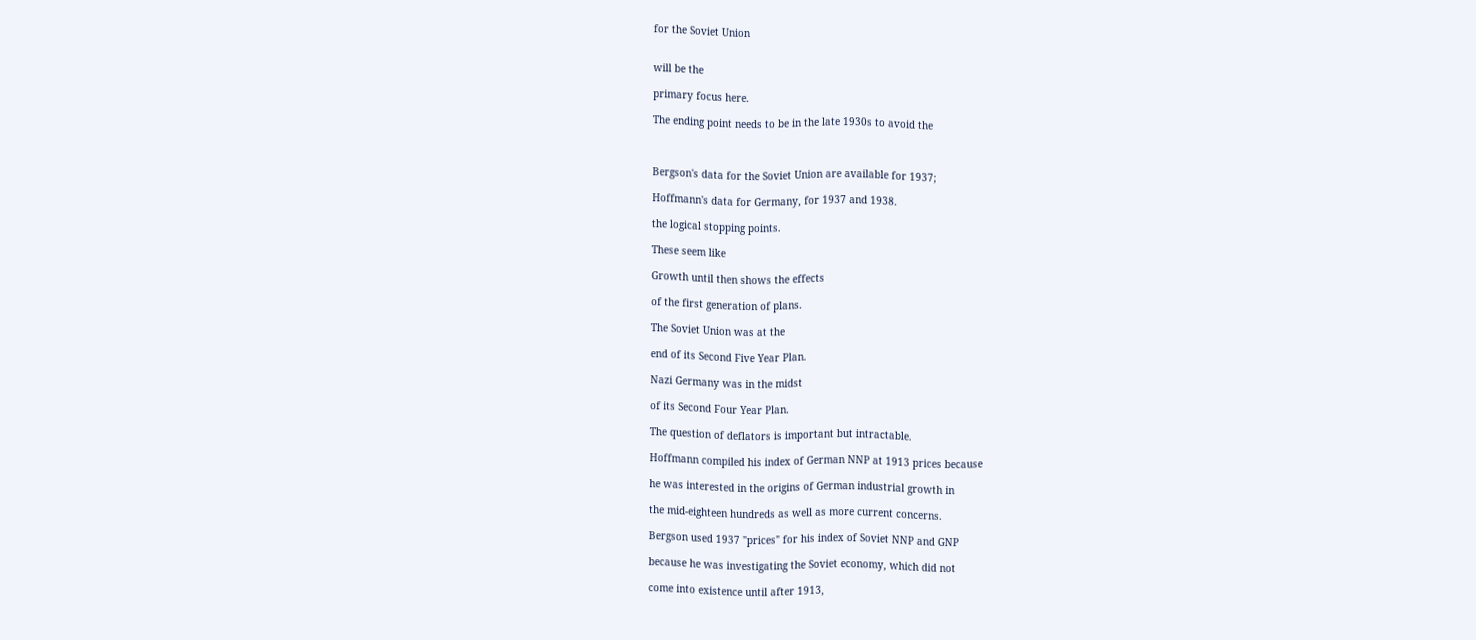for the Soviet Union


will be the

primary focus here.

The ending point needs to be in the late 1930s to avoid the



Bergson's data for the Soviet Union are available for 1937;

Hoffmann's data for Germany, for 1937 and 1938.

the logical stopping points.

These seem like

Growth until then shows the effects

of the first generation of plans.

The Soviet Union was at the

end of its Second Five Year Plan.

Nazi Germany was in the midst

of its Second Four Year Plan.

The question of deflators is important but intractable.

Hoffmann compiled his index of German NNP at 1913 prices because

he was interested in the origins of German industrial growth in

the mid-eighteen hundreds as well as more current concerns.

Bergson used 1937 "prices" for his index of Soviet NNP and GNP

because he was investigating the Soviet economy, which did not

come into existence until after 1913,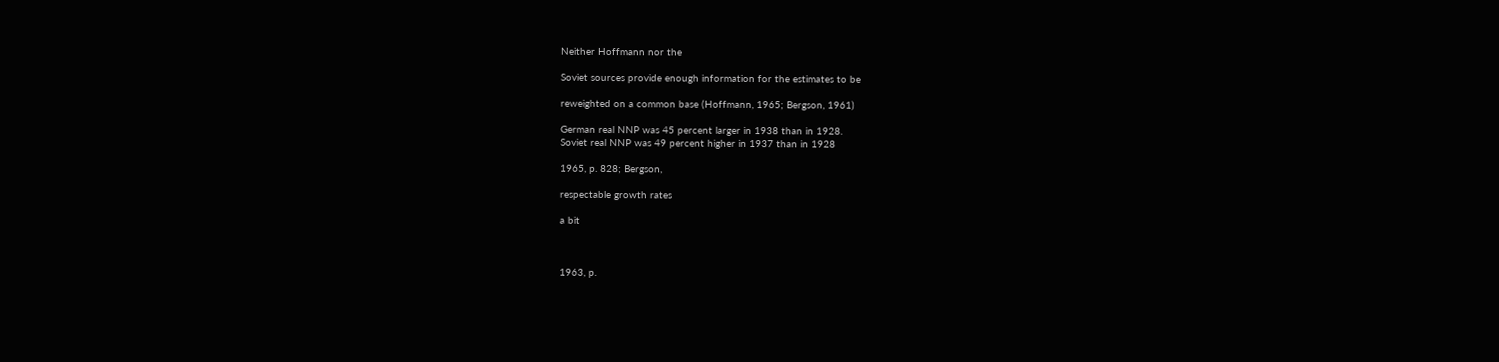Neither Hoffmann nor the

Soviet sources provide enough information for the estimates to be

reweighted on a common base (Hoffmann, 1965; Bergson, 1961)

German real NNP was 45 percent larger in 1938 than in 1928.
Soviet real NNP was 49 percent higher in 1937 than in 1928

1965, p. 828; Bergson,

respectable growth rates

a bit



1963, p.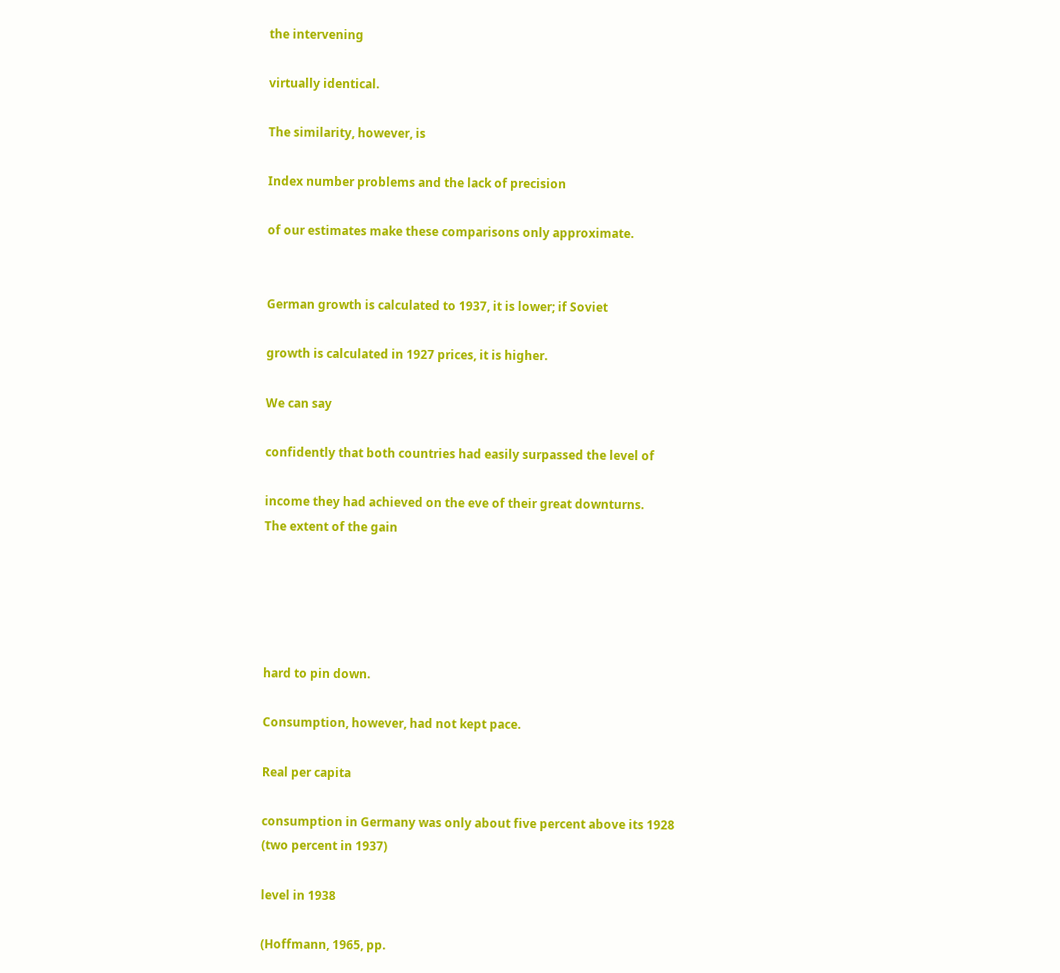the intervening

virtually identical.

The similarity, however, is

Index number problems and the lack of precision

of our estimates make these comparisons only approximate.


German growth is calculated to 1937, it is lower; if Soviet

growth is calculated in 1927 prices, it is higher.

We can say

confidently that both countries had easily surpassed the level of

income they had achieved on the eve of their great downturns.
The extent of the gain





hard to pin down.

Consumption, however, had not kept pace.

Real per capita

consumption in Germany was only about five percent above its 1928
(two percent in 1937)

level in 1938

(Hoffmann, 1965, pp.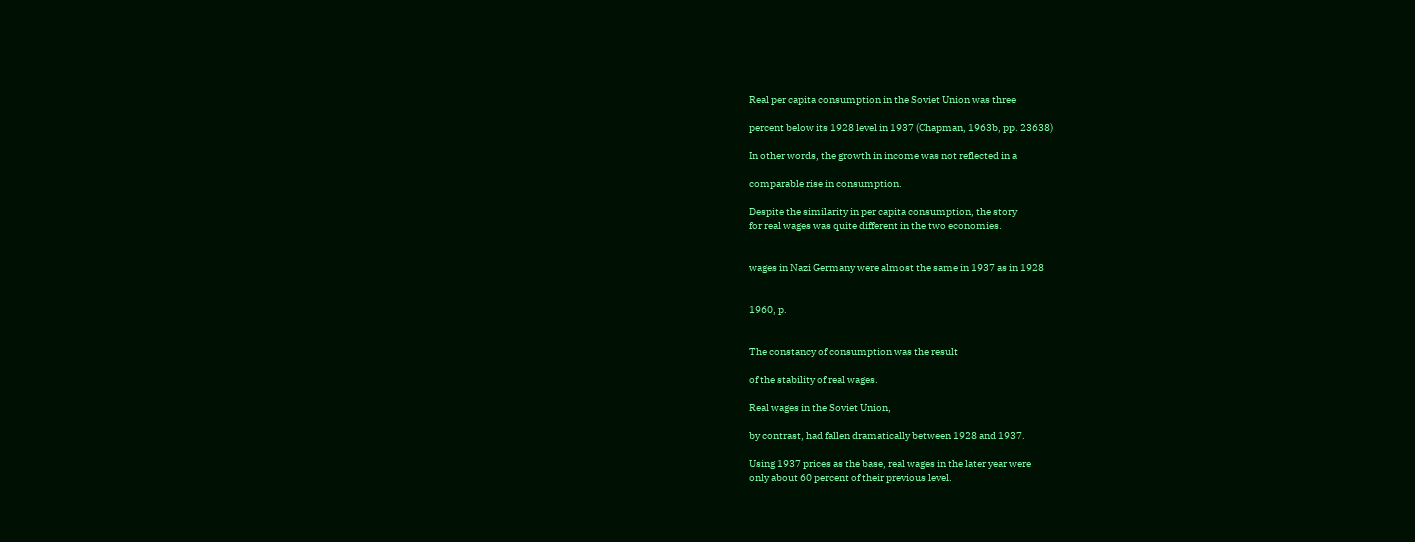Real per capita consumption in the Soviet Union was three

percent below its 1928 level in 1937 (Chapman, 1963b, pp. 23638)

In other words, the growth in income was not reflected in a

comparable rise in consumption.

Despite the similarity in per capita consumption, the story
for real wages was quite different in the two economies.


wages in Nazi Germany were almost the same in 1937 as in 1928


1960, p.


The constancy of consumption was the result

of the stability of real wages.

Real wages in the Soviet Union,

by contrast, had fallen dramatically between 1928 and 1937.

Using 1937 prices as the base, real wages in the later year were
only about 60 percent of their previous level.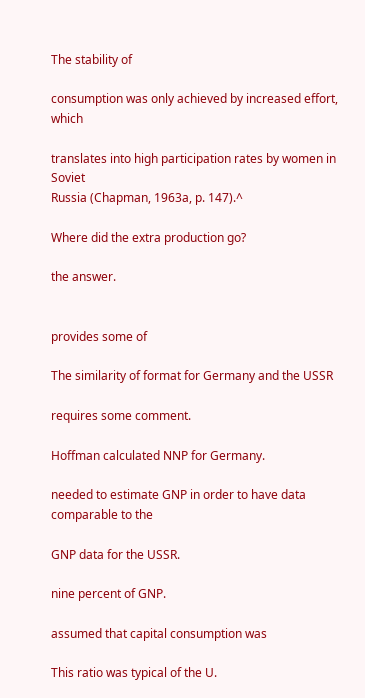The stability of

consumption was only achieved by increased effort, which

translates into high participation rates by women in Soviet
Russia (Chapman, 1963a, p. 147).^

Where did the extra production go?

the answer.


provides some of

The similarity of format for Germany and the USSR

requires some comment.

Hoffman calculated NNP for Germany.

needed to estimate GNP in order to have data comparable to the

GNP data for the USSR.

nine percent of GNP.

assumed that capital consumption was

This ratio was typical of the U.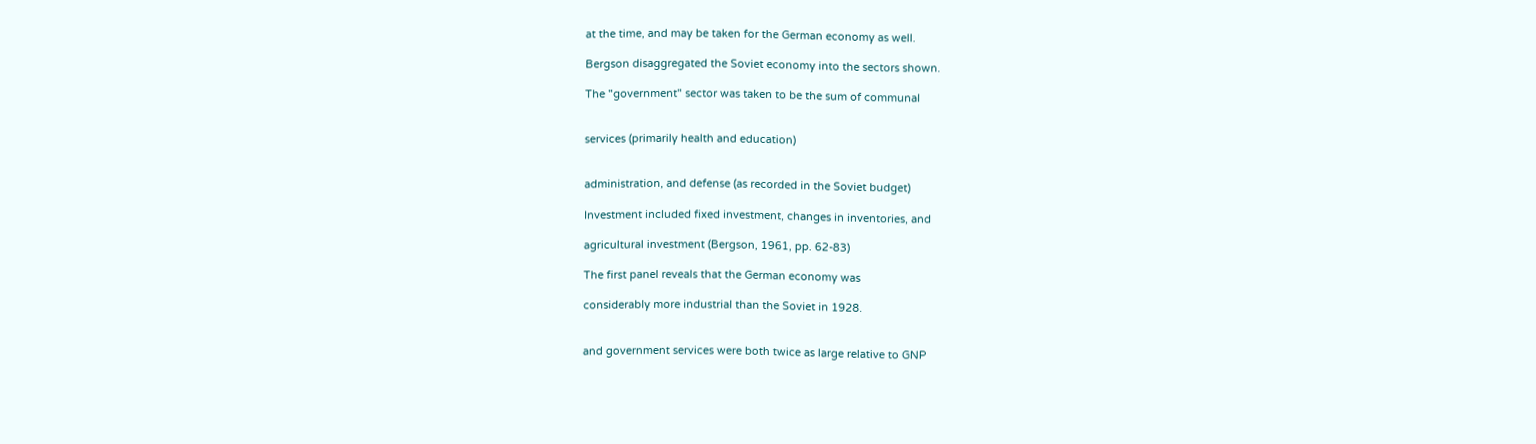at the time, and may be taken for the German economy as well.

Bergson disaggregated the Soviet economy into the sectors shown.

The "government" sector was taken to be the sum of communal


services (primarily health and education)


administration, and defense (as recorded in the Soviet budget)

Investment included fixed investment, changes in inventories, and

agricultural investment (Bergson, 1961, pp. 62-83)

The first panel reveals that the German economy was

considerably more industrial than the Soviet in 1928.


and government services were both twice as large relative to GNP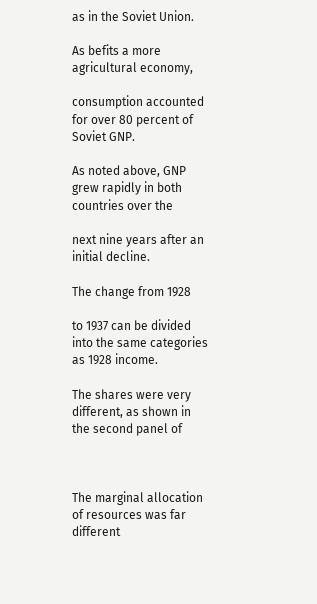as in the Soviet Union.

As befits a more agricultural economy,

consumption accounted for over 80 percent of Soviet GNP.

As noted above, GNP grew rapidly in both countries over the

next nine years after an initial decline.

The change from 1928

to 1937 can be divided into the same categories as 1928 income.

The shares were very different, as shown in the second panel of



The marginal allocation of resources was far different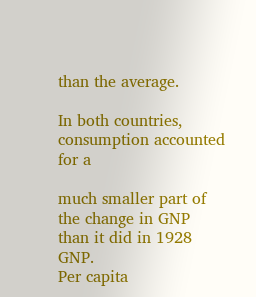than the average.

In both countries, consumption accounted for a

much smaller part of the change in GNP than it did in 1928 GNP.
Per capita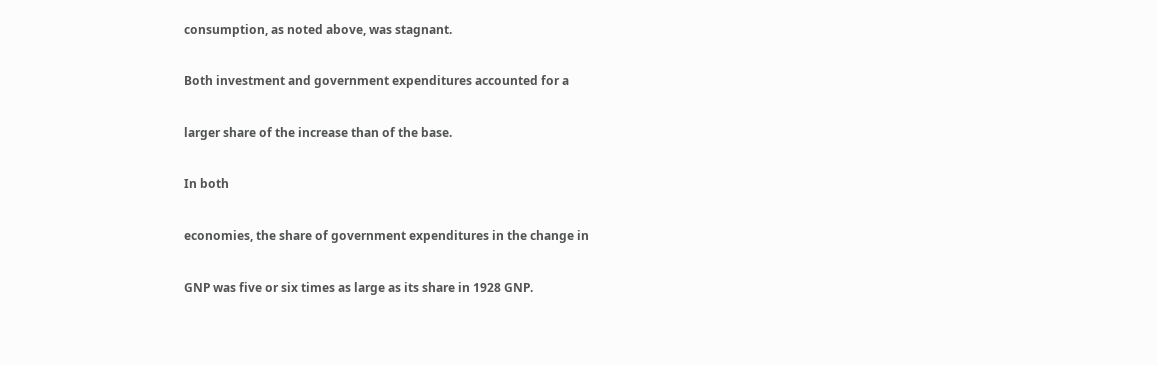consumption, as noted above, was stagnant.

Both investment and government expenditures accounted for a

larger share of the increase than of the base.

In both

economies, the share of government expenditures in the change in

GNP was five or six times as large as its share in 1928 GNP.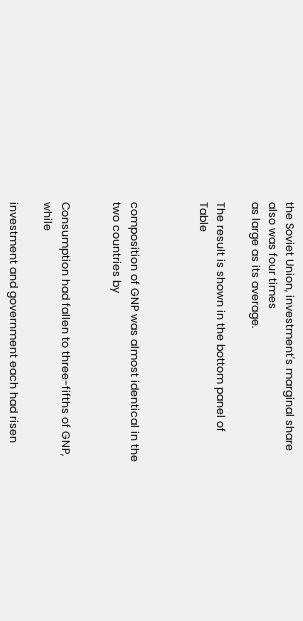the Soviet Union, investment's marginal share also was four times
as large as its average.

The result is shown in the bottom panel of Table



composition of GNP was almost identical in the two countries by


Consumption had fallen to three-fifths of GNP, while

investment and government each had risen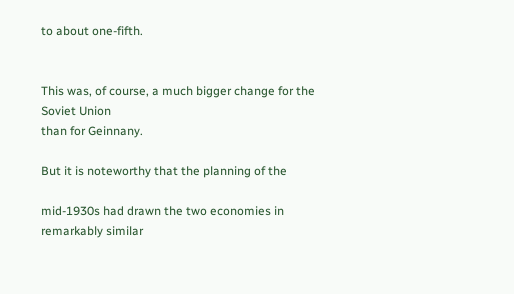to about one-fifth.


This was, of course, a much bigger change for the Soviet Union
than for Geinnany.

But it is noteworthy that the planning of the

mid-1930s had drawn the two economies in remarkably similar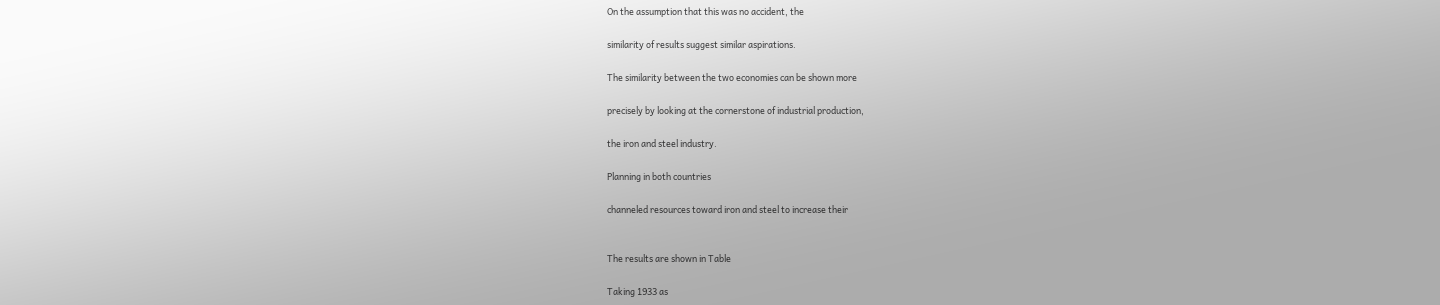On the assumption that this was no accident, the

similarity of results suggest similar aspirations.

The similarity between the two economies can be shown more

precisely by looking at the cornerstone of industrial production,

the iron and steel industry.

Planning in both countries

channeled resources toward iron and steel to increase their


The results are shown in Table

Taking 1933 as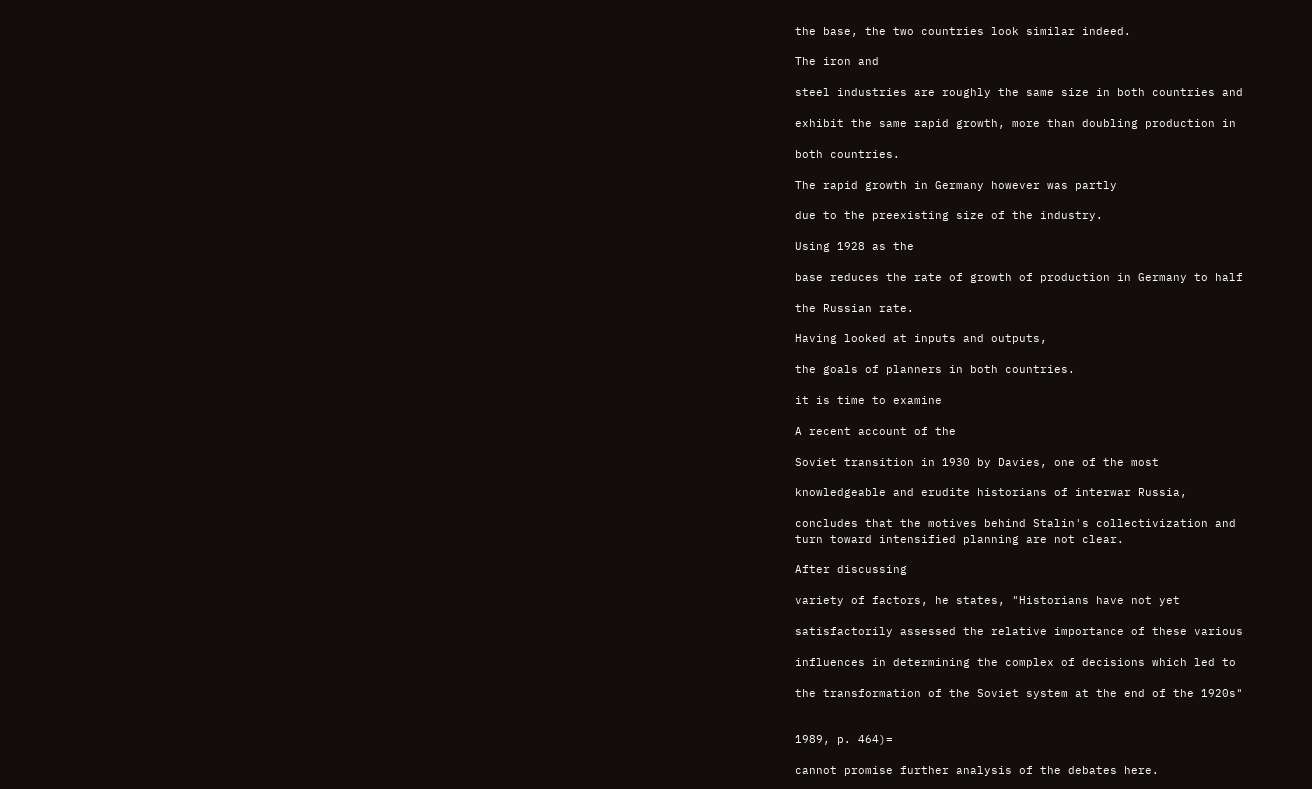the base, the two countries look similar indeed.

The iron and

steel industries are roughly the same size in both countries and

exhibit the same rapid growth, more than doubling production in

both countries.

The rapid growth in Germany however was partly

due to the preexisting size of the industry.

Using 1928 as the

base reduces the rate of growth of production in Germany to half

the Russian rate.

Having looked at inputs and outputs,

the goals of planners in both countries.

it is time to examine

A recent account of the

Soviet transition in 1930 by Davies, one of the most

knowledgeable and erudite historians of interwar Russia,

concludes that the motives behind Stalin's collectivization and
turn toward intensified planning are not clear.

After discussing

variety of factors, he states, "Historians have not yet

satisfactorily assessed the relative importance of these various

influences in determining the complex of decisions which led to

the transformation of the Soviet system at the end of the 1920s"


1989, p. 464)=

cannot promise further analysis of the debates here.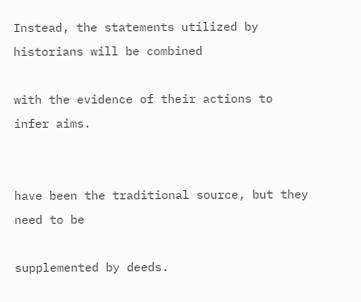Instead, the statements utilized by historians will be combined

with the evidence of their actions to infer aims.


have been the traditional source, but they need to be

supplemented by deeds.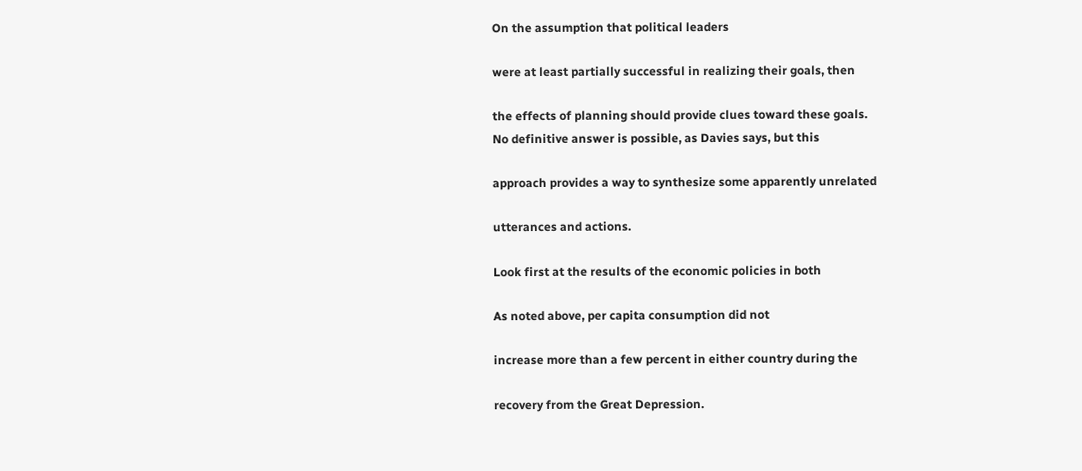On the assumption that political leaders

were at least partially successful in realizing their goals, then

the effects of planning should provide clues toward these goals.
No definitive answer is possible, as Davies says, but this

approach provides a way to synthesize some apparently unrelated

utterances and actions.

Look first at the results of the economic policies in both

As noted above, per capita consumption did not

increase more than a few percent in either country during the

recovery from the Great Depression.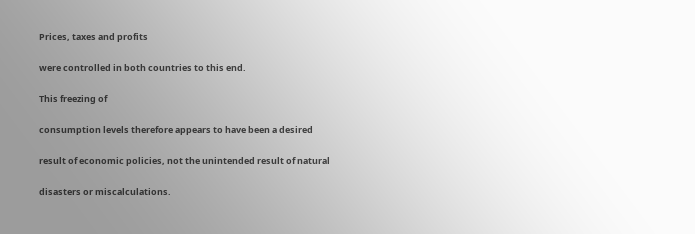Prices, taxes and profits

were controlled in both countries to this end.

This freezing of

consumption levels therefore appears to have been a desired

result of economic policies, not the unintended result of natural

disasters or miscalculations.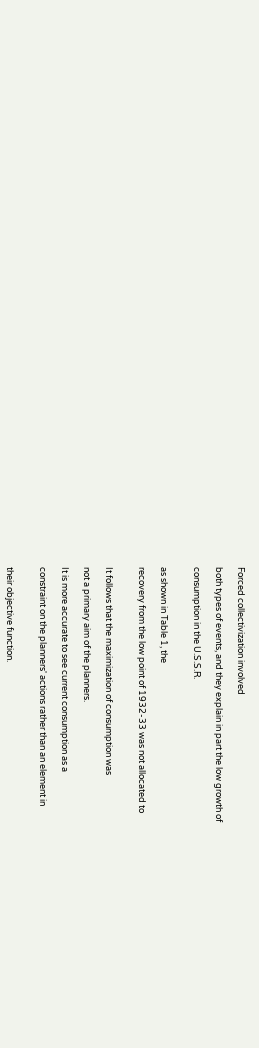Forced collectivization involved

both types of events, and they explain in part the low growth of

consumption in the U.S.S.R.


as shown in Table 1, the

recovery from the low point of 1932-33 was not allocated to


It follows that the maximization of consumption was

not a primary aim of the planners.

It is more accurate to see current consumption as a

constraint on the planners' actions rather than an element in


their objective function.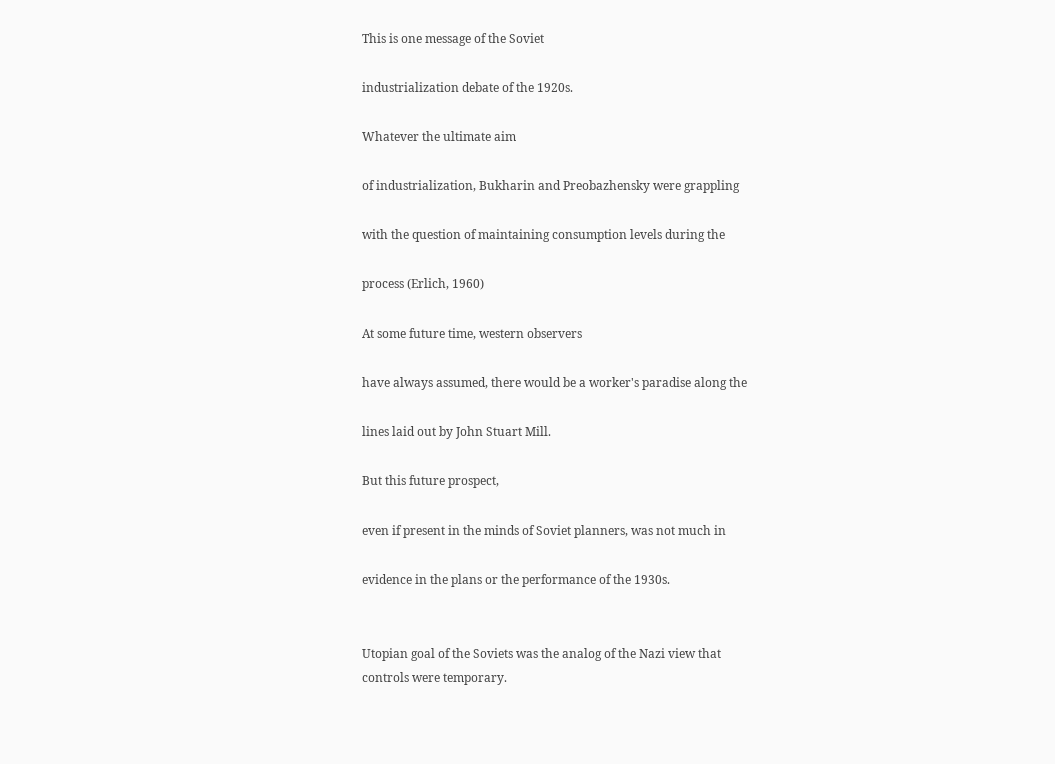This is one message of the Soviet

industrialization debate of the 1920s.

Whatever the ultimate aim

of industrialization, Bukharin and Preobazhensky were grappling

with the question of maintaining consumption levels during the

process (Erlich, 1960)

At some future time, western observers

have always assumed, there would be a worker's paradise along the

lines laid out by John Stuart Mill.

But this future prospect,

even if present in the minds of Soviet planners, was not much in

evidence in the plans or the performance of the 1930s.


Utopian goal of the Soviets was the analog of the Nazi view that
controls were temporary.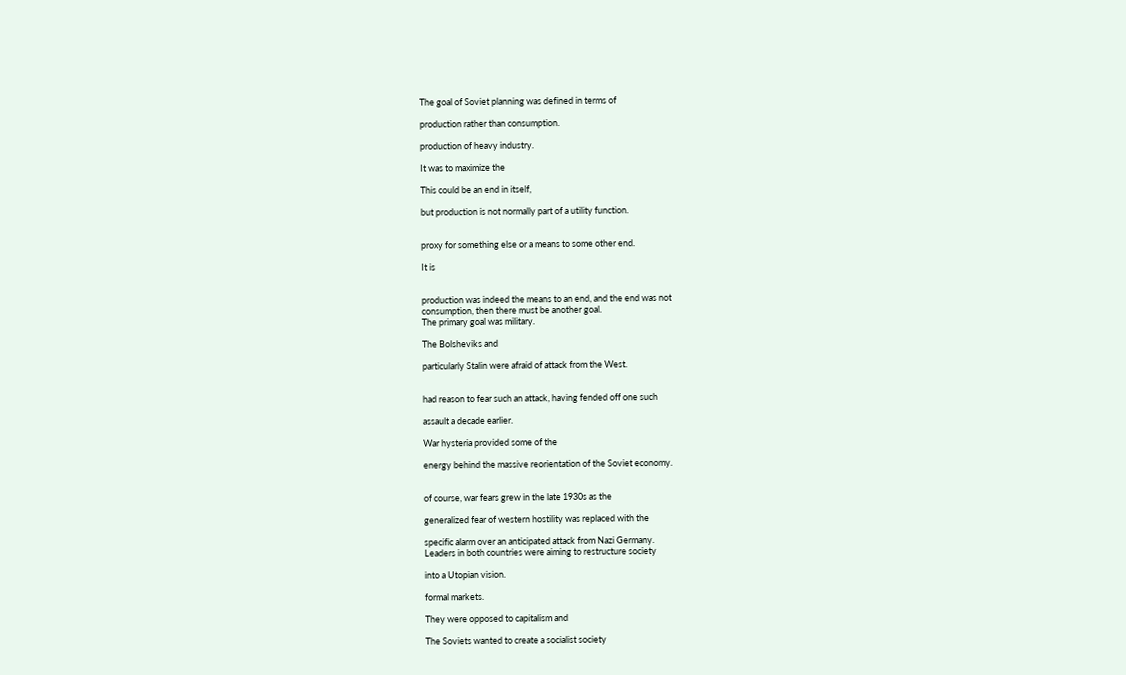The goal of Soviet planning was defined in terms of

production rather than consumption.

production of heavy industry.

It was to maximize the

This could be an end in itself,

but production is not normally part of a utility function.


proxy for something else or a means to some other end.

It is


production was indeed the means to an end, and the end was not
consumption, then there must be another goal.
The primary goal was military.

The Bolsheviks and

particularly Stalin were afraid of attack from the West.


had reason to fear such an attack, having fended off one such

assault a decade earlier.

War hysteria provided some of the

energy behind the massive reorientation of the Soviet economy.


of course, war fears grew in the late 1930s as the

generalized fear of western hostility was replaced with the

specific alarm over an anticipated attack from Nazi Germany.
Leaders in both countries were aiming to restructure society

into a Utopian vision.

formal markets.

They were opposed to capitalism and

The Soviets wanted to create a socialist society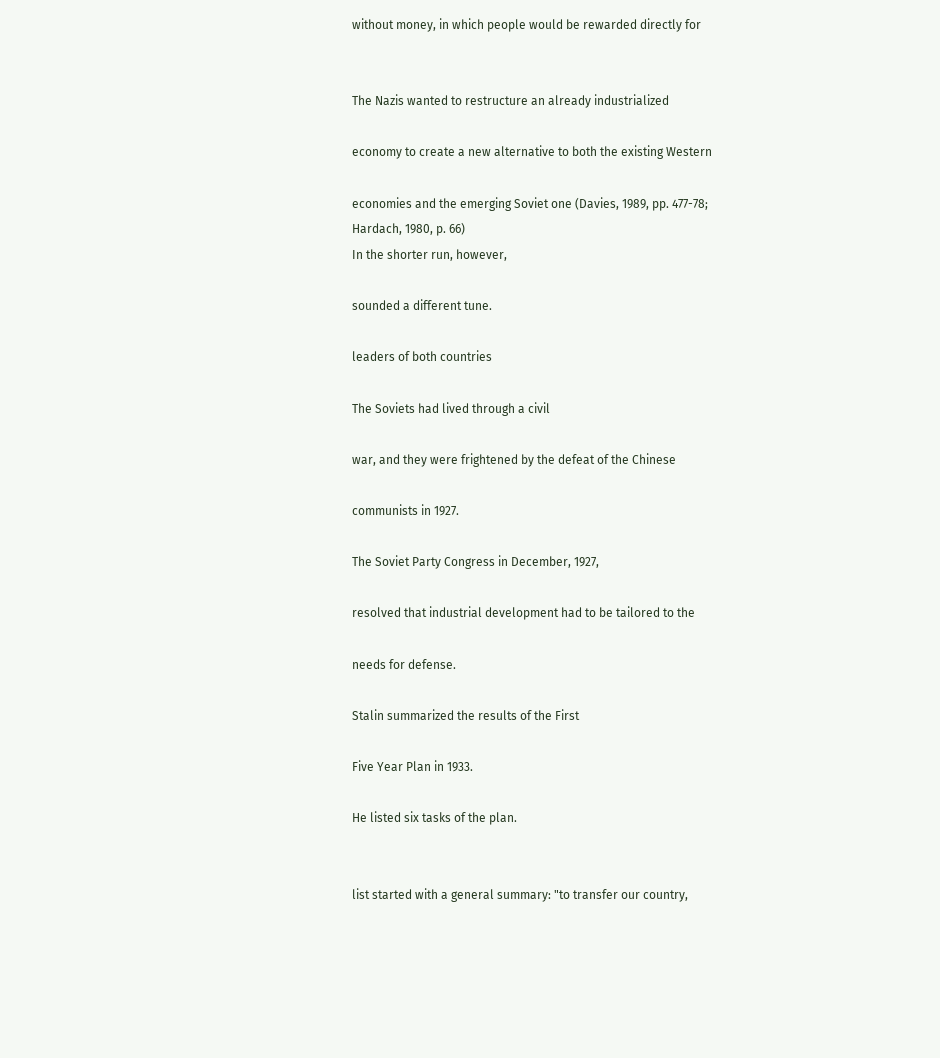without money, in which people would be rewarded directly for


The Nazis wanted to restructure an already industrialized

economy to create a new alternative to both the existing Western

economies and the emerging Soviet one (Davies, 1989, pp. 477-78;
Hardach, 1980, p. 66)
In the shorter run, however,

sounded a different tune.

leaders of both countries

The Soviets had lived through a civil

war, and they were frightened by the defeat of the Chinese

communists in 1927.

The Soviet Party Congress in December, 1927,

resolved that industrial development had to be tailored to the

needs for defense.

Stalin summarized the results of the First

Five Year Plan in 1933.

He listed six tasks of the plan.


list started with a general summary: "to transfer our country,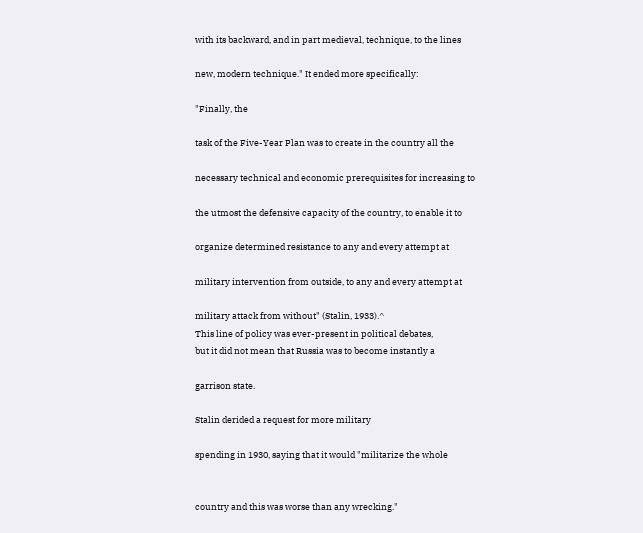with its backward, and in part medieval, technique, to the lines

new, modern technique." It ended more specifically:

"Finally, the

task of the Five-Year Plan was to create in the country all the

necessary technical and economic prerequisites for increasing to

the utmost the defensive capacity of the country, to enable it to

organize determined resistance to any and every attempt at

military intervention from outside, to any and every attempt at

military attack from without" (Stalin, 1933).^
This line of policy was ever-present in political debates,
but it did not mean that Russia was to become instantly a

garrison state.

Stalin derided a request for more military

spending in 1930, saying that it would "militarize the whole


country and this was worse than any wrecking."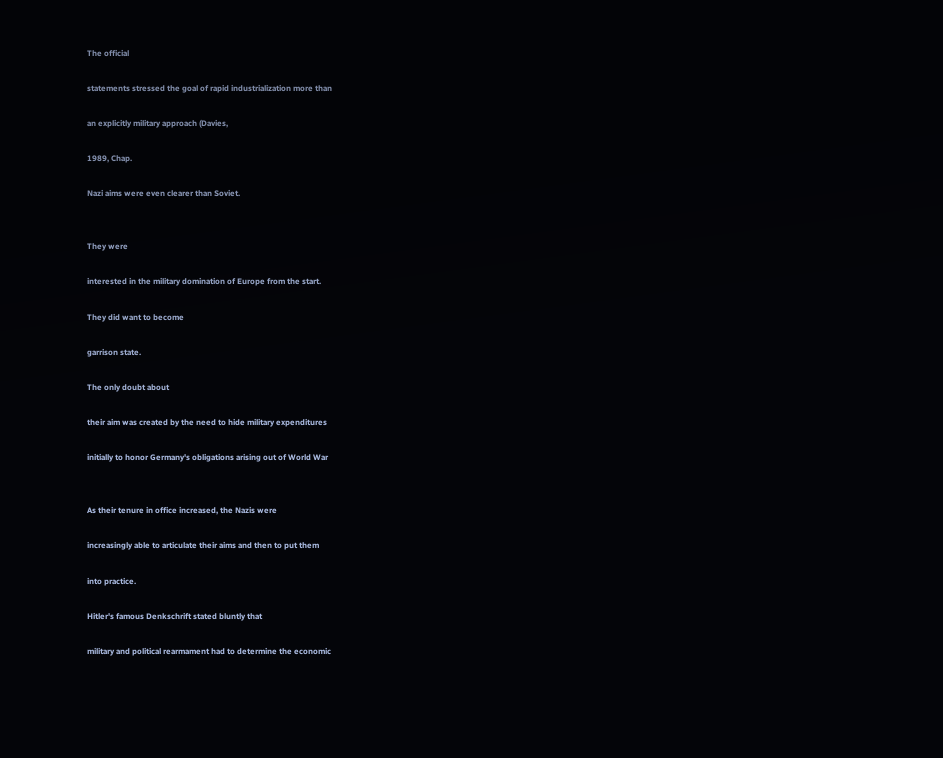The official

statements stressed the goal of rapid industrialization more than

an explicitly military approach (Davies,

1989, Chap.

Nazi aims were even clearer than Soviet.


They were

interested in the military domination of Europe from the start.

They did want to become

garrison state.

The only doubt about

their aim was created by the need to hide military expenditures

initially to honor Germany's obligations arising out of World War


As their tenure in office increased, the Nazis were

increasingly able to articulate their aims and then to put them

into practice.

Hitler's famous Denkschrift stated bluntly that

military and political rearmament had to determine the economic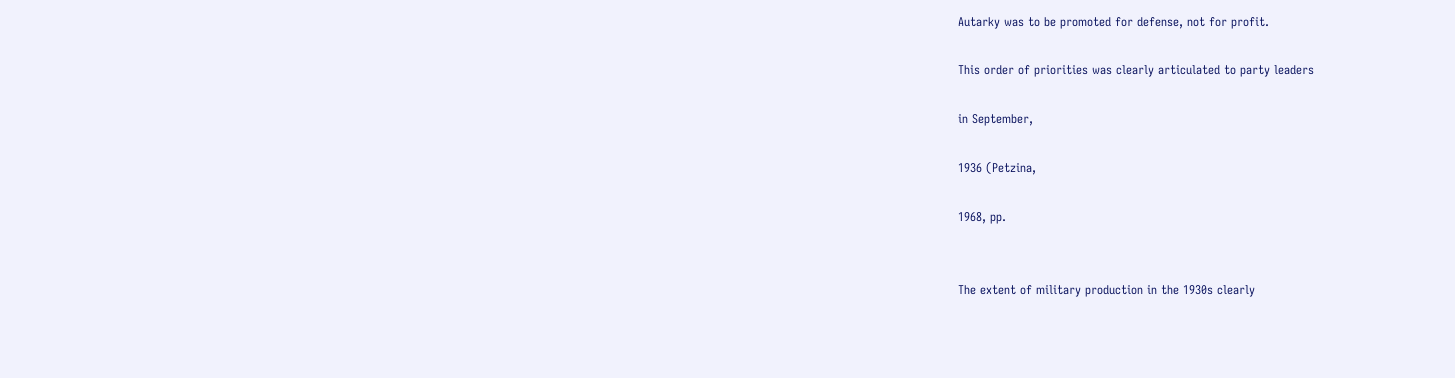Autarky was to be promoted for defense, not for profit.

This order of priorities was clearly articulated to party leaders

in September,

1936 (Petzina,

1968, pp.


The extent of military production in the 1930s clearly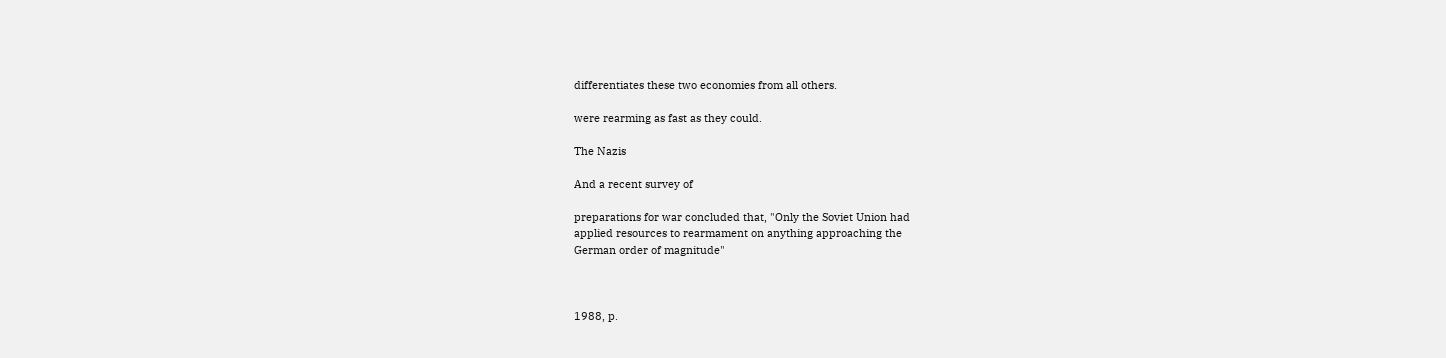differentiates these two economies from all others.

were rearming as fast as they could.

The Nazis

And a recent survey of

preparations for war concluded that, "Only the Soviet Union had
applied resources to rearmament on anything approaching the
German order of magnitude"



1988, p.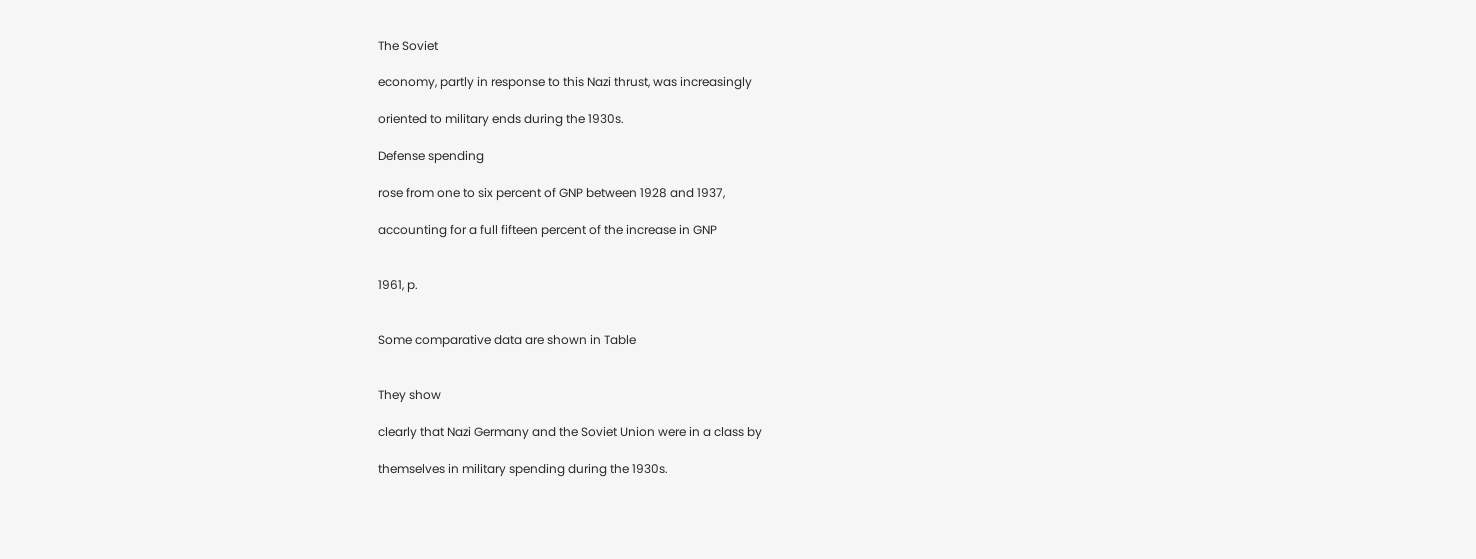The Soviet

economy, partly in response to this Nazi thrust, was increasingly

oriented to military ends during the 1930s.

Defense spending

rose from one to six percent of GNP between 1928 and 1937,

accounting for a full fifteen percent of the increase in GNP


1961, p.


Some comparative data are shown in Table


They show

clearly that Nazi Germany and the Soviet Union were in a class by

themselves in military spending during the 1930s.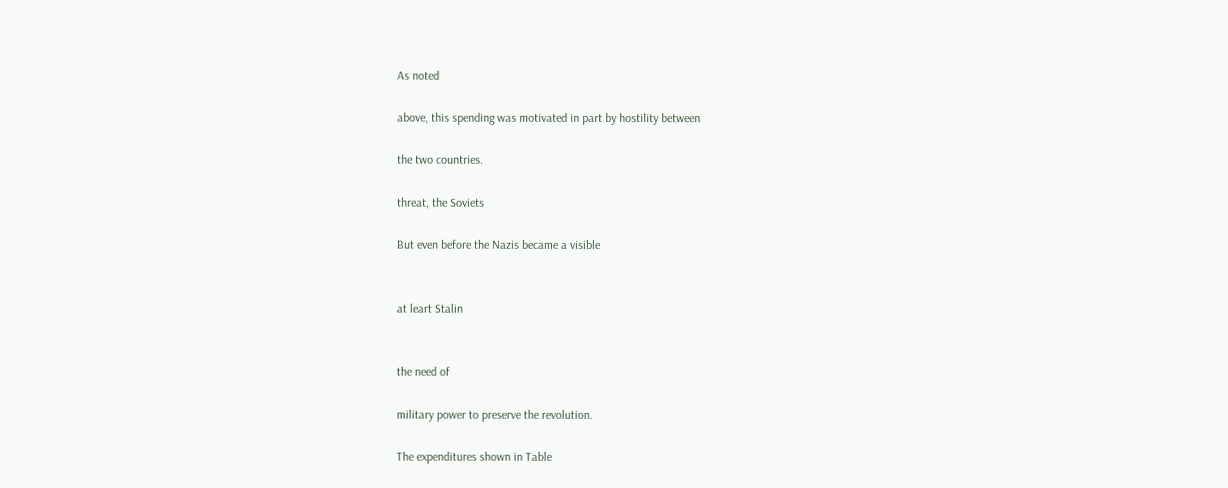As noted

above, this spending was motivated in part by hostility between

the two countries.

threat, the Soviets

But even before the Nazis became a visible


at leart Stalin


the need of

military power to preserve the revolution.

The expenditures shown in Table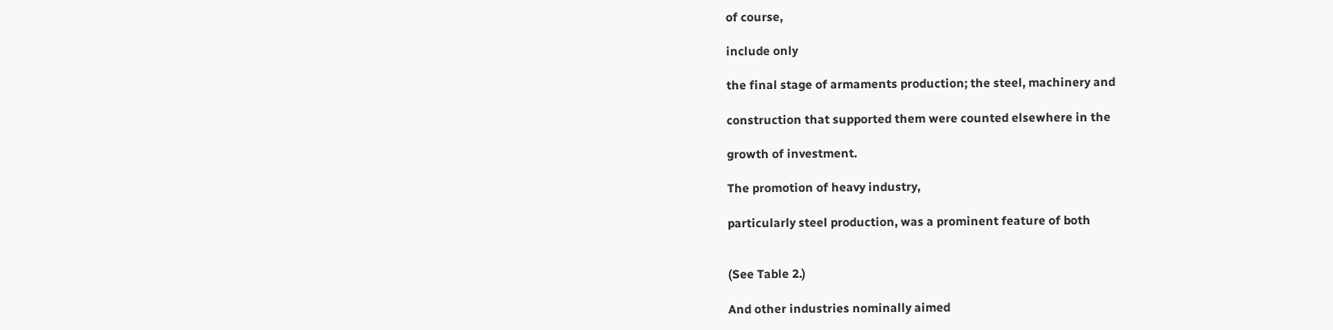of course,

include only

the final stage of armaments production; the steel, machinery and

construction that supported them were counted elsewhere in the

growth of investment.

The promotion of heavy industry,

particularly steel production, was a prominent feature of both


(See Table 2.)

And other industries nominally aimed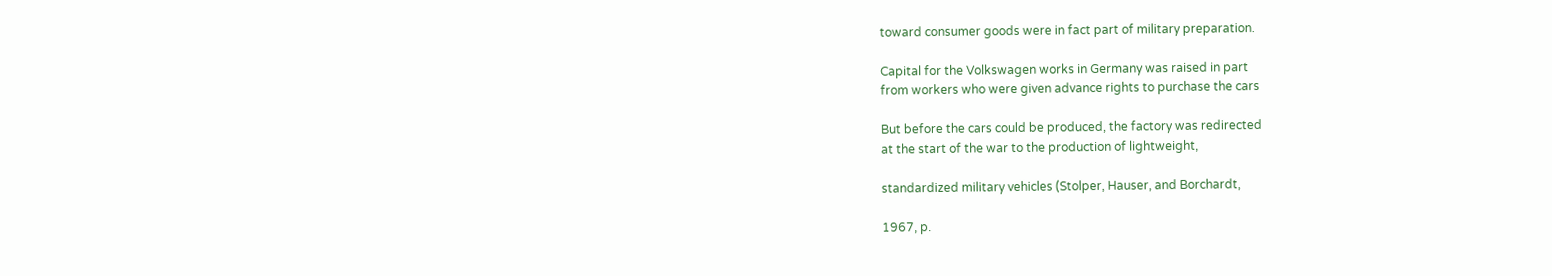toward consumer goods were in fact part of military preparation.

Capital for the Volkswagen works in Germany was raised in part
from workers who were given advance rights to purchase the cars

But before the cars could be produced, the factory was redirected
at the start of the war to the production of lightweight,

standardized military vehicles (Stolper, Hauser, and Borchardt,

1967, p.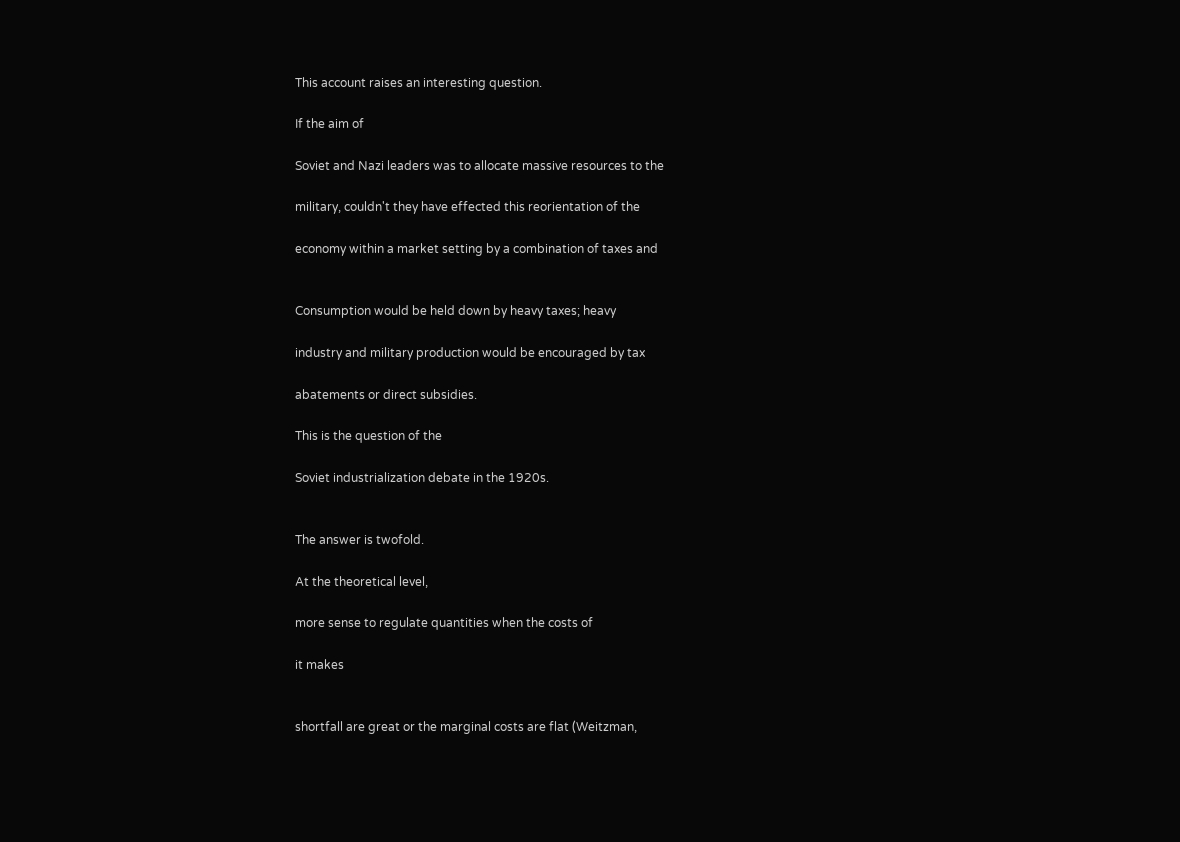This account raises an interesting question.

If the aim of

Soviet and Nazi leaders was to allocate massive resources to the

military, couldn't they have effected this reorientation of the

economy within a market setting by a combination of taxes and


Consumption would be held down by heavy taxes; heavy

industry and military production would be encouraged by tax

abatements or direct subsidies.

This is the question of the

Soviet industrialization debate in the 1920s.


The answer is twofold.

At the theoretical level,

more sense to regulate quantities when the costs of

it makes


shortfall are great or the marginal costs are flat (Weitzman,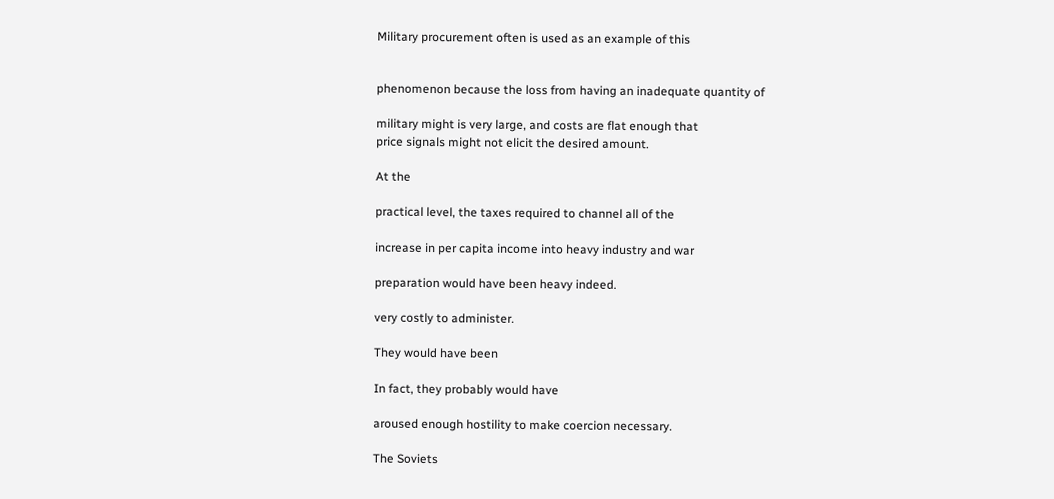Military procurement often is used as an example of this


phenomenon because the loss from having an inadequate quantity of

military might is very large, and costs are flat enough that
price signals might not elicit the desired amount.

At the

practical level, the taxes required to channel all of the

increase in per capita income into heavy industry and war

preparation would have been heavy indeed.

very costly to administer.

They would have been

In fact, they probably would have

aroused enough hostility to make coercion necessary.

The Soviets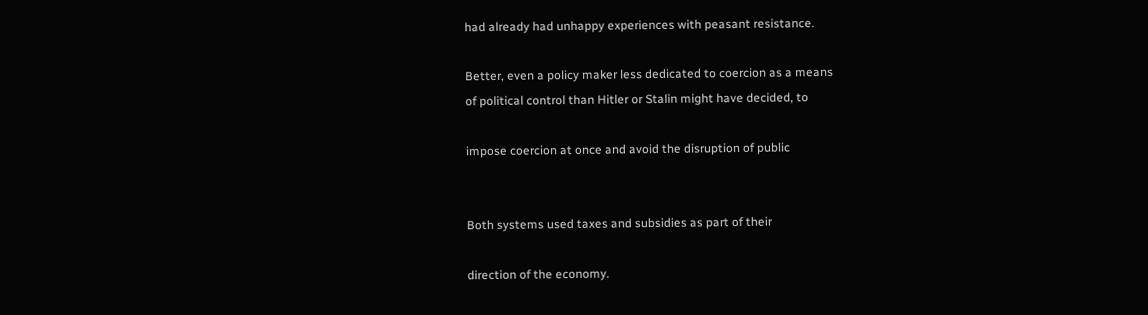had already had unhappy experiences with peasant resistance.

Better, even a policy maker less dedicated to coercion as a means
of political control than Hitler or Stalin might have decided, to

impose coercion at once and avoid the disruption of public


Both systems used taxes and subsidies as part of their

direction of the economy.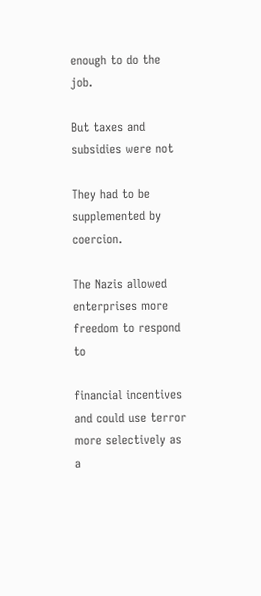enough to do the job.

But taxes and subsidies were not

They had to be supplemented by coercion.

The Nazis allowed enterprises more freedom to respond to

financial incentives and could use terror more selectively as a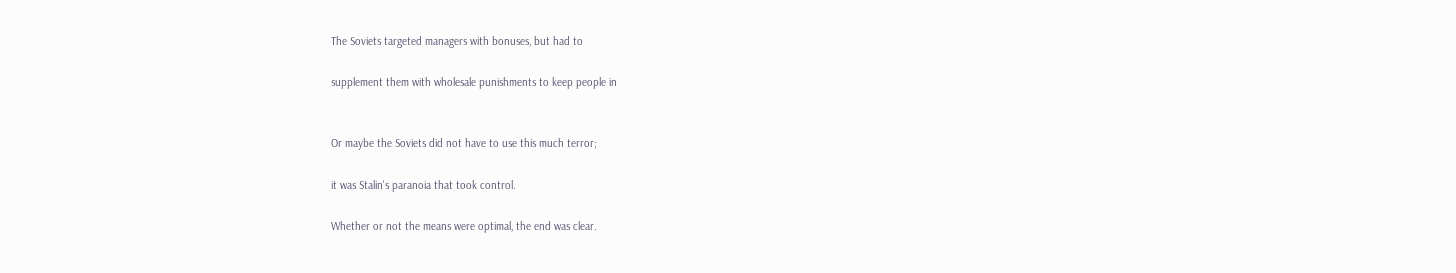The Soviets targeted managers with bonuses, but had to

supplement them with wholesale punishments to keep people in


Or maybe the Soviets did not have to use this much terror;

it was Stalin's paranoia that took control.

Whether or not the means were optimal, the end was clear.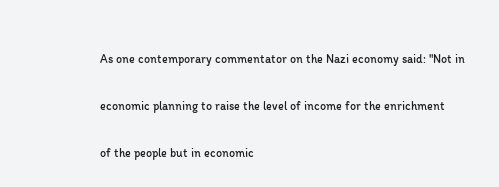As one contemporary commentator on the Nazi economy said: "Not in

economic planning to raise the level of income for the enrichment

of the people but in economic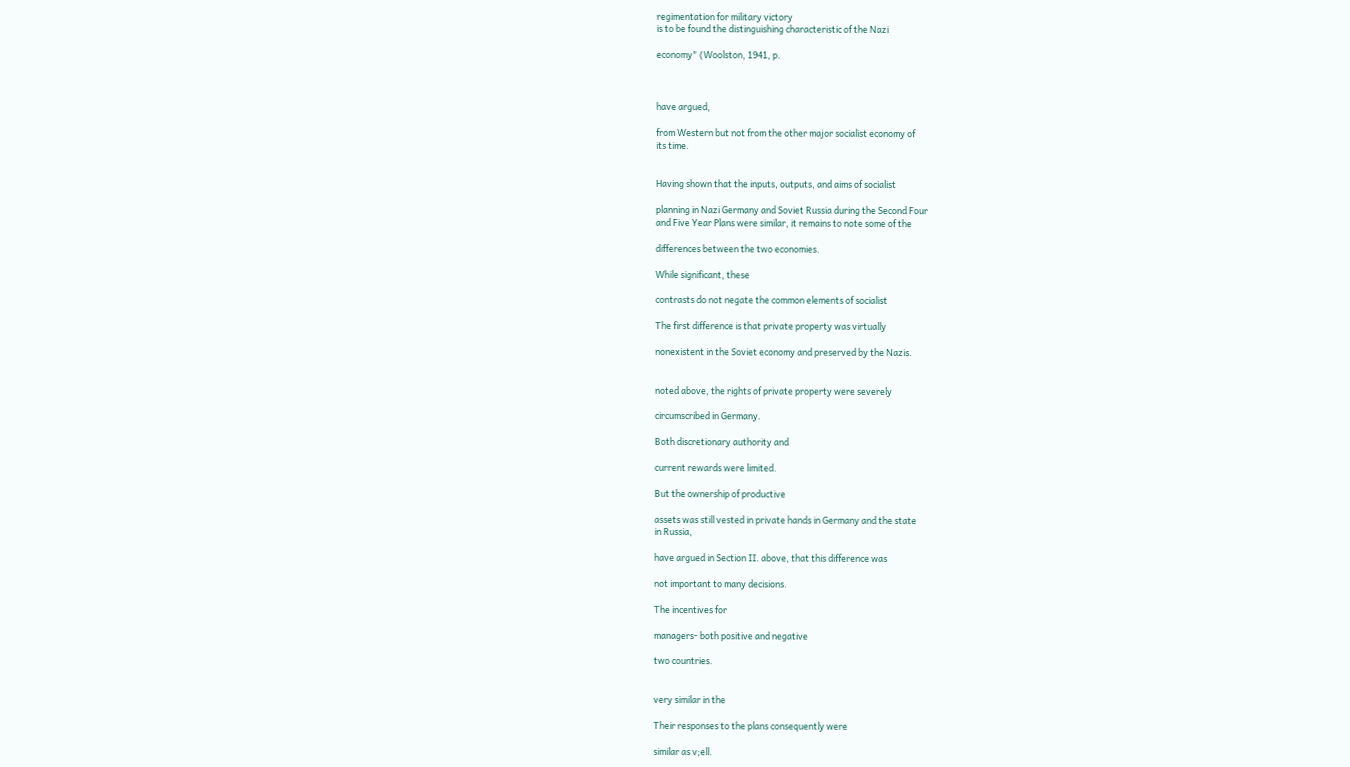regimentation for military victory
is to be found the distinguishing characteristic of the Nazi

economy" (Woolston, 1941, p.



have argued,

from Western but not from the other major socialist economy of
its time.


Having shown that the inputs, outputs, and aims of socialist

planning in Nazi Germany and Soviet Russia during the Second Four
and Five Year Plans were similar, it remains to note some of the

differences between the two economies.

While significant, these

contrasts do not negate the common elements of socialist

The first difference is that private property was virtually

nonexistent in the Soviet economy and preserved by the Nazis.


noted above, the rights of private property were severely

circumscribed in Germany.

Both discretionary authority and

current rewards were limited.

But the ownership of productive

assets was still vested in private hands in Germany and the state
in Russia,

have argued in Section II. above, that this difference was

not important to many decisions.

The incentives for

managers- both positive and negative

two countries.


very similar in the

Their responses to the plans consequently were

similar as v;ell.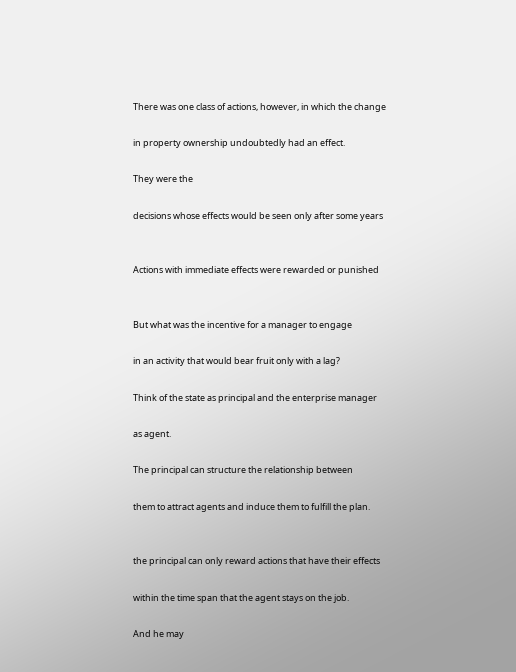There was one class of actions, however, in which the change

in property ownership undoubtedly had an effect.

They were the

decisions whose effects would be seen only after some years


Actions with immediate effects were rewarded or punished


But what was the incentive for a manager to engage

in an activity that would bear fruit only with a lag?

Think of the state as principal and the enterprise manager

as agent.

The principal can structure the relationship between

them to attract agents and induce them to fulfill the plan.


the principal can only reward actions that have their effects

within the time span that the agent stays on the job.

And he may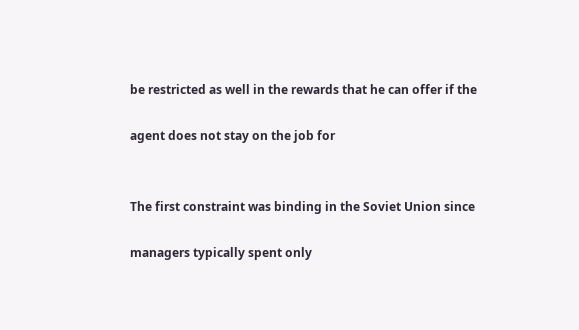be restricted as well in the rewards that he can offer if the

agent does not stay on the job for


The first constraint was binding in the Soviet Union since

managers typically spent only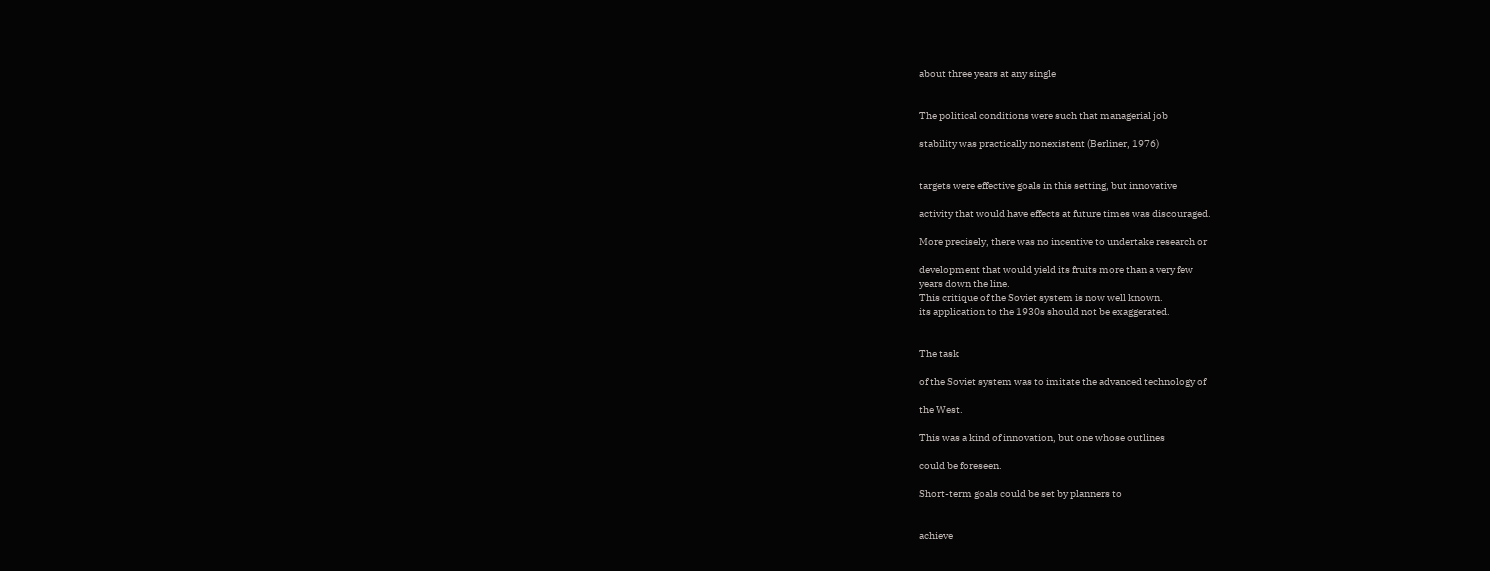about three years at any single


The political conditions were such that managerial job

stability was practically nonexistent (Berliner, 1976)


targets were effective goals in this setting, but innovative

activity that would have effects at future times was discouraged.

More precisely, there was no incentive to undertake research or

development that would yield its fruits more than a very few
years down the line.
This critique of the Soviet system is now well known.
its application to the 1930s should not be exaggerated.


The task

of the Soviet system was to imitate the advanced technology of

the West.

This was a kind of innovation, but one whose outlines

could be foreseen.

Short-term goals could be set by planners to


achieve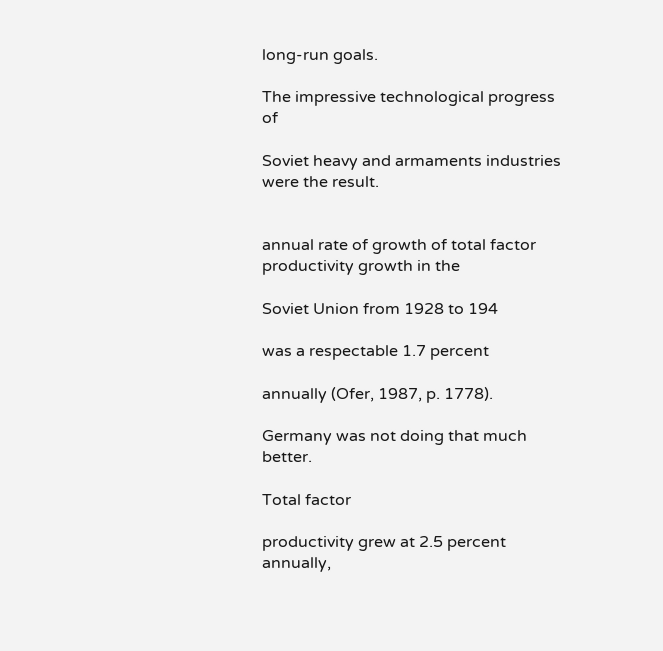long-run goals.

The impressive technological progress of

Soviet heavy and armaments industries were the result.


annual rate of growth of total factor productivity growth in the

Soviet Union from 1928 to 194

was a respectable 1.7 percent

annually (Ofer, 1987, p. 1778).

Germany was not doing that much better.

Total factor

productivity grew at 2.5 percent annually,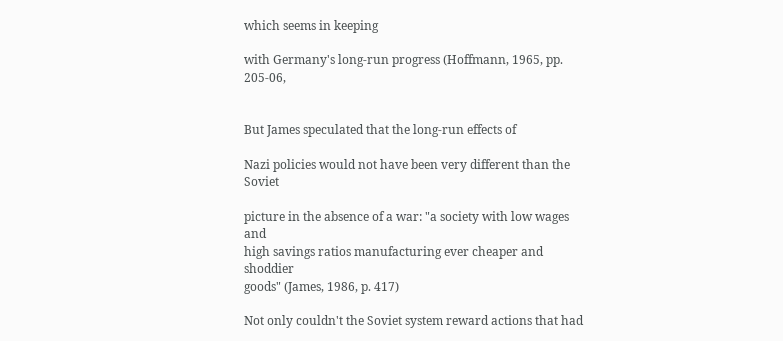which seems in keeping

with Germany's long-run progress (Hoffmann, 1965, pp. 205-06,


But James speculated that the long-run effects of

Nazi policies would not have been very different than the Soviet

picture in the absence of a war: "a society with low wages and
high savings ratios manufacturing ever cheaper and shoddier
goods" (James, 1986, p. 417)

Not only couldn't the Soviet system reward actions that had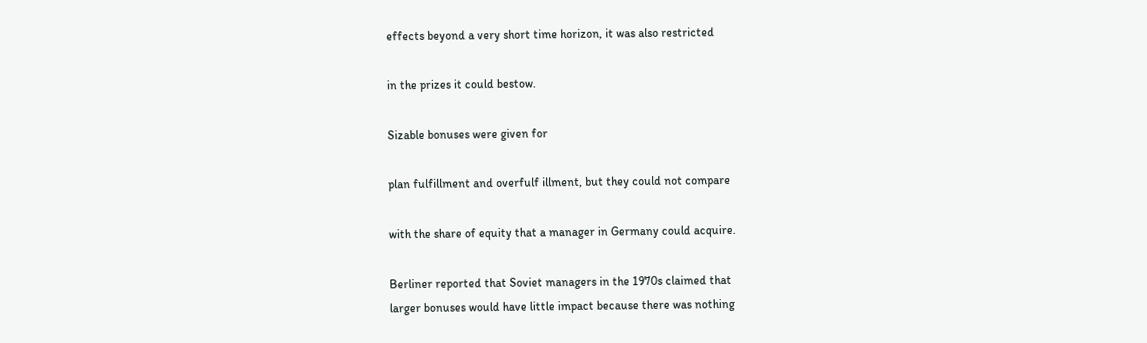effects beyond a very short time horizon, it was also restricted

in the prizes it could bestow.

Sizable bonuses were given for

plan fulfillment and overfulf illment, but they could not compare

with the share of equity that a manager in Germany could acquire.

Berliner reported that Soviet managers in the 1970s claimed that
larger bonuses would have little impact because there was nothing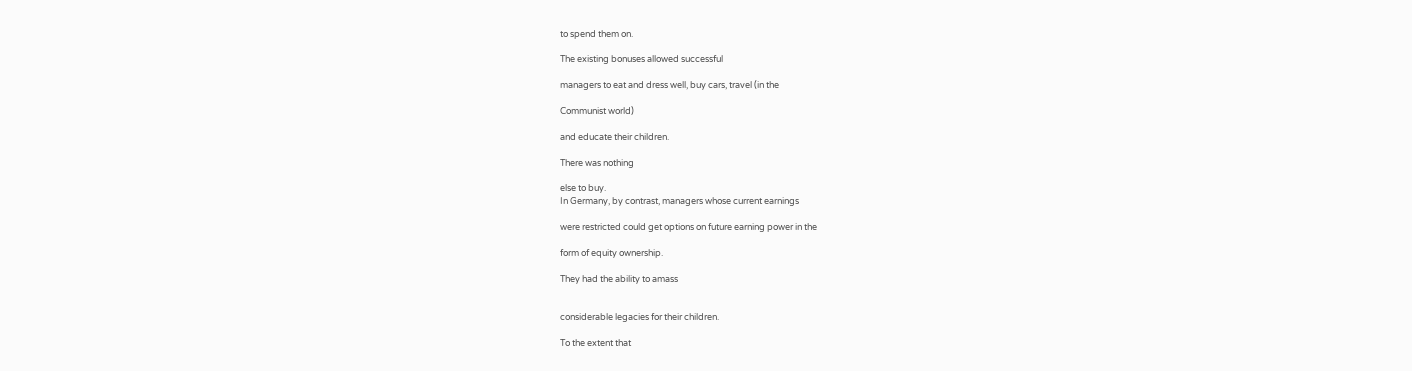to spend them on.

The existing bonuses allowed successful

managers to eat and dress well, buy cars, travel (in the

Communist world)

and educate their children.

There was nothing

else to buy.
In Germany, by contrast, managers whose current earnings

were restricted could get options on future earning power in the

form of equity ownership.

They had the ability to amass


considerable legacies for their children.

To the extent that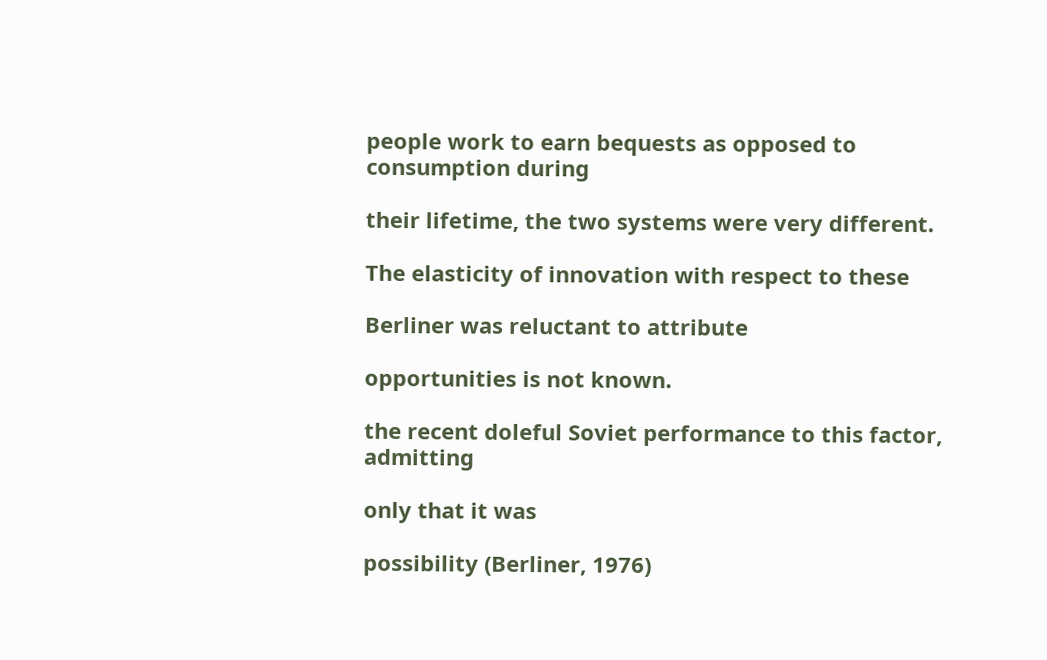people work to earn bequests as opposed to consumption during

their lifetime, the two systems were very different.

The elasticity of innovation with respect to these

Berliner was reluctant to attribute

opportunities is not known.

the recent doleful Soviet performance to this factor, admitting

only that it was

possibility (Berliner, 1976)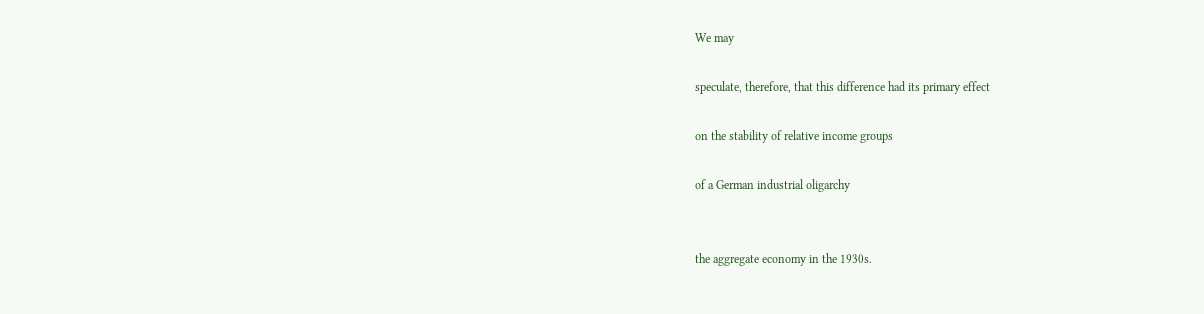We may

speculate, therefore, that this difference had its primary effect

on the stability of relative income groups

of a German industrial oligarchy


the aggregate economy in the 1930s.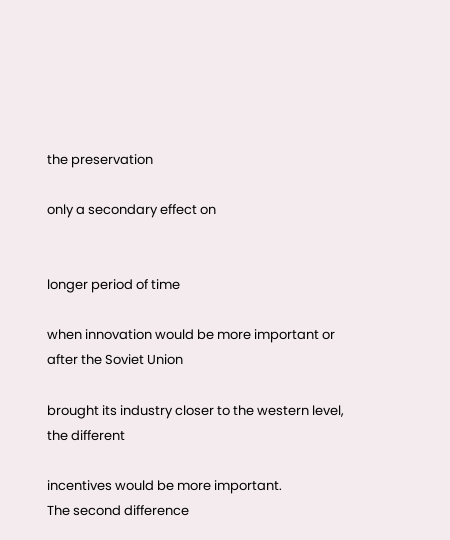the preservation

only a secondary effect on


longer period of time

when innovation would be more important or after the Soviet Union

brought its industry closer to the western level, the different

incentives would be more important.
The second difference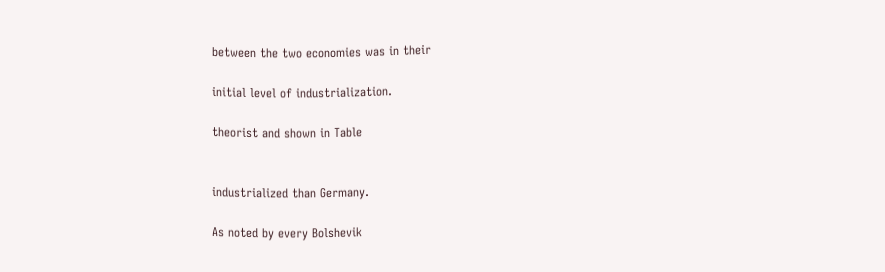between the two economies was in their

initial level of industrialization.

theorist and shown in Table


industrialized than Germany.

As noted by every Bolshevik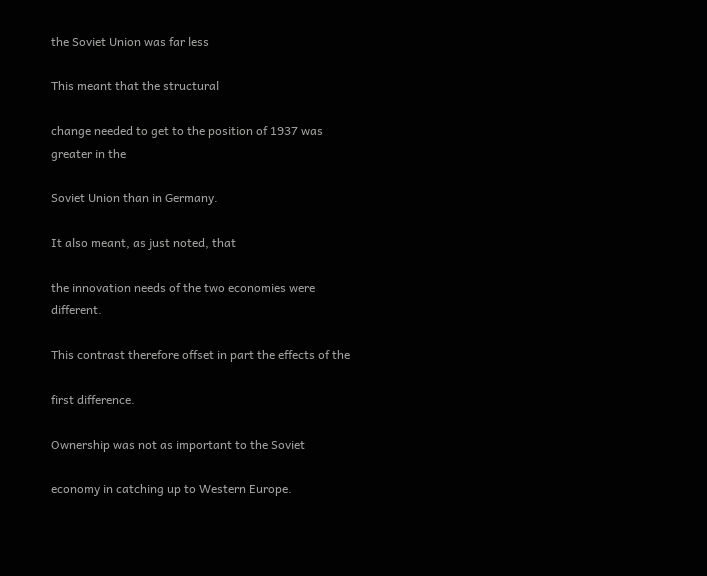the Soviet Union was far less

This meant that the structural

change needed to get to the position of 1937 was greater in the

Soviet Union than in Germany.

It also meant, as just noted, that

the innovation needs of the two economies were different.

This contrast therefore offset in part the effects of the

first difference.

Ownership was not as important to the Soviet

economy in catching up to Western Europe.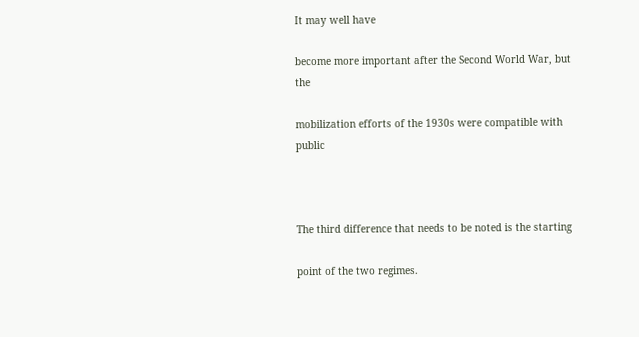It may well have

become more important after the Second World War, but the

mobilization efforts of the 1930s were compatible with public



The third difference that needs to be noted is the starting

point of the two regimes.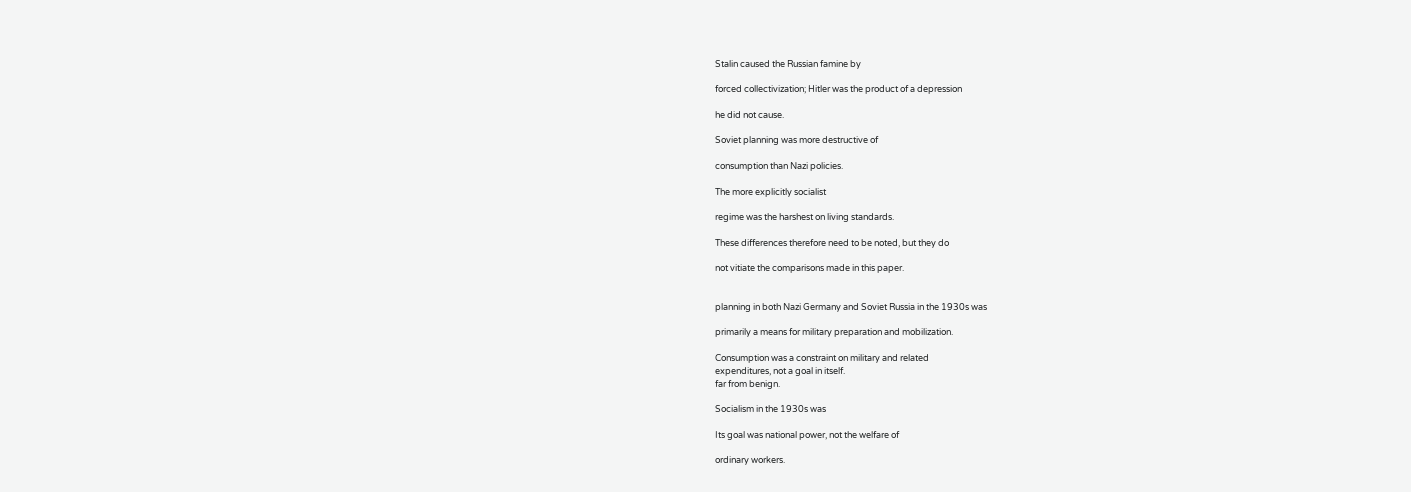Stalin caused the Russian famine by

forced collectivization; Hitler was the product of a depression

he did not cause.

Soviet planning was more destructive of

consumption than Nazi policies.

The more explicitly socialist

regime was the harshest on living standards.

These differences therefore need to be noted, but they do

not vitiate the comparisons made in this paper.


planning in both Nazi Germany and Soviet Russia in the 1930s was

primarily a means for military preparation and mobilization.

Consumption was a constraint on military and related
expenditures, not a goal in itself.
far from benign.

Socialism in the 1930s was

Its goal was national power, not the welfare of

ordinary workers.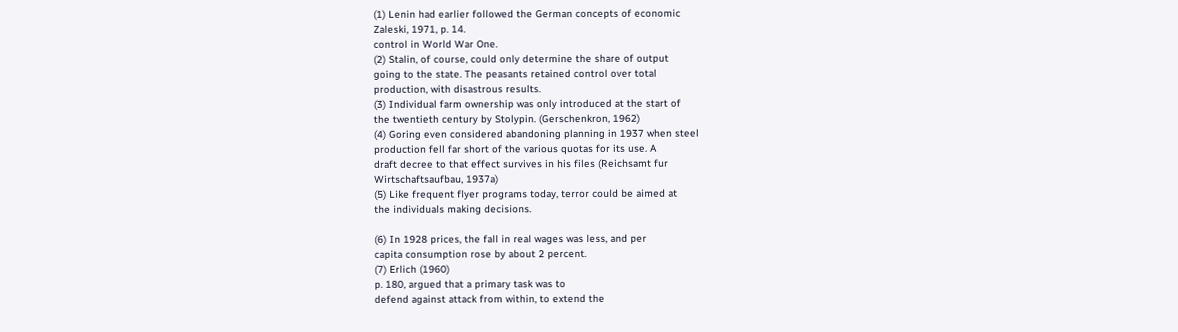(1) Lenin had earlier followed the German concepts of economic
Zaleski, 1971, p. 14.
control in World War One.
(2) Stalin, of course, could only determine the share of output
going to the state. The peasants retained control over total
production, with disastrous results.
(3) Individual farm ownership was only introduced at the start of
the twentieth century by Stolypin. (Gerschenkron, 1962)
(4) Goring even considered abandoning planning in 1937 when steel
production fell far short of the various quotas for its use. A
draft decree to that effect survives in his files (Reichsamt fur
Wirtschaftsaufbau, 1937a)
(5) Like frequent flyer programs today, terror could be aimed at
the individuals making decisions.

(6) In 1928 prices, the fall in real wages was less, and per
capita consumption rose by about 2 percent.
(7) Erlich (1960)
p. 180, argued that a primary task was to
defend against attack from within, to extend the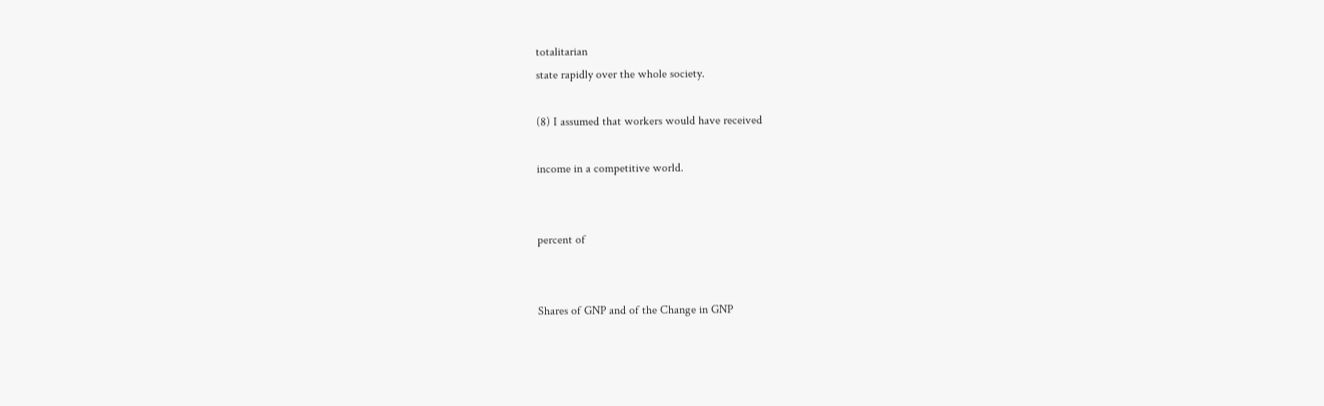totalitarian
state rapidly over the whole society.

(8) I assumed that workers would have received

income in a competitive world.


percent of


Shares of GNP and of the Change in GNP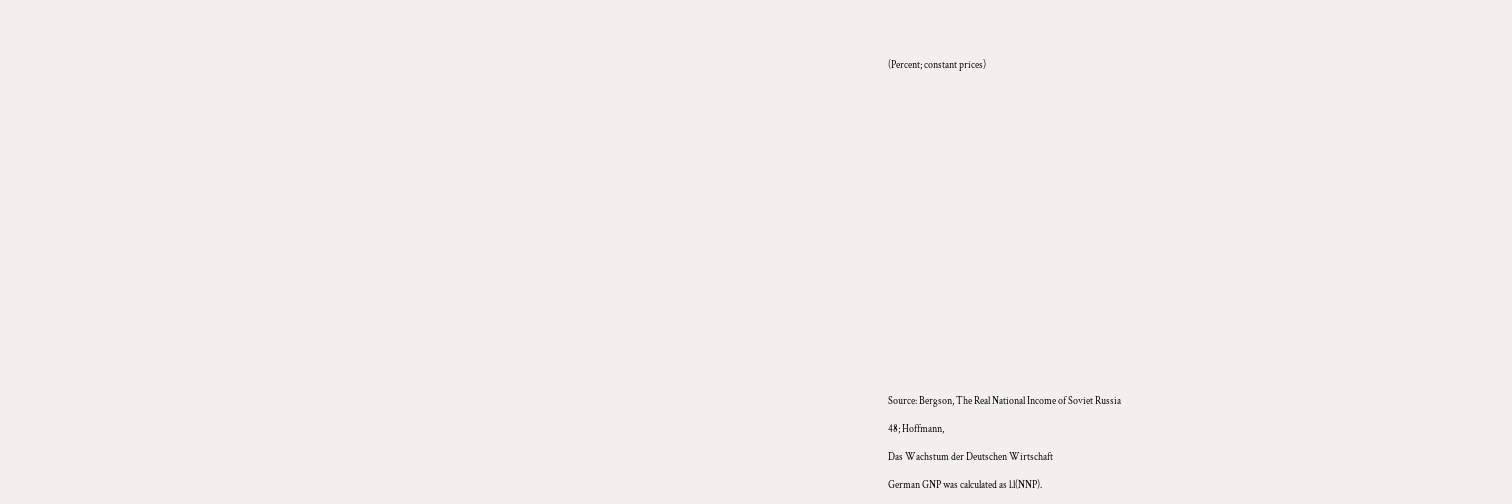(Percent; constant prices)























Source: Bergson, The Real National Income of Soviet Russia

48; Hoffmann,

Das Wachstum der Deutschen Wirtschaft

German GNP was calculated as l.l(NNP).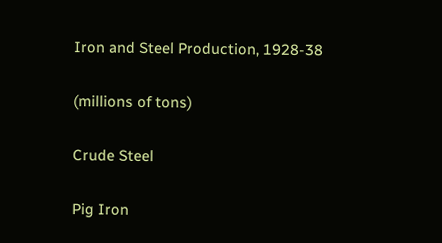Iron and Steel Production, 1928-38

(millions of tons)

Crude Steel

Pig Iron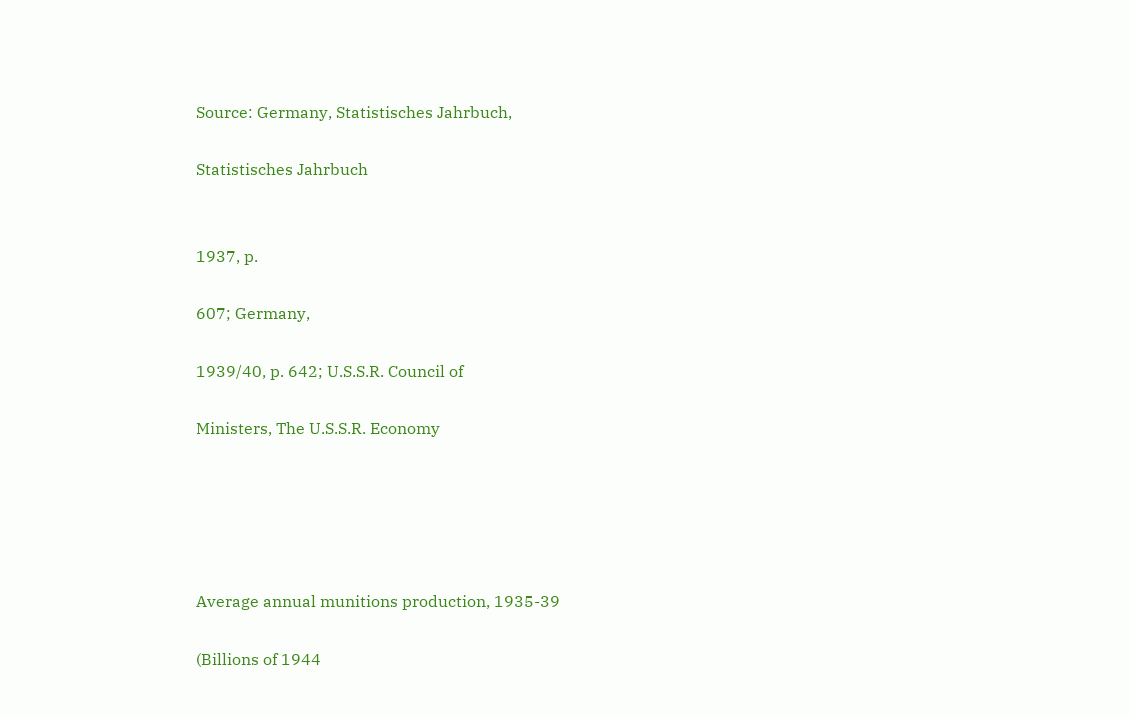Source: Germany, Statistisches Jahrbuch,

Statistisches Jahrbuch


1937, p.

607; Germany,

1939/40, p. 642; U.S.S.R. Council of

Ministers, The U.S.S.R. Economy





Average annual munitions production, 1935-39

(Billions of 1944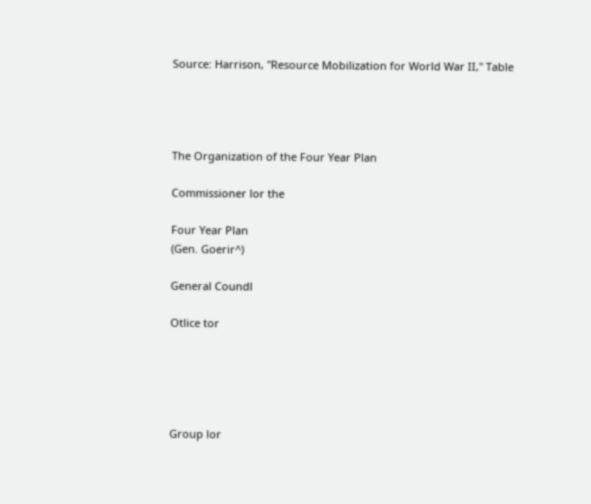Source: Harrison, "Resource Mobilization for World War II," Table




The Organization of the Four Year Plan

Commissioner lor the

Four Year Plan
(Gen. Goerir^)

General Coundl

Otlice tor





Group lor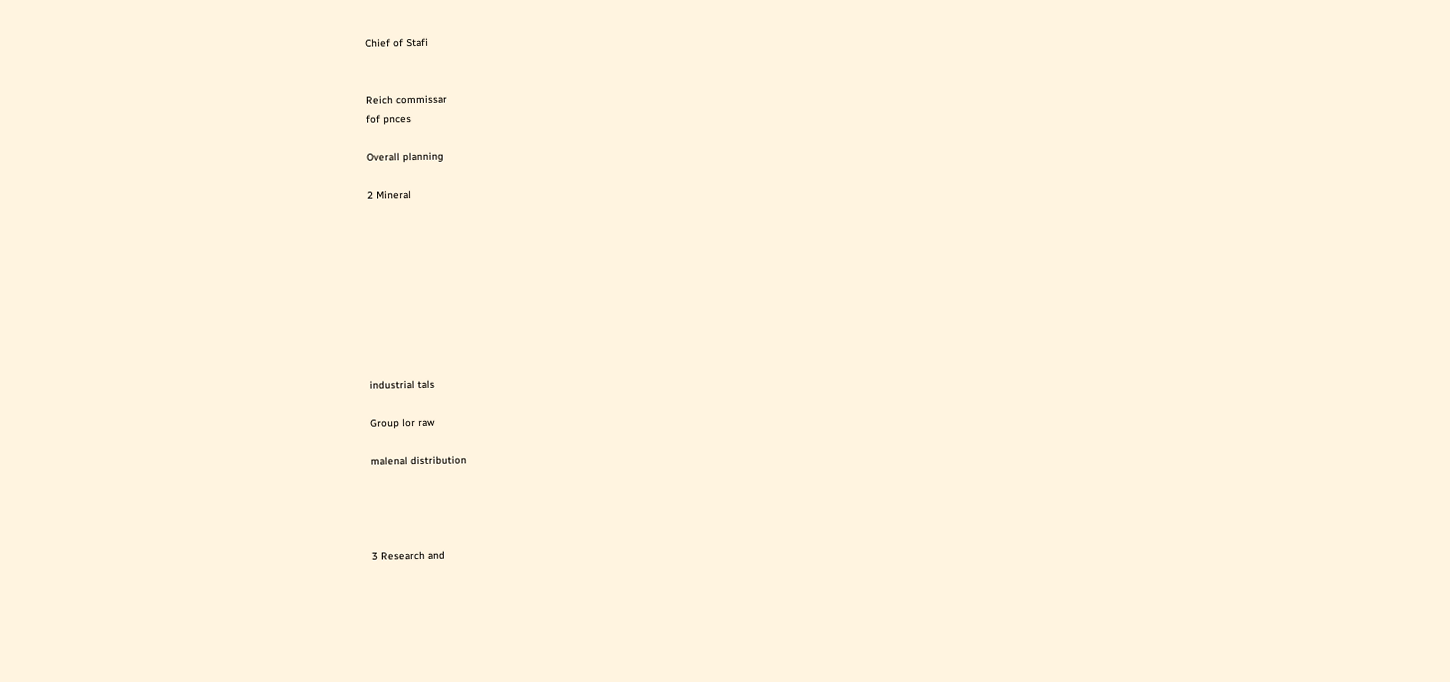Chief of Stafi


Reich commissar
fof pnces

Overall planning

2 Mineral









industrial tals

Group lor raw

malenal distribution




3 Research and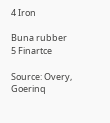4 Iron

Buna rubber
5 Finartce

Source: Overy, Goerinq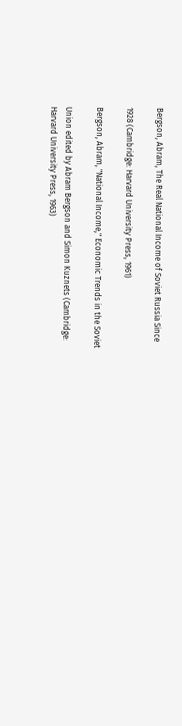Bergson, Abram, The Real National Income of Soviet Russia Since

1928 (Cambridge: Harvard University Press, 1961)

Bergson, Abram, "National Income," Economic Trends in the Soviet

Union edited by Abram Bergson and Simon Kuznets (Cambridge:
Harvard University Press, 1963)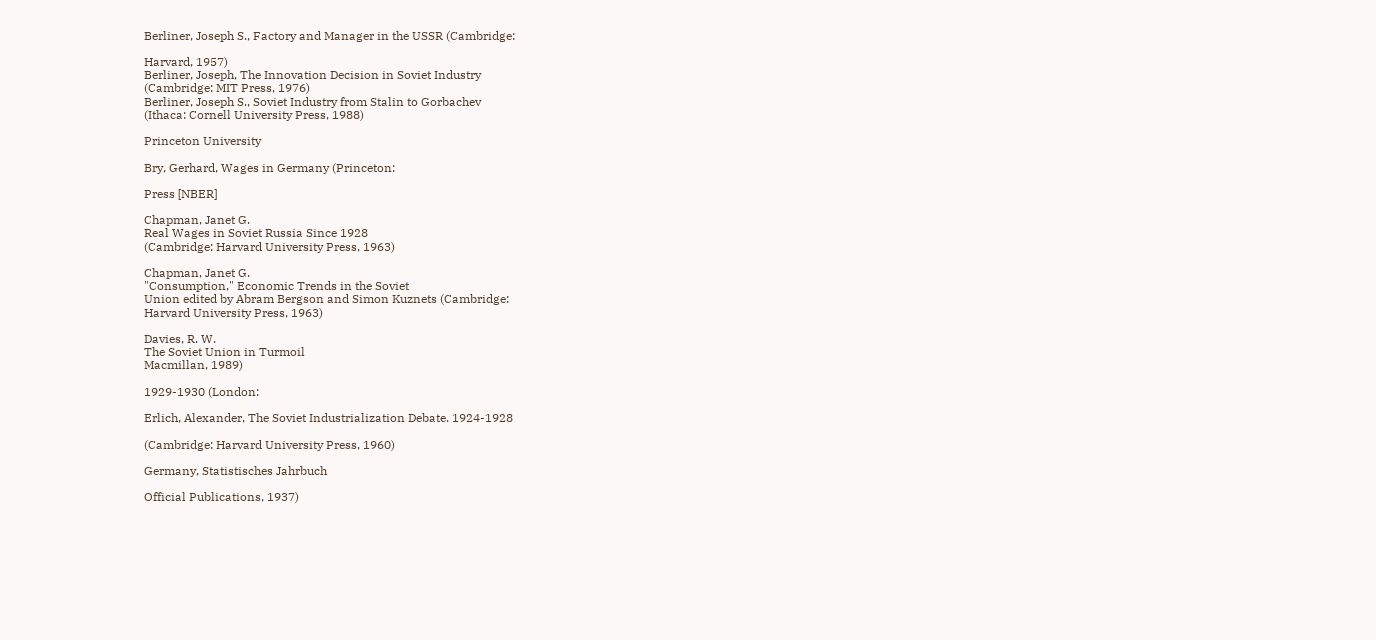Berliner, Joseph S., Factory and Manager in the USSR (Cambridge:

Harvard, 1957)
Berliner, Joseph, The Innovation Decision in Soviet Industry
(Cambridge: MIT Press, 1976)
Berliner, Joseph S., Soviet Industry from Stalin to Gorbachev
(Ithaca: Cornell University Press, 1988)

Princeton University

Bry, Gerhard, Wages in Germany (Princeton:

Press [NBER]

Chapman, Janet G.
Real Wages in Soviet Russia Since 1928
(Cambridge: Harvard University Press, 1963)

Chapman, Janet G.
"Consumption," Economic Trends in the Soviet
Union edited by Abram Bergson and Simon Kuznets (Cambridge:
Harvard University Press, 1963)

Davies, R. W.
The Soviet Union in Turmoil
Macmillan, 1989)

1929-1930 (London:

Erlich, Alexander, The Soviet Industrialization Debate. 1924-1928

(Cambridge: Harvard University Press, 1960)

Germany, Statistisches Jahrbuch

Official Publications, 1937)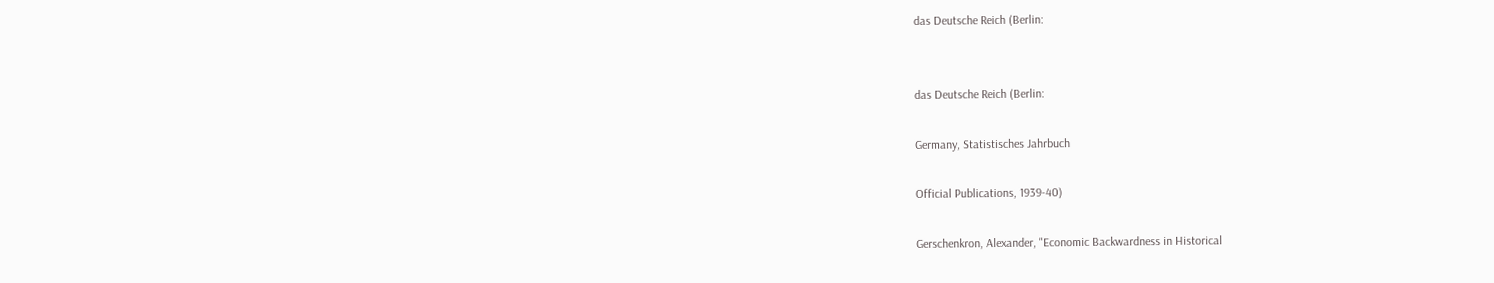das Deutsche Reich (Berlin:


das Deutsche Reich (Berlin:

Germany, Statistisches Jahrbuch

Official Publications, 1939-40)

Gerschenkron, Alexander, "Economic Backwardness in Historical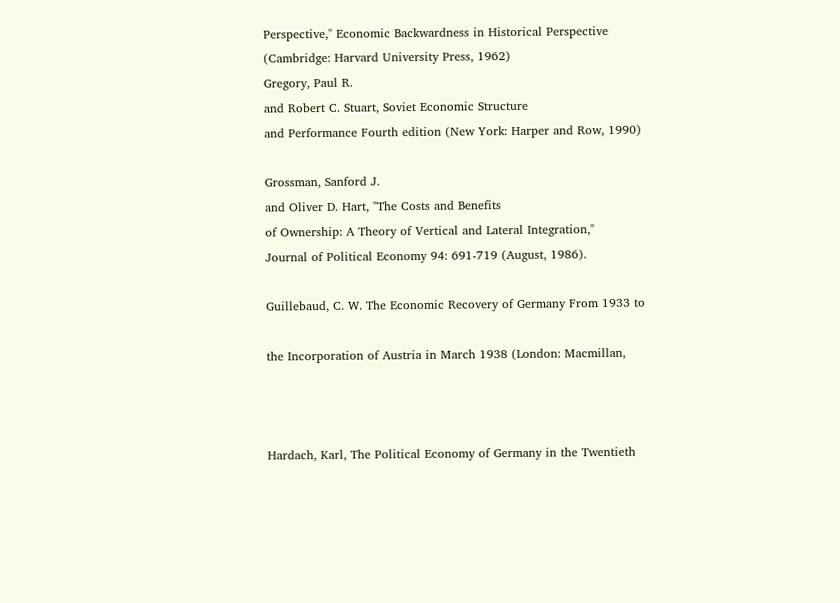Perspective," Economic Backwardness in Historical Perspective
(Cambridge: Harvard University Press, 1962)
Gregory, Paul R.
and Robert C. Stuart, Soviet Economic Structure
and Performance Fourth edition (New York: Harper and Row, 1990)

Grossman, Sanford J.
and Oliver D. Hart, "The Costs and Benefits
of Ownership: A Theory of Vertical and Lateral Integration,"
Journal of Political Economy 94: 691-719 (August, 1986).

Guillebaud, C. W. The Economic Recovery of Germany From 1933 to

the Incorporation of Austria in March 1938 (London: Macmillan,



Hardach, Karl, The Political Economy of Germany in the Twentieth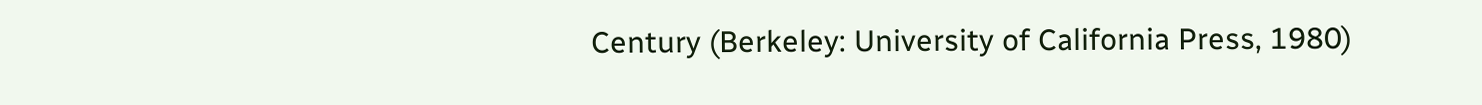Century (Berkeley: University of California Press, 1980)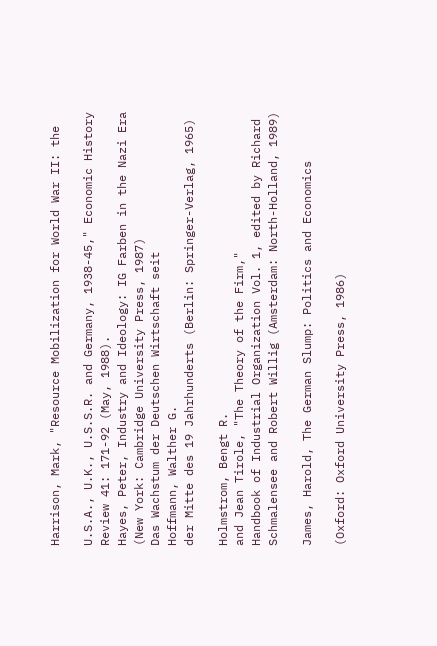Harrison, Mark, "Resource Mobilization for World War II: the

U.S.A., U.K., U.S.S.R. and Germany, 1938-45," Economic History
Review 41: 171-92 (May, 1988).
Hayes, Peter, Industry and Ideology: IG Farben in the Nazi Era
(New York: Cambridge University Press, 1987)
Das Wachstum der Deutschen Wirtschaft seit
Hoffmann, Walther G.
der Mitte des 19 Jahrhunderts (Berlin: Springer-Verlag, 1965)

Holmstrom, Bengt R.
and Jean Tirole, "The Theory of the Firm,"
Handbook of Industrial Organization Vol. 1, edited by Richard
Schmalensee and Robert Willig (Amsterdam: North-Holland, 1989)

James, Harold, The German Slump: Politics and Economics

(Oxford: Oxford University Press, 1986)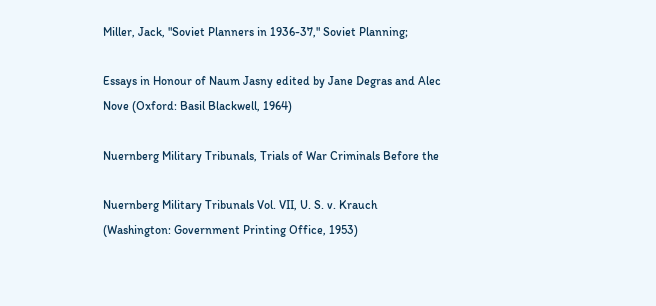Miller, Jack, "Soviet Planners in 1936-37," Soviet Planning;

Essays in Honour of Naum Jasny edited by Jane Degras and Alec
Nove (Oxford: Basil Blackwell, 1964)

Nuernberg Military Tribunals, Trials of War Criminals Before the

Nuernberg Military Tribunals Vol. VII, U. S. v. Krauch
(Washington: Government Printing Office, 1953)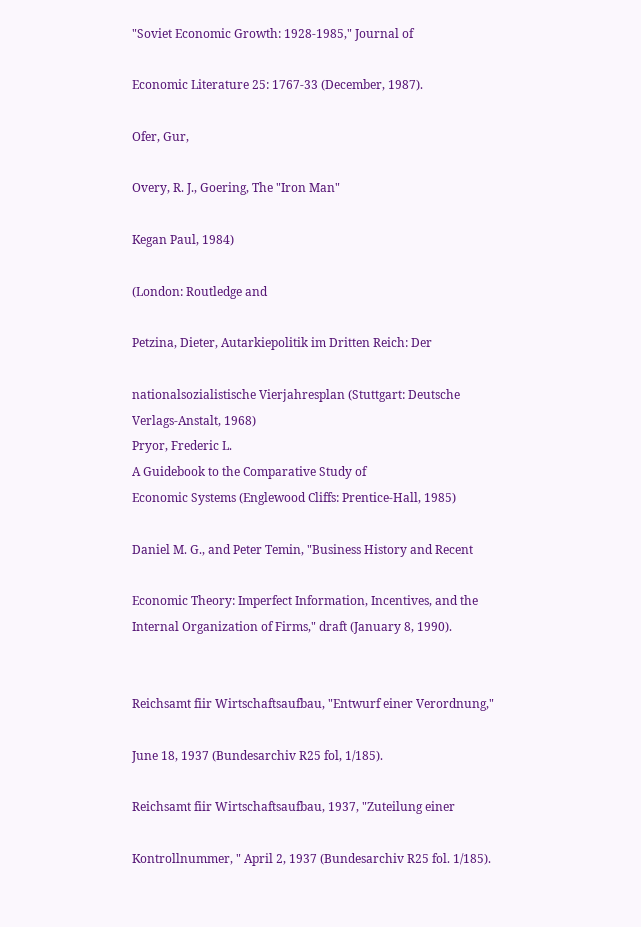"Soviet Economic Growth: 1928-1985," Journal of

Economic Literature 25: 1767-33 (December, 1987).

Ofer, Gur,

Overy, R. J., Goering, The "Iron Man"

Kegan Paul, 1984)

(London: Routledge and

Petzina, Dieter, Autarkiepolitik im Dritten Reich: Der

nationalsozialistische Vierjahresplan (Stuttgart: Deutsche
Verlags-Anstalt, 1968)
Pryor, Frederic L.
A Guidebook to the Comparative Study of
Economic Systems (Englewood Cliffs: Prentice-Hall, 1985)

Daniel M. G., and Peter Temin, "Business History and Recent

Economic Theory: Imperfect Information, Incentives, and the
Internal Organization of Firms," draft (January 8, 1990).


Reichsamt fiir Wirtschaftsaufbau, "Entwurf einer Verordnung,"

June 18, 1937 (Bundesarchiv R25 fol, 1/185).

Reichsamt fiir Wirtschaftsaufbau, 1937, "Zuteilung einer

Kontrollnummer, " April 2, 1937 (Bundesarchiv R25 fol. 1/185).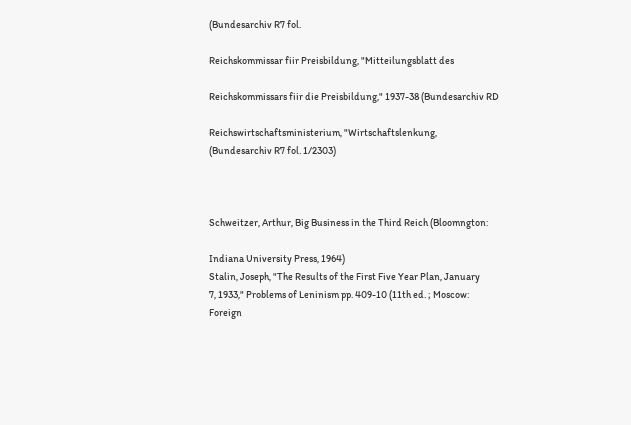(Bundesarchiv R7 fol.

Reichskommissar fiir Preisbildung, "Mitteilungsblatt des

Reichskommissars fiir die Preisbildung," 1937-38 (Bundesarchiv RD

Reichswirtschaftsministerium, "Wirtschaftslenkung,
(Bundesarchiv R7 fol. 1/2303)



Schweitzer, Arthur, Big Business in the Third Reich (Bloomngton:

Indiana University Press, 1964)
Stalin, Joseph, "The Results of the First Five Year Plan, January
7, 1933," Problems of Leninism pp. 409-10 (11th ed. ; Moscow:
Foreign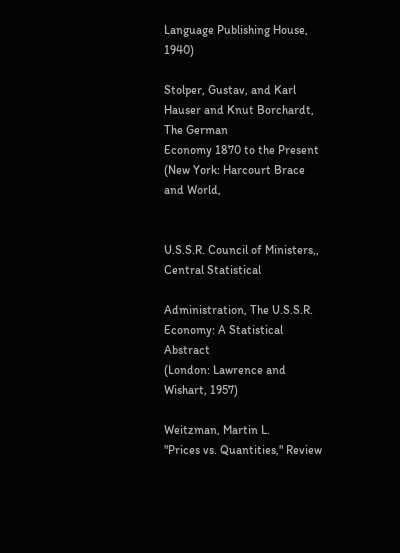Language Publishing House, 1940)

Stolper, Gustav, and Karl Hauser and Knut Borchardt, The German
Economy 1870 to the Present (New York: Harcourt Brace and World,


U.S.S.R. Council of Ministers,, Central Statistical

Administration, The U.S.S.R. Economy: A Statistical Abstract
(London: Lawrence and Wishart, 1957)

Weitzman, Martin L.
"Prices vs. Quantities," Review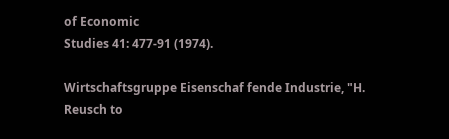of Economic
Studies 41: 477-91 (1974).

Wirtschaftsgruppe Eisenschaf fende Industrie, "H. Reusch to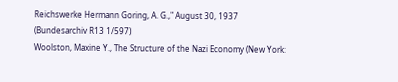Reichswerke Hermann Goring, A. G.," August 30, 1937
(Bundesarchiv R13 1/597)
Woolston, Maxine Y., The Structure of the Nazi Economy (New York: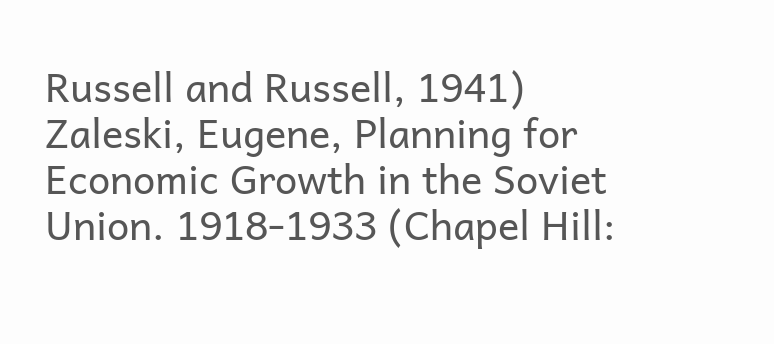Russell and Russell, 1941)
Zaleski, Eugene, Planning for Economic Growth in the Soviet
Union. 1918-1933 (Chapel Hill: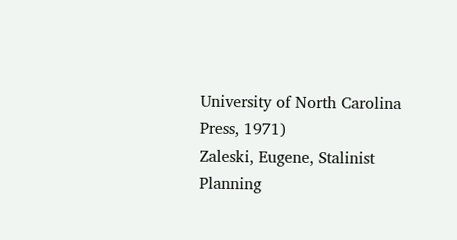University of North Carolina
Press, 1971)
Zaleski, Eugene, Stalinist Planning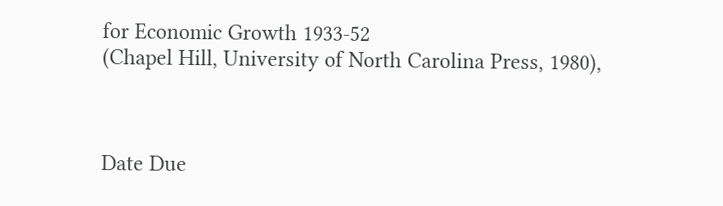for Economic Growth 1933-52
(Chapel Hill, University of North Carolina Press, 1980),



Date Due